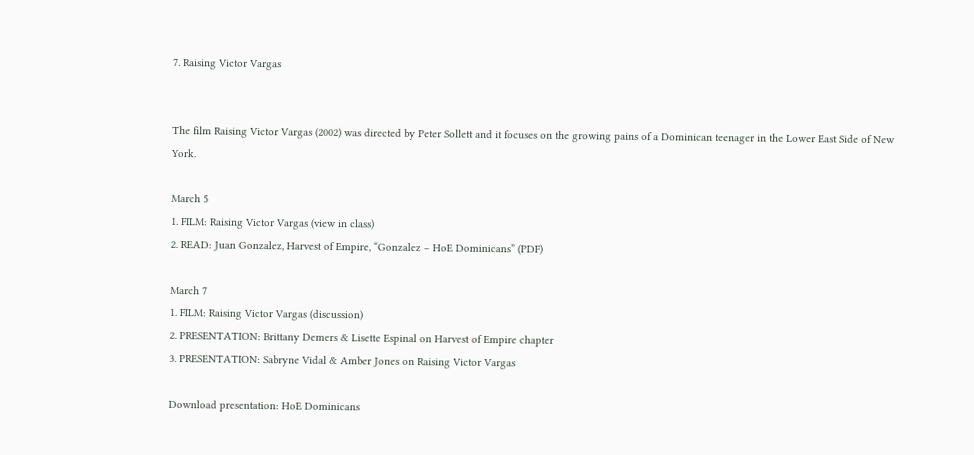7. Raising Victor Vargas


The film Raising Victor Vargas (2002) was directed by Peter Sollett and it focuses on the growing pains of a Dominican teenager in the Lower East Side of New York.

March 5
1. FILM: Raising Victor Vargas (view in class)
2. READ: Juan Gonzalez, Harvest of Empire, “Gonzalez – HoE Dominicans” (PDF)

March 7
1. FILM: Raising Victor Vargas (discussion)
2. PRESENTATION: Brittany Demers & Lisette Espinal on Harvest of Empire chapter
3. PRESENTATION: Sabryne Vidal & Amber Jones on Raising Victor Vargas

Download presentation: HoE Dominicans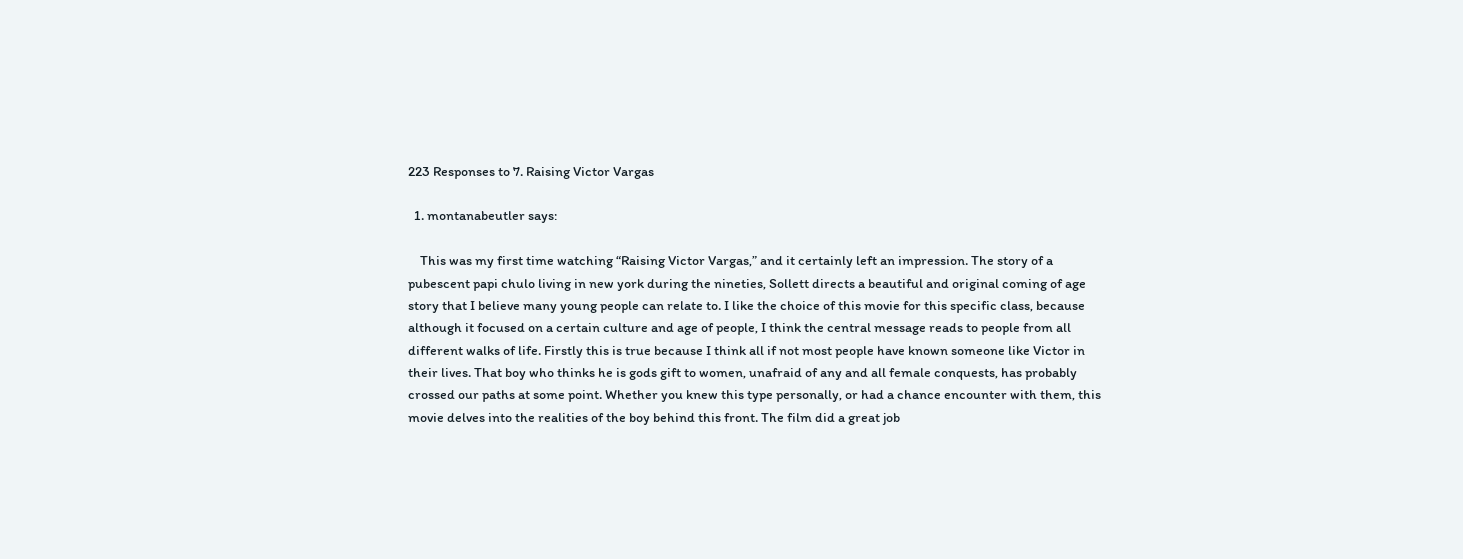223 Responses to 7. Raising Victor Vargas

  1. montanabeutler says:

    This was my first time watching “Raising Victor Vargas,” and it certainly left an impression. The story of a pubescent papi chulo living in new york during the nineties, Sollett directs a beautiful and original coming of age story that I believe many young people can relate to. I like the choice of this movie for this specific class, because although it focused on a certain culture and age of people, I think the central message reads to people from all different walks of life. Firstly this is true because I think all if not most people have known someone like Victor in their lives. That boy who thinks he is gods gift to women, unafraid of any and all female conquests, has probably crossed our paths at some point. Whether you knew this type personally, or had a chance encounter with them, this movie delves into the realities of the boy behind this front. The film did a great job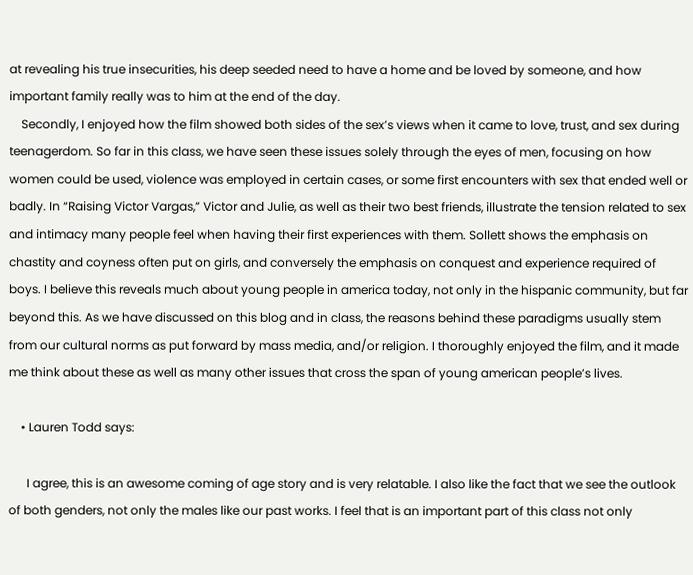at revealing his true insecurities, his deep seeded need to have a home and be loved by someone, and how important family really was to him at the end of the day.
    Secondly, I enjoyed how the film showed both sides of the sex’s views when it came to love, trust, and sex during teenagerdom. So far in this class, we have seen these issues solely through the eyes of men, focusing on how women could be used, violence was employed in certain cases, or some first encounters with sex that ended well or badly. In “Raising Victor Vargas,” Victor and Julie, as well as their two best friends, illustrate the tension related to sex and intimacy many people feel when having their first experiences with them. Sollett shows the emphasis on chastity and coyness often put on girls, and conversely the emphasis on conquest and experience required of boys. I believe this reveals much about young people in america today, not only in the hispanic community, but far beyond this. As we have discussed on this blog and in class, the reasons behind these paradigms usually stem from our cultural norms as put forward by mass media, and/or religion. I thoroughly enjoyed the film, and it made me think about these as well as many other issues that cross the span of young american people’s lives.

    • Lauren Todd says:

      I agree, this is an awesome coming of age story and is very relatable. I also like the fact that we see the outlook of both genders, not only the males like our past works. I feel that is an important part of this class not only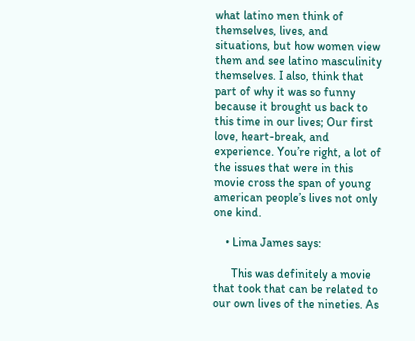what latino men think of themselves, lives, and situations, but how women view them and see latino masculinity themselves. I also, think that part of why it was so funny because it brought us back to this time in our lives; Our first love, heart-break, and experience. You’re right, a lot of the issues that were in this movie cross the span of young american people’s lives not only one kind.

    • Lima James says:

      This was definitely a movie that took that can be related to our own lives of the nineties. As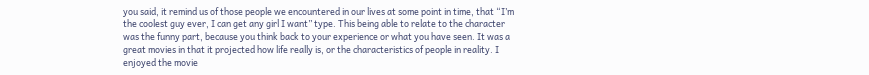you said, it remind us of those people we encountered in our lives at some point in time, that “I’m the coolest guy ever, I can get any girl I want” type. This being able to relate to the character was the funny part, because you think back to your experience or what you have seen. It was a great movies in that it projected how life really is, or the characteristics of people in reality. I enjoyed the movie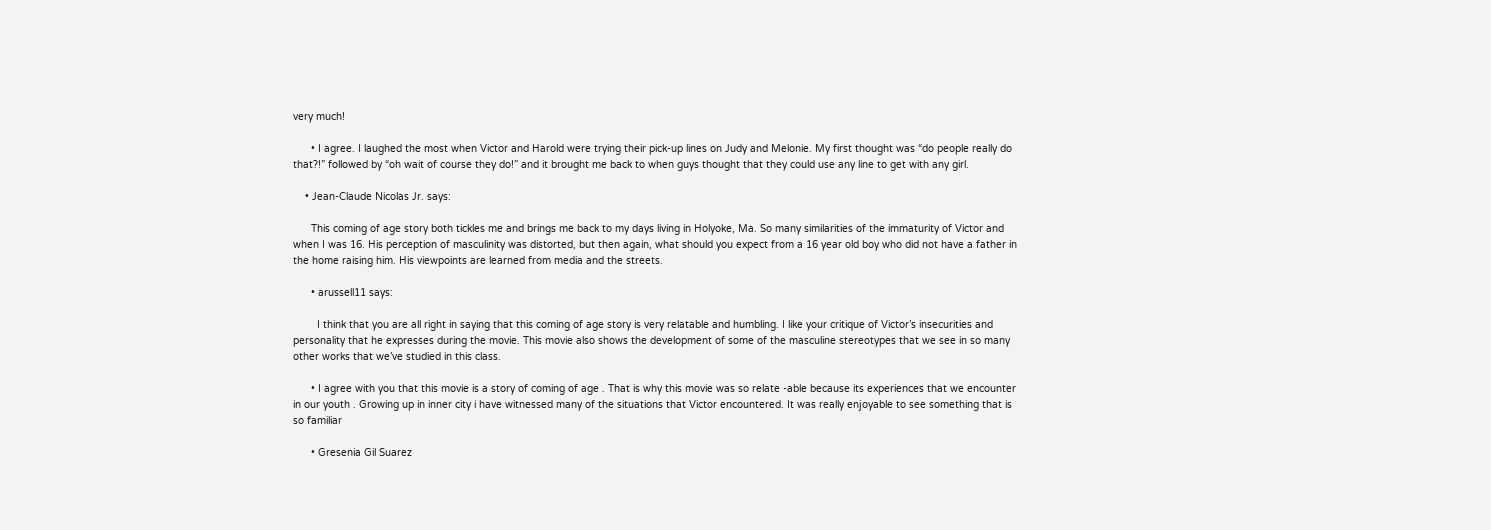very much!

      • I agree. I laughed the most when Victor and Harold were trying their pick-up lines on Judy and Melonie. My first thought was “do people really do that?!” followed by “oh wait of course they do!” and it brought me back to when guys thought that they could use any line to get with any girl.

    • Jean-Claude Nicolas Jr. says:

      This coming of age story both tickles me and brings me back to my days living in Holyoke, Ma. So many similarities of the immaturity of Victor and when I was 16. His perception of masculinity was distorted, but then again, what should you expect from a 16 year old boy who did not have a father in the home raising him. His viewpoints are learned from media and the streets.

      • arussell11 says:

        I think that you are all right in saying that this coming of age story is very relatable and humbling. I like your critique of Victor’s insecurities and personality that he expresses during the movie. This movie also shows the development of some of the masculine stereotypes that we see in so many other works that we’ve studied in this class.

      • I agree with you that this movie is a story of coming of age . That is why this movie was so relate -able because its experiences that we encounter in our youth . Growing up in inner city i have witnessed many of the situations that Victor encountered. It was really enjoyable to see something that is so familiar

      • Gresenia Gil Suarez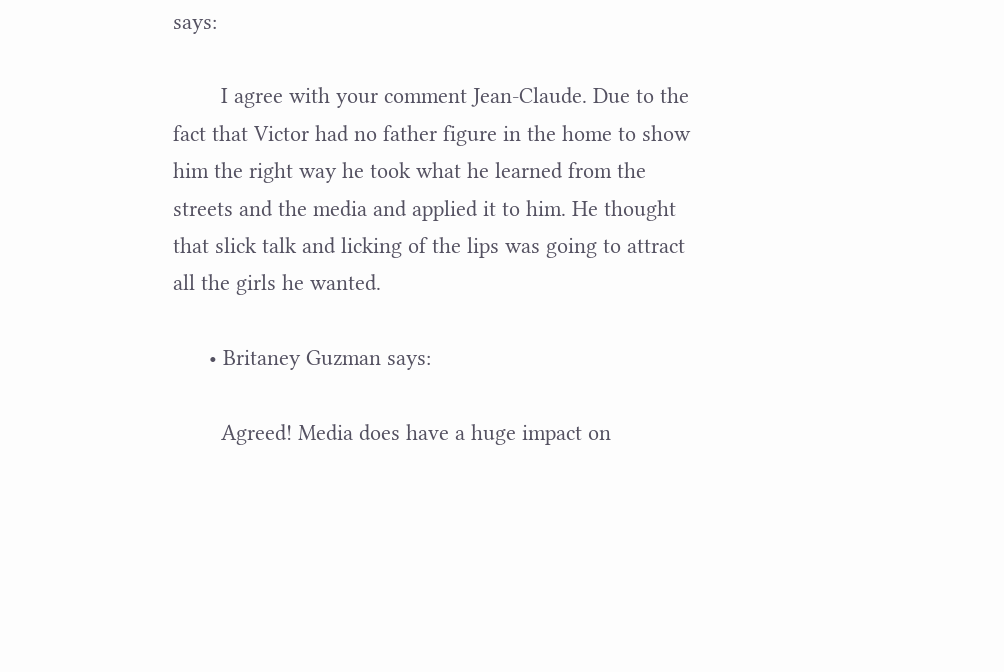says:

        I agree with your comment Jean-Claude. Due to the fact that Victor had no father figure in the home to show him the right way he took what he learned from the streets and the media and applied it to him. He thought that slick talk and licking of the lips was going to attract all the girls he wanted.

      • Britaney Guzman says:

        Agreed! Media does have a huge impact on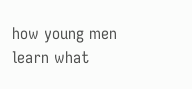how young men learn what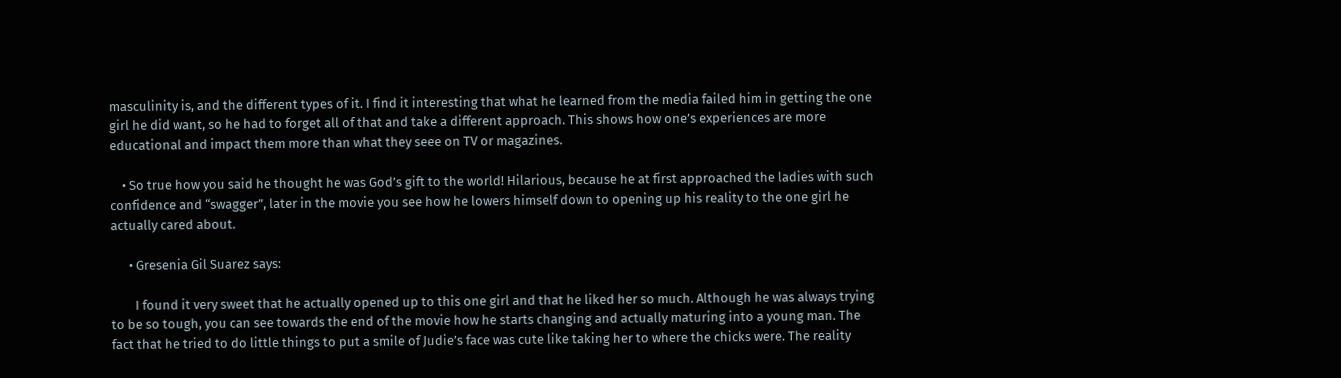masculinity is, and the different types of it. I find it interesting that what he learned from the media failed him in getting the one girl he did want, so he had to forget all of that and take a different approach. This shows how one’s experiences are more educational and impact them more than what they seee on TV or magazines.

    • So true how you said he thought he was God’s gift to the world! Hilarious, because he at first approached the ladies with such confidence and “swagger”, later in the movie you see how he lowers himself down to opening up his reality to the one girl he actually cared about.

      • Gresenia Gil Suarez says:

        I found it very sweet that he actually opened up to this one girl and that he liked her so much. Although he was always trying to be so tough, you can see towards the end of the movie how he starts changing and actually maturing into a young man. The fact that he tried to do little things to put a smile of Judie’s face was cute like taking her to where the chicks were. The reality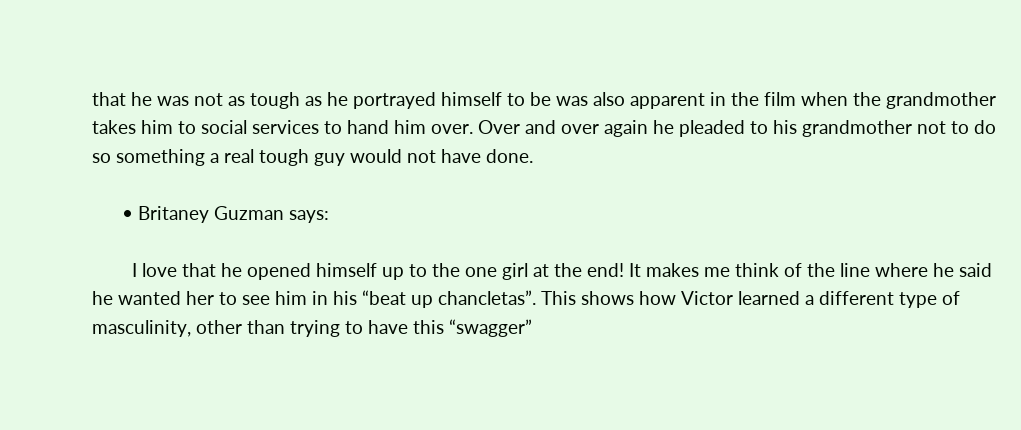that he was not as tough as he portrayed himself to be was also apparent in the film when the grandmother takes him to social services to hand him over. Over and over again he pleaded to his grandmother not to do so something a real tough guy would not have done.

      • Britaney Guzman says:

        I love that he opened himself up to the one girl at the end! It makes me think of the line where he said he wanted her to see him in his “beat up chancletas”. This shows how Victor learned a different type of masculinity, other than trying to have this “swagger”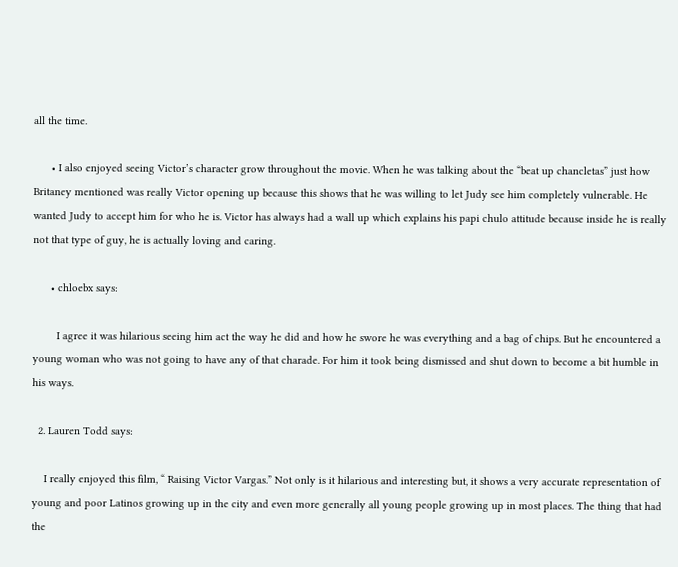all the time.

      • I also enjoyed seeing Victor’s character grow throughout the movie. When he was talking about the “beat up chancletas” just how Britaney mentioned was really Victor opening up because this shows that he was willing to let Judy see him completely vulnerable. He wanted Judy to accept him for who he is. Victor has always had a wall up which explains his papi chulo attitude because inside he is really not that type of guy, he is actually loving and caring.

      • chloebx says:

        I agree it was hilarious seeing him act the way he did and how he swore he was everything and a bag of chips. But he encountered a young woman who was not going to have any of that charade. For him it took being dismissed and shut down to become a bit humble in his ways.

  2. Lauren Todd says:

    I really enjoyed this film, “ Raising Victor Vargas.” Not only is it hilarious and interesting but, it shows a very accurate representation of young and poor Latinos growing up in the city and even more generally all young people growing up in most places. The thing that had the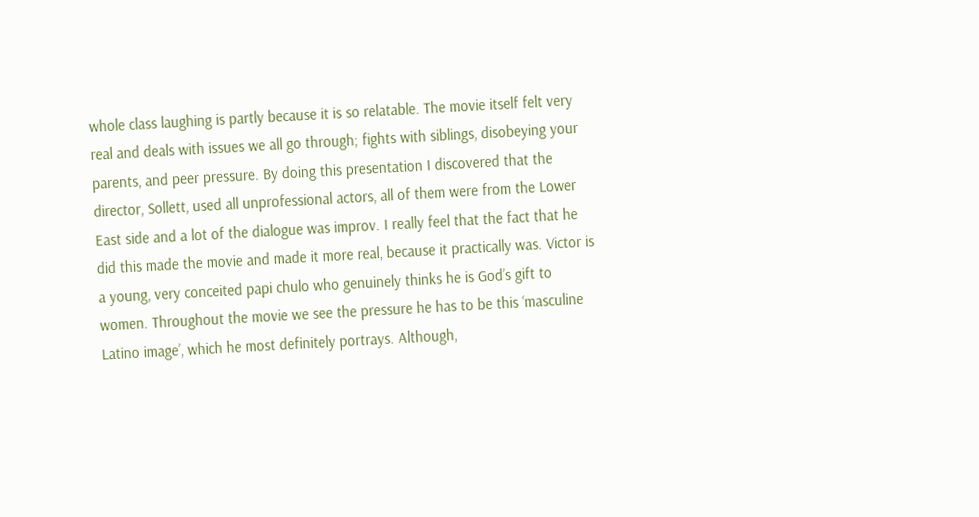whole class laughing is partly because it is so relatable. The movie itself felt very real and deals with issues we all go through; fights with siblings, disobeying your parents, and peer pressure. By doing this presentation I discovered that the director, Sollett, used all unprofessional actors, all of them were from the Lower East side and a lot of the dialogue was improv. I really feel that the fact that he did this made the movie and made it more real, because it practically was. Victor is a young, very conceited papi chulo who genuinely thinks he is God’s gift to women. Throughout the movie we see the pressure he has to be this ‘masculine Latino image’, which he most definitely portrays. Although,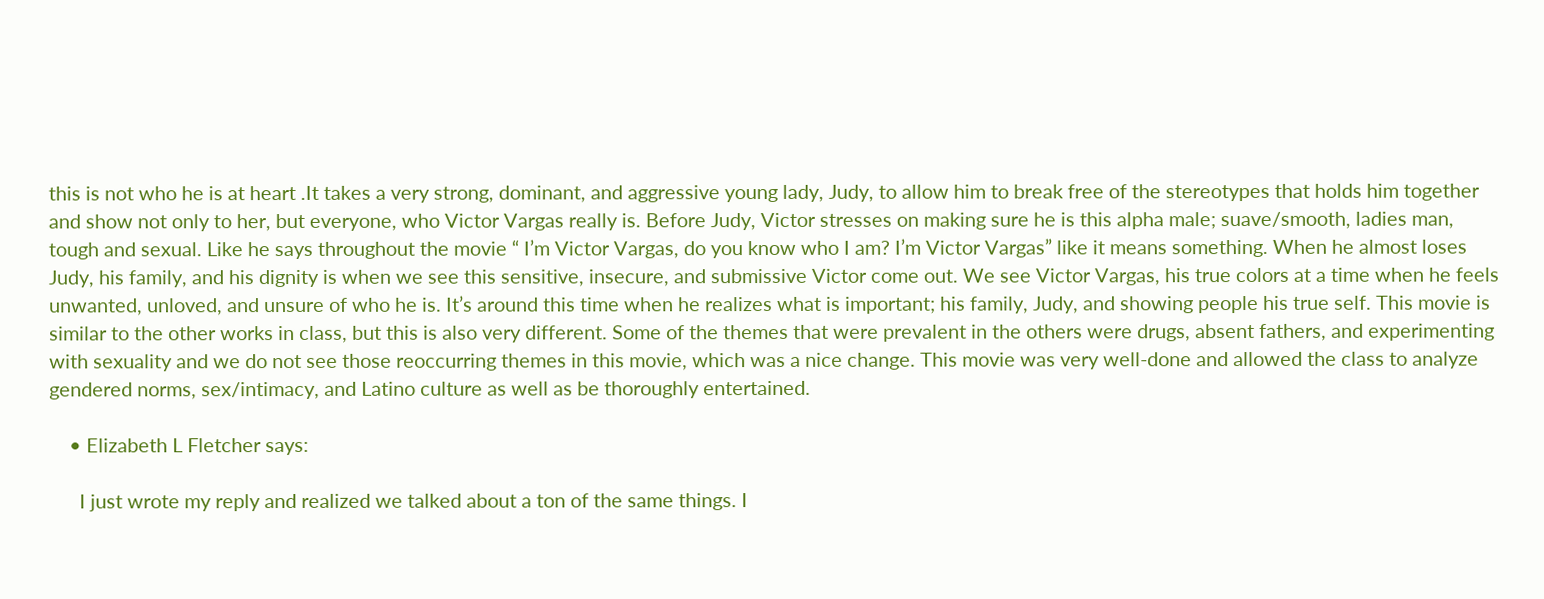this is not who he is at heart .It takes a very strong, dominant, and aggressive young lady, Judy, to allow him to break free of the stereotypes that holds him together and show not only to her, but everyone, who Victor Vargas really is. Before Judy, Victor stresses on making sure he is this alpha male; suave/smooth, ladies man, tough and sexual. Like he says throughout the movie “ I’m Victor Vargas, do you know who I am? I’m Victor Vargas” like it means something. When he almost loses Judy, his family, and his dignity is when we see this sensitive, insecure, and submissive Victor come out. We see Victor Vargas, his true colors at a time when he feels unwanted, unloved, and unsure of who he is. It’s around this time when he realizes what is important; his family, Judy, and showing people his true self. This movie is similar to the other works in class, but this is also very different. Some of the themes that were prevalent in the others were drugs, absent fathers, and experimenting with sexuality and we do not see those reoccurring themes in this movie, which was a nice change. This movie was very well-done and allowed the class to analyze gendered norms, sex/intimacy, and Latino culture as well as be thoroughly entertained.

    • Elizabeth L Fletcher says:

      I just wrote my reply and realized we talked about a ton of the same things. I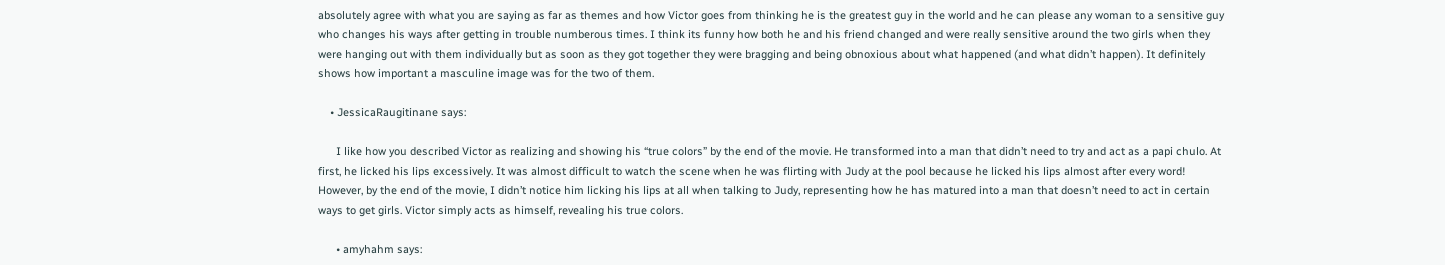absolutely agree with what you are saying as far as themes and how Victor goes from thinking he is the greatest guy in the world and he can please any woman to a sensitive guy who changes his ways after getting in trouble numberous times. I think its funny how both he and his friend changed and were really sensitive around the two girls when they were hanging out with them individually but as soon as they got together they were bragging and being obnoxious about what happened (and what didn’t happen). It definitely shows how important a masculine image was for the two of them.

    • JessicaRaugitinane says:

      I like how you described Victor as realizing and showing his “true colors” by the end of the movie. He transformed into a man that didn’t need to try and act as a papi chulo. At first, he licked his lips excessively. It was almost difficult to watch the scene when he was flirting with Judy at the pool because he licked his lips almost after every word! However, by the end of the movie, I didn’t notice him licking his lips at all when talking to Judy, representing how he has matured into a man that doesn’t need to act in certain ways to get girls. Victor simply acts as himself, revealing his true colors.

      • amyhahm says: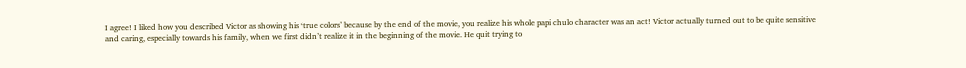I agree! I liked how you described Victor as showing his ‘true colors’ because by the end of the movie, you realize his whole papi chulo character was an act! Victor actually turned out to be quite sensitive and caring, especially towards his family, when we first didn’t realize it in the beginning of the movie. He quit trying to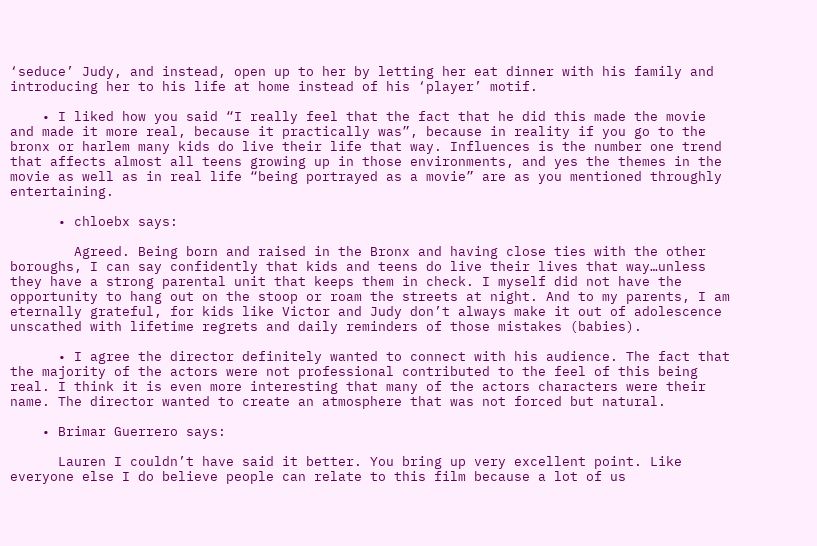‘seduce’ Judy, and instead, open up to her by letting her eat dinner with his family and introducing her to his life at home instead of his ‘player’ motif.

    • I liked how you said “I really feel that the fact that he did this made the movie and made it more real, because it practically was”, because in reality if you go to the bronx or harlem many kids do live their life that way. Influences is the number one trend that affects almost all teens growing up in those environments, and yes the themes in the movie as well as in real life “being portrayed as a movie” are as you mentioned throughly entertaining.

      • chloebx says:

        Agreed. Being born and raised in the Bronx and having close ties with the other boroughs, I can say confidently that kids and teens do live their lives that way…unless they have a strong parental unit that keeps them in check. I myself did not have the opportunity to hang out on the stoop or roam the streets at night. And to my parents, I am eternally grateful, for kids like Victor and Judy don’t always make it out of adolescence unscathed with lifetime regrets and daily reminders of those mistakes (babies).

      • I agree the director definitely wanted to connect with his audience. The fact that the majority of the actors were not professional contributed to the feel of this being real. I think it is even more interesting that many of the actors characters were their name. The director wanted to create an atmosphere that was not forced but natural.

    • Brimar Guerrero says:

      Lauren I couldn’t have said it better. You bring up very excellent point. Like everyone else I do believe people can relate to this film because a lot of us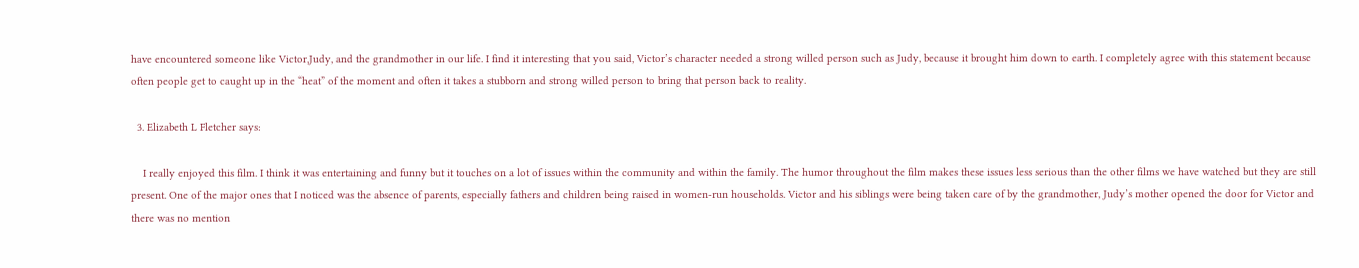have encountered someone like Victor,Judy, and the grandmother in our life. I find it interesting that you said, Victor’s character needed a strong willed person such as Judy, because it brought him down to earth. I completely agree with this statement because often people get to caught up in the “heat” of the moment and often it takes a stubborn and strong willed person to bring that person back to reality.

  3. Elizabeth L Fletcher says:

    I really enjoyed this film. I think it was entertaining and funny but it touches on a lot of issues within the community and within the family. The humor throughout the film makes these issues less serious than the other films we have watched but they are still present. One of the major ones that I noticed was the absence of parents, especially fathers and children being raised in women-run households. Victor and his siblings were being taken care of by the grandmother, Judy’s mother opened the door for Victor and there was no mention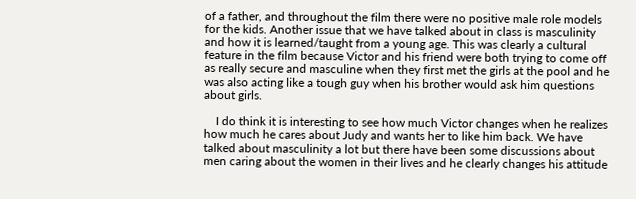of a father, and throughout the film there were no positive male role models for the kids. Another issue that we have talked about in class is masculinity and how it is learned/taught from a young age. This was clearly a cultural feature in the film because Victor and his friend were both trying to come off as really secure and masculine when they first met the girls at the pool and he was also acting like a tough guy when his brother would ask him questions about girls.

    I do think it is interesting to see how much Victor changes when he realizes how much he cares about Judy and wants her to like him back. We have talked about masculinity a lot but there have been some discussions about men caring about the women in their lives and he clearly changes his attitude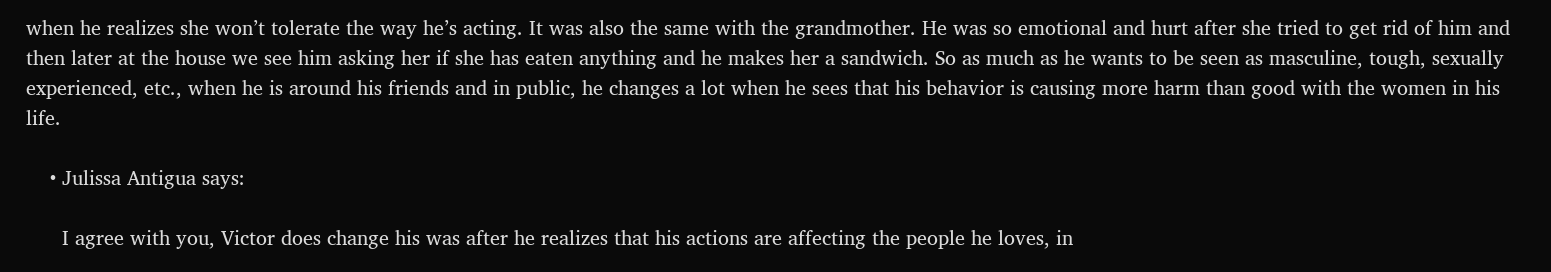when he realizes she won’t tolerate the way he’s acting. It was also the same with the grandmother. He was so emotional and hurt after she tried to get rid of him and then later at the house we see him asking her if she has eaten anything and he makes her a sandwich. So as much as he wants to be seen as masculine, tough, sexually experienced, etc., when he is around his friends and in public, he changes a lot when he sees that his behavior is causing more harm than good with the women in his life.

    • Julissa Antigua says:

      I agree with you, Victor does change his was after he realizes that his actions are affecting the people he loves, in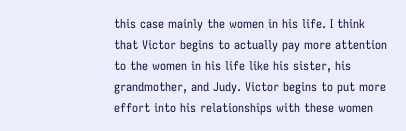this case mainly the women in his life. I think that Victor begins to actually pay more attention to the women in his life like his sister, his grandmother, and Judy. Victor begins to put more effort into his relationships with these women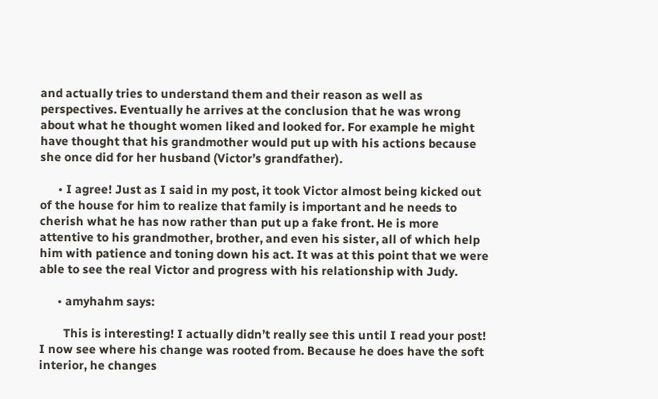and actually tries to understand them and their reason as well as perspectives. Eventually he arrives at the conclusion that he was wrong about what he thought women liked and looked for. For example he might have thought that his grandmother would put up with his actions because she once did for her husband (Victor’s grandfather).

      • I agree! Just as I said in my post, it took Victor almost being kicked out of the house for him to realize that family is important and he needs to cherish what he has now rather than put up a fake front. He is more attentive to his grandmother, brother, and even his sister, all of which help him with patience and toning down his act. It was at this point that we were able to see the real Victor and progress with his relationship with Judy.

      • amyhahm says:

        This is interesting! I actually didn’t really see this until I read your post! I now see where his change was rooted from. Because he does have the soft interior, he changes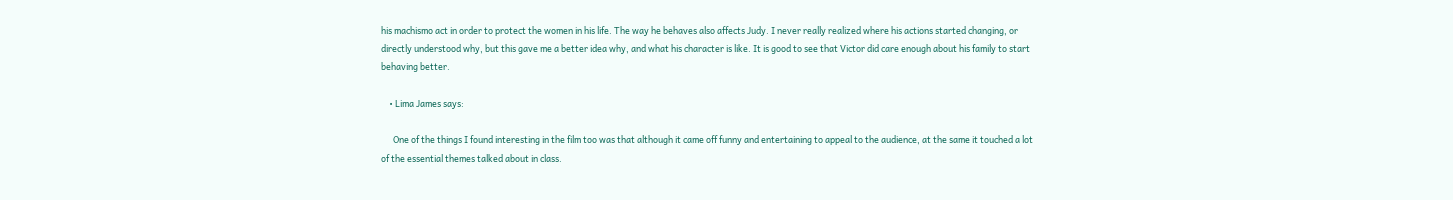his machismo act in order to protect the women in his life. The way he behaves also affects Judy. I never really realized where his actions started changing, or directly understood why, but this gave me a better idea why, and what his character is like. It is good to see that Victor did care enough about his family to start behaving better.

    • Lima James says:

      One of the things I found interesting in the film too was that although it came off funny and entertaining to appeal to the audience, at the same it touched a lot of the essential themes talked about in class.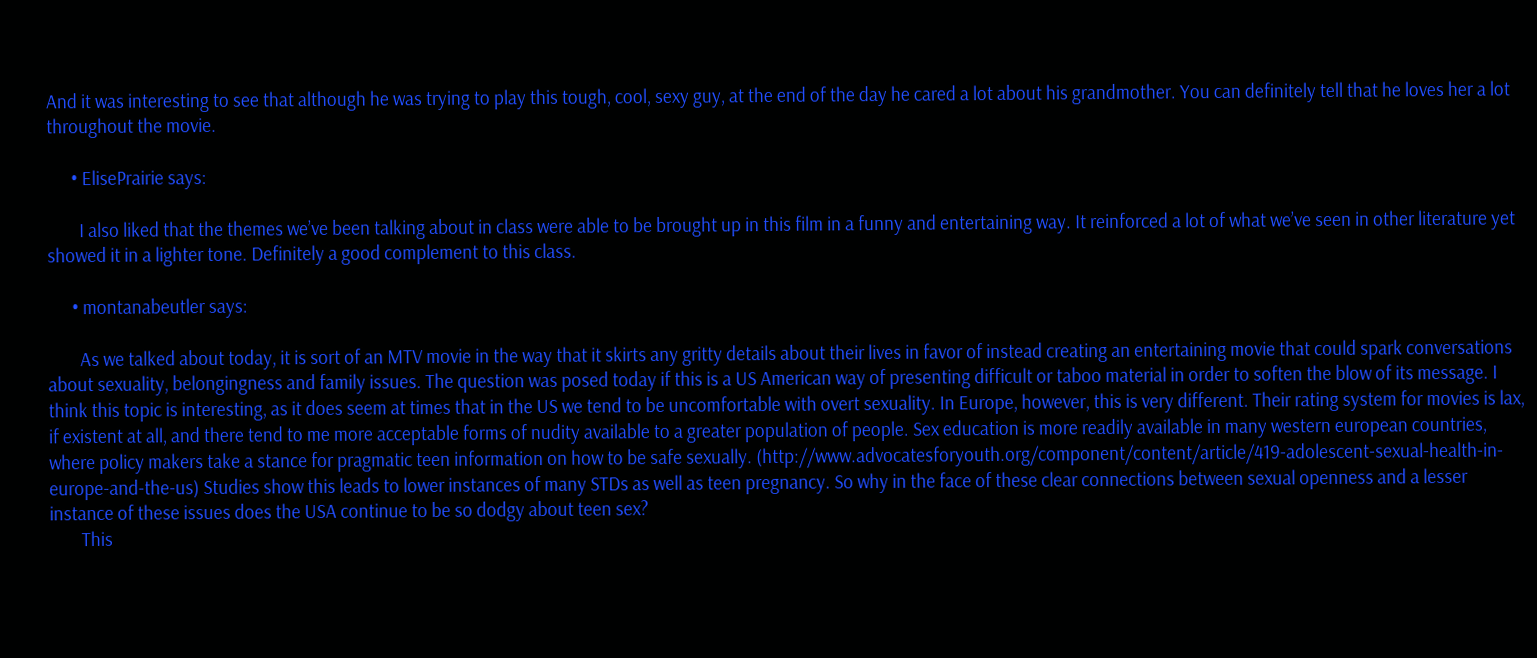And it was interesting to see that although he was trying to play this tough, cool, sexy guy, at the end of the day he cared a lot about his grandmother. You can definitely tell that he loves her a lot throughout the movie.

      • ElisePrairie says:

        I also liked that the themes we’ve been talking about in class were able to be brought up in this film in a funny and entertaining way. It reinforced a lot of what we’ve seen in other literature yet showed it in a lighter tone. Definitely a good complement to this class.

      • montanabeutler says:

        As we talked about today, it is sort of an MTV movie in the way that it skirts any gritty details about their lives in favor of instead creating an entertaining movie that could spark conversations about sexuality, belongingness and family issues. The question was posed today if this is a US American way of presenting difficult or taboo material in order to soften the blow of its message. I think this topic is interesting, as it does seem at times that in the US we tend to be uncomfortable with overt sexuality. In Europe, however, this is very different. Their rating system for movies is lax, if existent at all, and there tend to me more acceptable forms of nudity available to a greater population of people. Sex education is more readily available in many western european countries, where policy makers take a stance for pragmatic teen information on how to be safe sexually. (http://www.advocatesforyouth.org/component/content/article/419-adolescent-sexual-health-in-europe-and-the-us) Studies show this leads to lower instances of many STDs as well as teen pregnancy. So why in the face of these clear connections between sexual openness and a lesser instance of these issues does the USA continue to be so dodgy about teen sex?
        This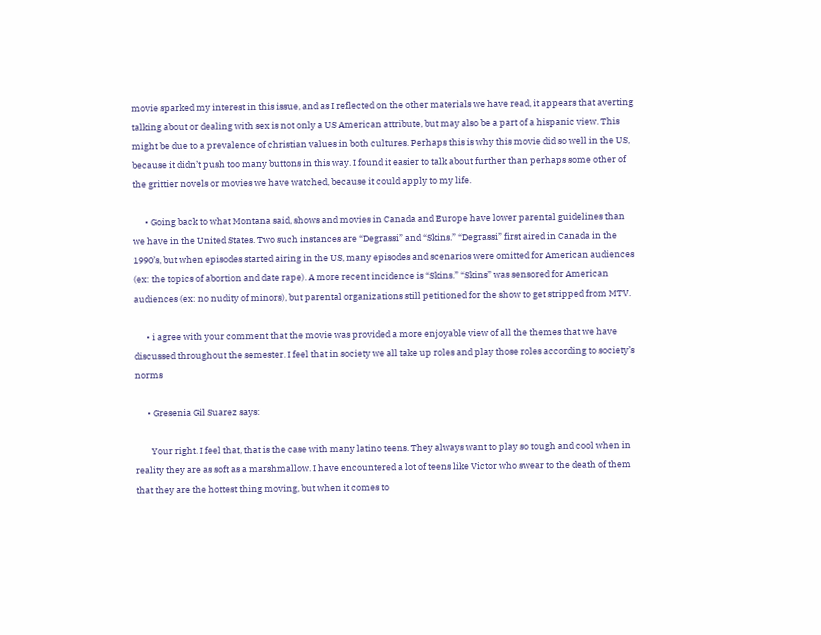movie sparked my interest in this issue, and as I reflected on the other materials we have read, it appears that averting talking about or dealing with sex is not only a US American attribute, but may also be a part of a hispanic view. This might be due to a prevalence of christian values in both cultures. Perhaps this is why this movie did so well in the US, because it didn’t push too many buttons in this way. I found it easier to talk about further than perhaps some other of the grittier novels or movies we have watched, because it could apply to my life.

      • Going back to what Montana said, shows and movies in Canada and Europe have lower parental guidelines than we have in the United States. Two such instances are “Degrassi” and “Skins.” “Degrassi” first aired in Canada in the 1990’s, but when episodes started airing in the US, many episodes and scenarios were omitted for American audiences (ex: the topics of abortion and date rape). A more recent incidence is “Skins.” “Skins” was sensored for American audiences (ex: no nudity of minors), but parental organizations still petitioned for the show to get stripped from MTV.

      • i agree with your comment that the movie was provided a more enjoyable view of all the themes that we have discussed throughout the semester. I feel that in society we all take up roles and play those roles according to society’s norms

      • Gresenia Gil Suarez says:

        Your right. I feel that, that is the case with many latino teens. They always want to play so tough and cool when in reality they are as soft as a marshmallow. I have encountered a lot of teens like Victor who swear to the death of them that they are the hottest thing moving, but when it comes to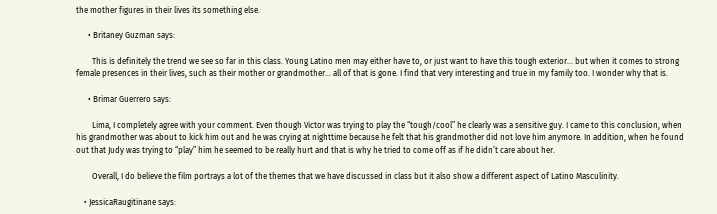the mother figures in their lives its something else.

      • Britaney Guzman says:

        This is definitely the trend we see so far in this class. Young Latino men may either have to, or just want to have this tough exterior… but when it comes to strong female presences in their lives, such as their mother or grandmother… all of that is gone. I find that very interesting and true in my family too. I wonder why that is.

      • Brimar Guerrero says:

        Lima, I completely agree with your comment. Even though Victor was trying to play the “tough/cool” he clearly was a sensitive guy. I came to this conclusion, when his grandmother was about to kick him out and he was crying at nighttime because he felt that his grandmother did not love him anymore. In addition, when he found out that Judy was trying to “play” him he seemed to be really hurt and that is why he tried to come off as if he didn’t care about her.

        Overall, I do believe the film portrays a lot of the themes that we have discussed in class but it also show a different aspect of Latino Masculinity.

    • JessicaRaugitinane says: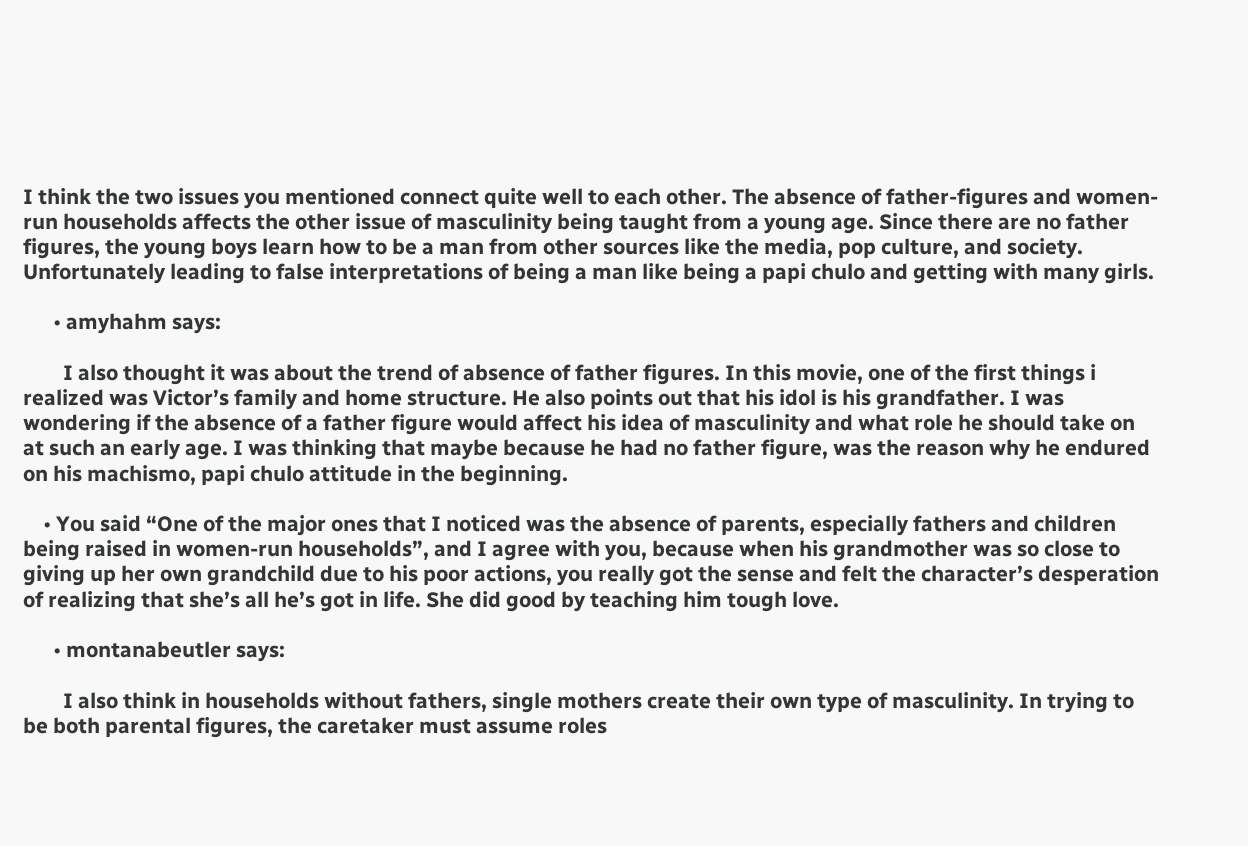I think the two issues you mentioned connect quite well to each other. The absence of father-figures and women-run households affects the other issue of masculinity being taught from a young age. Since there are no father figures, the young boys learn how to be a man from other sources like the media, pop culture, and society. Unfortunately leading to false interpretations of being a man like being a papi chulo and getting with many girls.

      • amyhahm says:

        I also thought it was about the trend of absence of father figures. In this movie, one of the first things i realized was Victor’s family and home structure. He also points out that his idol is his grandfather. I was wondering if the absence of a father figure would affect his idea of masculinity and what role he should take on at such an early age. I was thinking that maybe because he had no father figure, was the reason why he endured on his machismo, papi chulo attitude in the beginning.

    • You said “One of the major ones that I noticed was the absence of parents, especially fathers and children being raised in women-run households”, and I agree with you, because when his grandmother was so close to giving up her own grandchild due to his poor actions, you really got the sense and felt the character’s desperation of realizing that she’s all he’s got in life. She did good by teaching him tough love.

      • montanabeutler says:

        I also think in households without fathers, single mothers create their own type of masculinity. In trying to be both parental figures, the caretaker must assume roles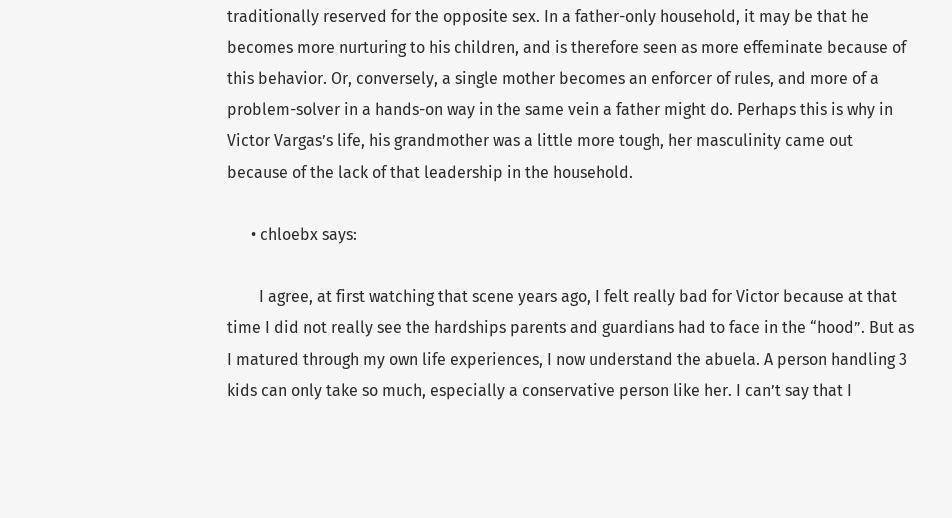traditionally reserved for the opposite sex. In a father-only household, it may be that he becomes more nurturing to his children, and is therefore seen as more effeminate because of this behavior. Or, conversely, a single mother becomes an enforcer of rules, and more of a problem-solver in a hands-on way in the same vein a father might do. Perhaps this is why in Victor Vargas’s life, his grandmother was a little more tough, her masculinity came out because of the lack of that leadership in the household.

      • chloebx says:

        I agree, at first watching that scene years ago, I felt really bad for Victor because at that time I did not really see the hardships parents and guardians had to face in the “hood”. But as I matured through my own life experiences, I now understand the abuela. A person handling 3 kids can only take so much, especially a conservative person like her. I can’t say that I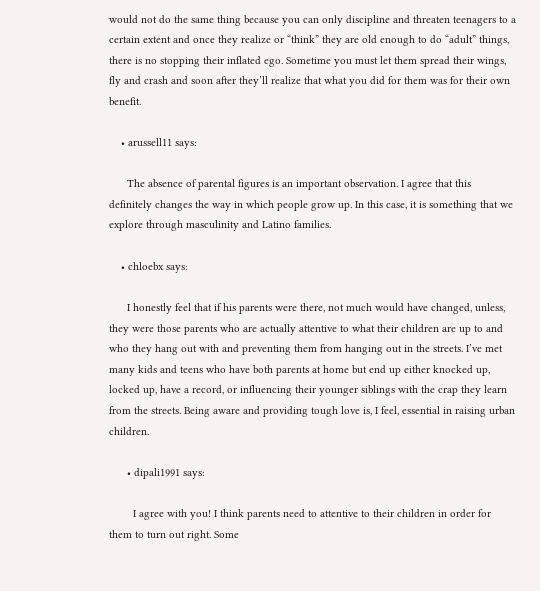would not do the same thing because you can only discipline and threaten teenagers to a certain extent and once they realize or “think” they are old enough to do “adult” things, there is no stopping their inflated ego. Sometime you must let them spread their wings, fly and crash and soon after they’ll realize that what you did for them was for their own benefit.

    • arussell11 says:

      The absence of parental figures is an important observation. I agree that this definitely changes the way in which people grow up. In this case, it is something that we explore through masculinity and Latino families.

    • chloebx says:

      I honestly feel that if his parents were there, not much would have changed, unless, they were those parents who are actually attentive to what their children are up to and who they hang out with and preventing them from hanging out in the streets. I’ve met many kids and teens who have both parents at home but end up either knocked up, locked up, have a record, or influencing their younger siblings with the crap they learn from the streets. Being aware and providing tough love is, I feel, essential in raising urban children.

      • dipali1991 says:

        I agree with you! I think parents need to attentive to their children in order for them to turn out right. Some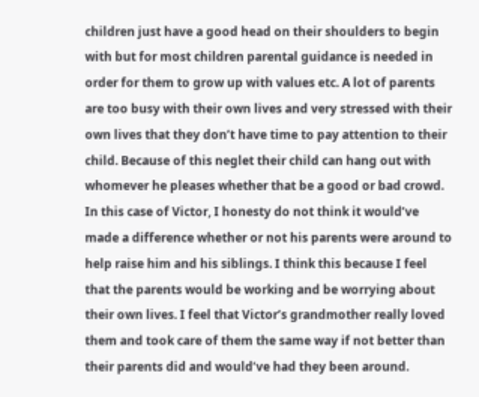children just have a good head on their shoulders to begin with but for most children parental guidance is needed in order for them to grow up with values etc. A lot of parents are too busy with their own lives and very stressed with their own lives that they don’t have time to pay attention to their child. Because of this neglet their child can hang out with whomever he pleases whether that be a good or bad crowd. In this case of Victor, I honesty do not think it would’ve made a difference whether or not his parents were around to help raise him and his siblings. I think this because I feel that the parents would be working and be worrying about their own lives. I feel that Victor’s grandmother really loved them and took care of them the same way if not better than their parents did and would’ve had they been around.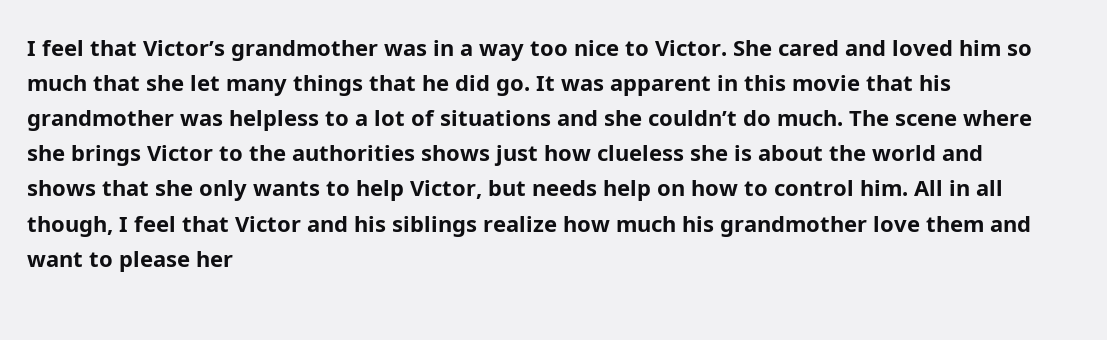I feel that Victor’s grandmother was in a way too nice to Victor. She cared and loved him so much that she let many things that he did go. It was apparent in this movie that his grandmother was helpless to a lot of situations and she couldn’t do much. The scene where she brings Victor to the authorities shows just how clueless she is about the world and shows that she only wants to help Victor, but needs help on how to control him. All in all though, I feel that Victor and his siblings realize how much his grandmother love them and want to please her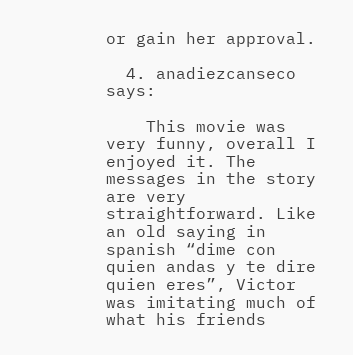or gain her approval.

  4. anadiezcanseco says:

    This movie was very funny, overall I enjoyed it. The messages in the story are very straightforward. Like an old saying in spanish “dime con quien andas y te dire quien eres”, Victor was imitating much of what his friends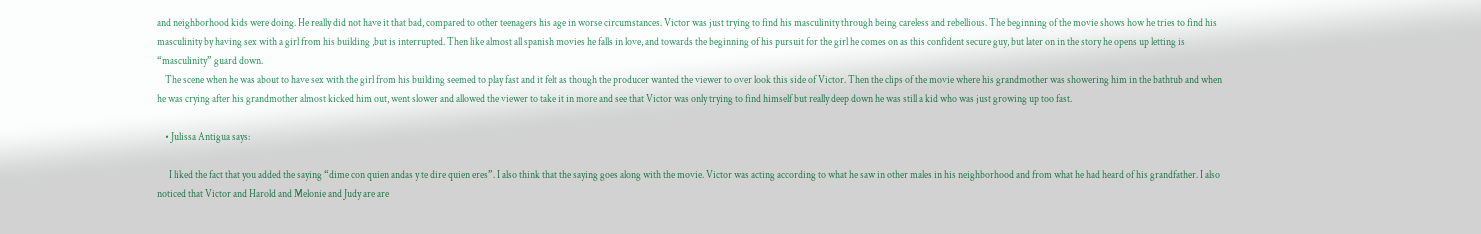and neighborhood kids were doing. He really did not have it that bad, compared to other teenagers his age in worse circumstances. Victor was just trying to find his masculinity through being careless and rebellious. The beginning of the movie shows how he tries to find his masculinity by having sex with a girl from his building ,but is interrupted. Then like almost all spanish movies he falls in love, and towards the beginning of his pursuit for the girl he comes on as this confident secure guy, but later on in the story he opens up letting is “masculinity” guard down.
    The scene when he was about to have sex with the girl from his building seemed to play fast and it felt as though the producer wanted the viewer to over look this side of Victor. Then the clips of the movie where his grandmother was showering him in the bathtub and when he was crying after his grandmother almost kicked him out, went slower and allowed the viewer to take it in more and see that Victor was only trying to find himself but really deep down he was still a kid who was just growing up too fast.

    • Julissa Antigua says:

      I liked the fact that you added the saying “dime con quien andas y te dire quien eres”. I also think that the saying goes along with the movie. Victor was acting according to what he saw in other males in his neighborhood and from what he had heard of his grandfather. I also noticed that Victor and Harold and Melonie and Judy are are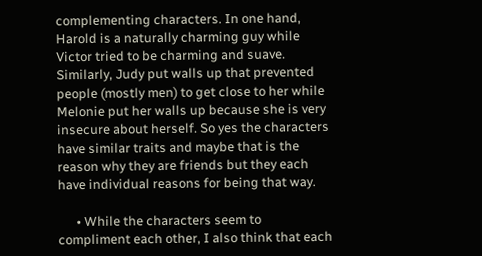complementing characters. In one hand, Harold is a naturally charming guy while Victor tried to be charming and suave. Similarly, Judy put walls up that prevented people (mostly men) to get close to her while Melonie put her walls up because she is very insecure about herself. So yes the characters have similar traits and maybe that is the reason why they are friends but they each have individual reasons for being that way.

      • While the characters seem to compliment each other, I also think that each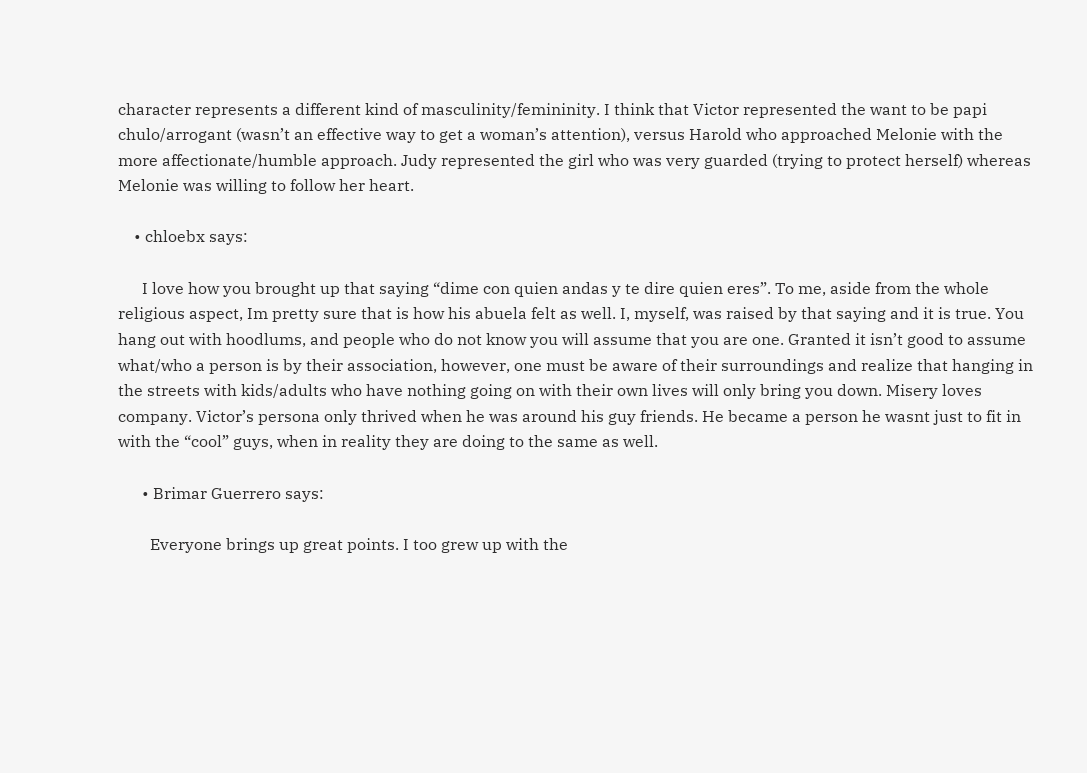character represents a different kind of masculinity/femininity. I think that Victor represented the want to be papi chulo/arrogant (wasn’t an effective way to get a woman’s attention), versus Harold who approached Melonie with the more affectionate/humble approach. Judy represented the girl who was very guarded (trying to protect herself) whereas Melonie was willing to follow her heart.

    • chloebx says:

      I love how you brought up that saying “dime con quien andas y te dire quien eres”. To me, aside from the whole religious aspect, Im pretty sure that is how his abuela felt as well. I, myself, was raised by that saying and it is true. You hang out with hoodlums, and people who do not know you will assume that you are one. Granted it isn’t good to assume what/who a person is by their association, however, one must be aware of their surroundings and realize that hanging in the streets with kids/adults who have nothing going on with their own lives will only bring you down. Misery loves company. Victor’s persona only thrived when he was around his guy friends. He became a person he wasnt just to fit in with the “cool” guys, when in reality they are doing to the same as well.

      • Brimar Guerrero says:

        Everyone brings up great points. I too grew up with the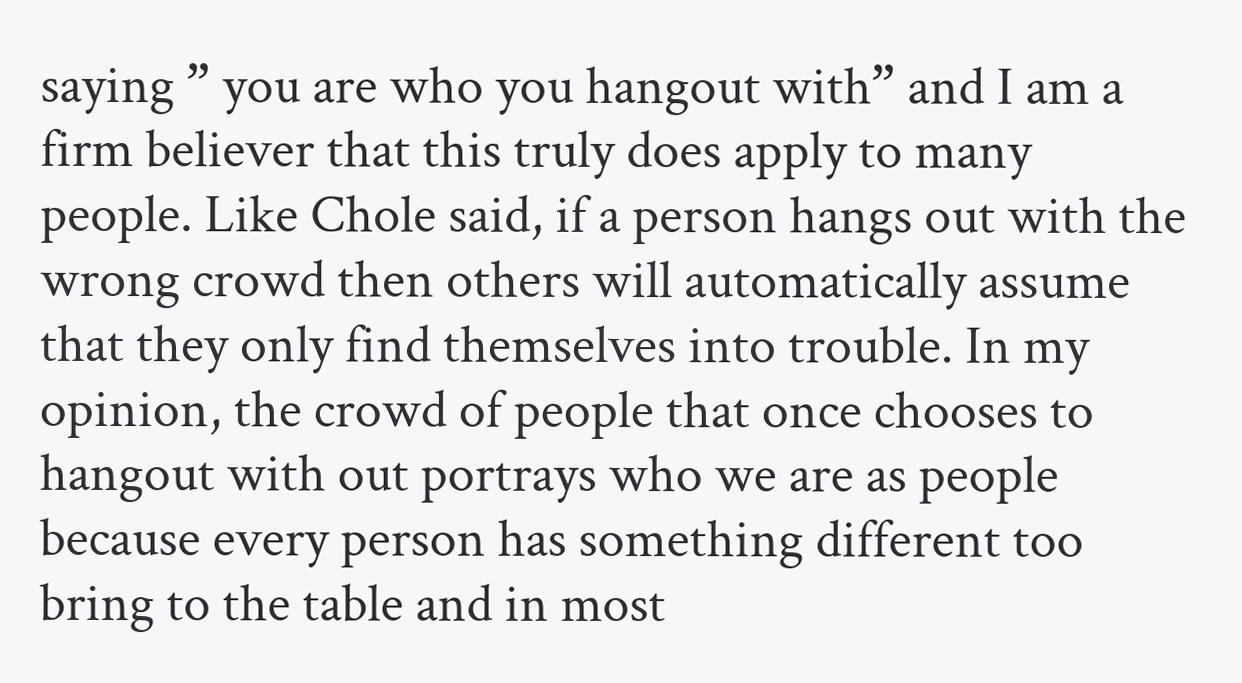saying ” you are who you hangout with” and I am a firm believer that this truly does apply to many people. Like Chole said, if a person hangs out with the wrong crowd then others will automatically assume that they only find themselves into trouble. In my opinion, the crowd of people that once chooses to hangout with out portrays who we are as people because every person has something different too bring to the table and in most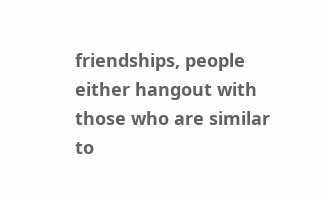friendships, people either hangout with those who are similar to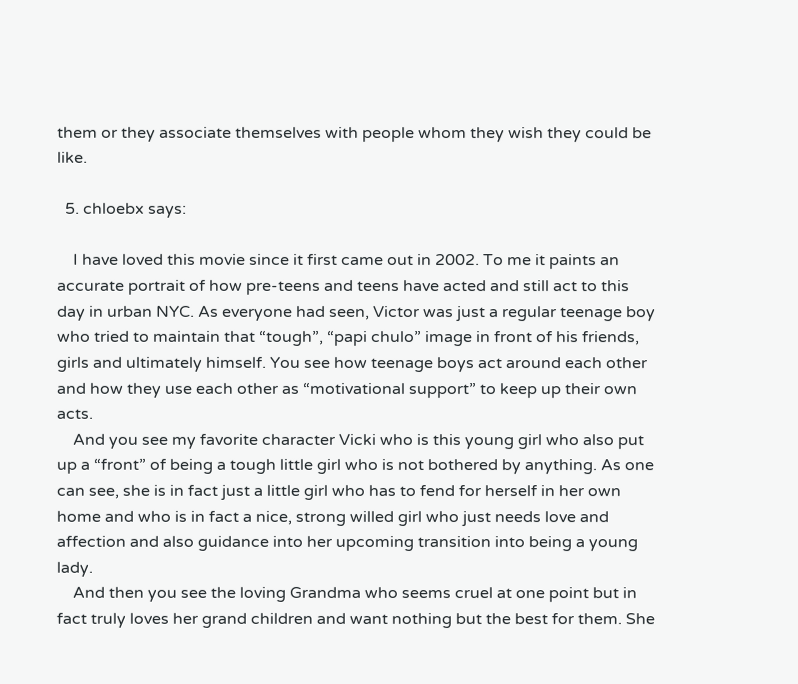them or they associate themselves with people whom they wish they could be like.

  5. chloebx says:

    I have loved this movie since it first came out in 2002. To me it paints an accurate portrait of how pre-teens and teens have acted and still act to this day in urban NYC. As everyone had seen, Victor was just a regular teenage boy who tried to maintain that “tough”, “papi chulo” image in front of his friends, girls and ultimately himself. You see how teenage boys act around each other and how they use each other as “motivational support” to keep up their own acts.
    And you see my favorite character Vicki who is this young girl who also put up a “front” of being a tough little girl who is not bothered by anything. As one can see, she is in fact just a little girl who has to fend for herself in her own home and who is in fact a nice, strong willed girl who just needs love and affection and also guidance into her upcoming transition into being a young lady.
    And then you see the loving Grandma who seems cruel at one point but in fact truly loves her grand children and want nothing but the best for them. She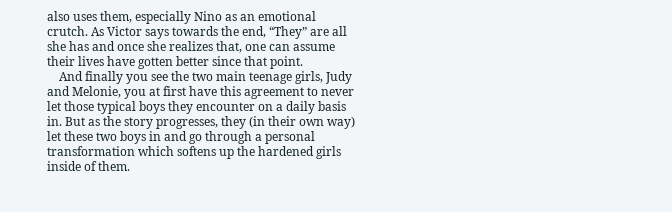also uses them, especially Nino as an emotional crutch. As Victor says towards the end, “They” are all she has and once she realizes that, one can assume their lives have gotten better since that point.
    And finally you see the two main teenage girls, Judy and Melonie, you at first have this agreement to never let those typical boys they encounter on a daily basis in. But as the story progresses, they (in their own way) let these two boys in and go through a personal transformation which softens up the hardened girls inside of them.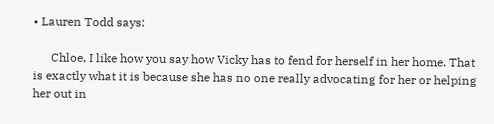• Lauren Todd says:

      Chloe, I like how you say how Vicky has to fend for herself in her home. That is exactly what it is because she has no one really advocating for her or helping her out in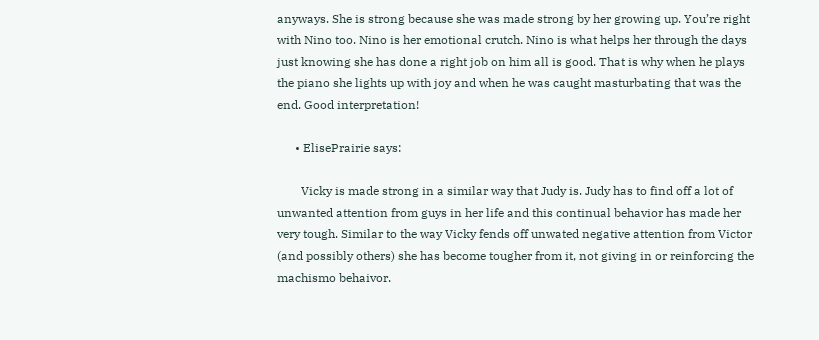anyways. She is strong because she was made strong by her growing up. You’re right with Nino too. Nino is her emotional crutch. Nino is what helps her through the days just knowing she has done a right job on him all is good. That is why when he plays the piano she lights up with joy and when he was caught masturbating that was the end. Good interpretation!

      • ElisePrairie says:

        Vicky is made strong in a similar way that Judy is. Judy has to find off a lot of unwanted attention from guys in her life and this continual behavior has made her very tough. Similar to the way Vicky fends off unwated negative attention from Victor (and possibly others) she has become tougher from it, not giving in or reinforcing the machismo behaivor.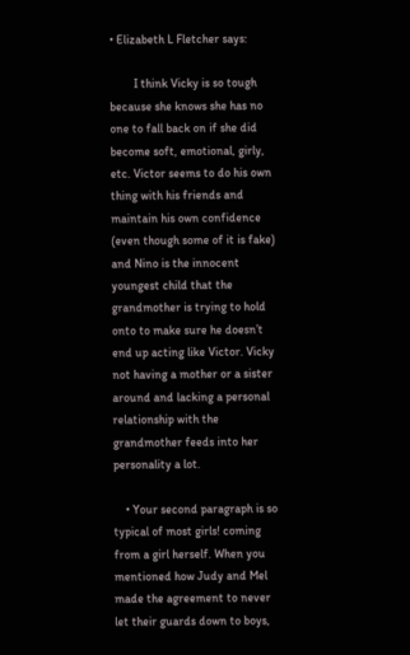• Elizabeth L Fletcher says:

        I think Vicky is so tough because she knows she has no one to fall back on if she did become soft, emotional, girly, etc. Victor seems to do his own thing with his friends and maintain his own confidence (even though some of it is fake) and Nino is the innocent youngest child that the grandmother is trying to hold onto to make sure he doesn’t end up acting like Victor. Vicky not having a mother or a sister around and lacking a personal relationship with the grandmother feeds into her personality a lot.

    • Your second paragraph is so typical of most girls! coming from a girl herself. When you mentioned how Judy and Mel made the agreement to never let their guards down to boys,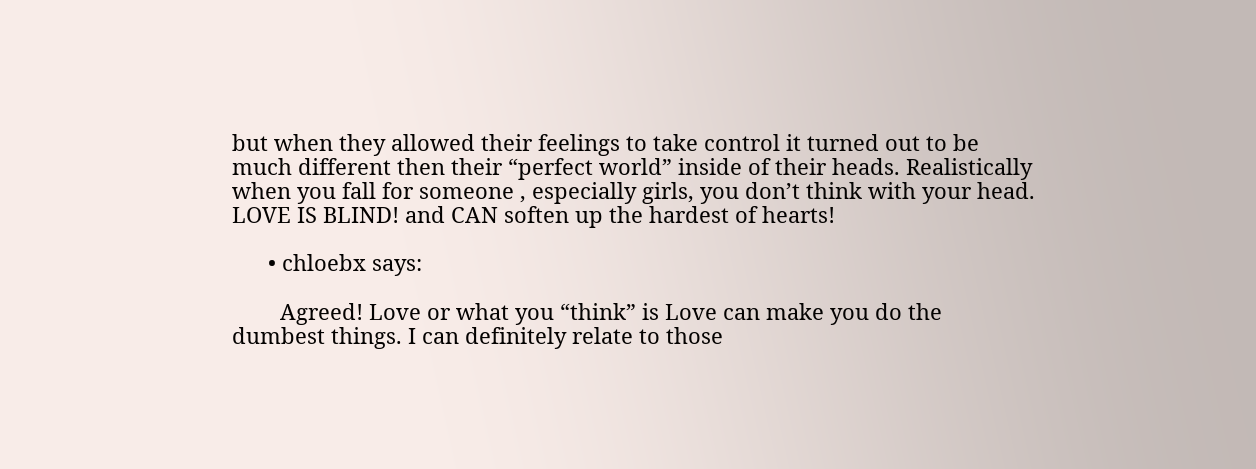but when they allowed their feelings to take control it turned out to be much different then their “perfect world” inside of their heads. Realistically when you fall for someone , especially girls, you don’t think with your head. LOVE IS BLIND! and CAN soften up the hardest of hearts!

      • chloebx says:

        Agreed! Love or what you “think” is Love can make you do the dumbest things. I can definitely relate to those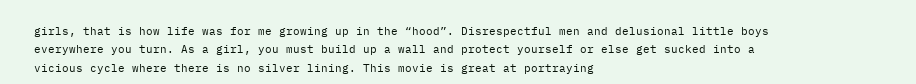girls, that is how life was for me growing up in the “hood”. Disrespectful men and delusional little boys everywhere you turn. As a girl, you must build up a wall and protect yourself or else get sucked into a vicious cycle where there is no silver lining. This movie is great at portraying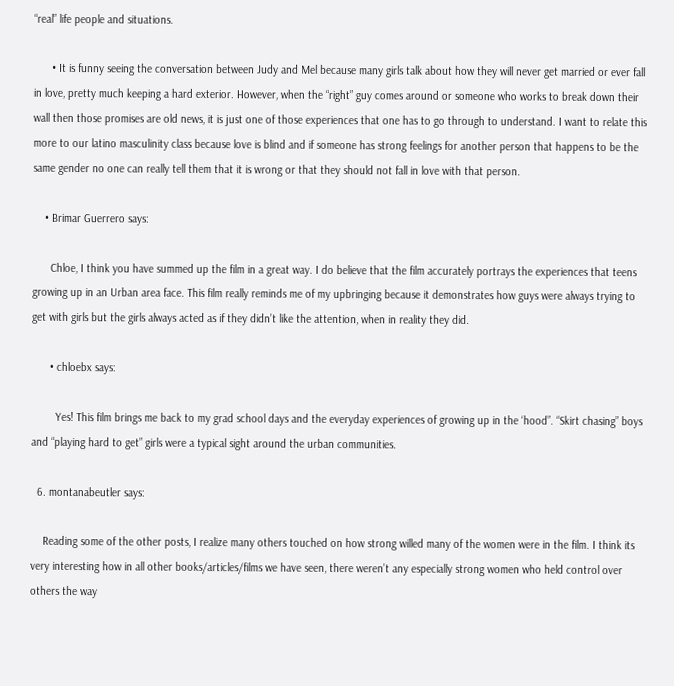“real” life people and situations.

      • It is funny seeing the conversation between Judy and Mel because many girls talk about how they will never get married or ever fall in love, pretty much keeping a hard exterior. However, when the “right” guy comes around or someone who works to break down their wall then those promises are old news, it is just one of those experiences that one has to go through to understand. I want to relate this more to our latino masculinity class because love is blind and if someone has strong feelings for another person that happens to be the same gender no one can really tell them that it is wrong or that they should not fall in love with that person.

    • Brimar Guerrero says:

      Chloe, I think you have summed up the film in a great way. I do believe that the film accurately portrays the experiences that teens growing up in an Urban area face. This film really reminds me of my upbringing because it demonstrates how guys were always trying to get with girls but the girls always acted as if they didn’t like the attention, when in reality they did.

      • chloebx says:

        Yes! This film brings me back to my grad school days and the everyday experiences of growing up in the ‘hood”. “Skirt chasing” boys and “playing hard to get” girls were a typical sight around the urban communities.

  6. montanabeutler says:

    Reading some of the other posts, I realize many others touched on how strong willed many of the women were in the film. I think its very interesting how in all other books/articles/films we have seen, there weren’t any especially strong women who held control over others the way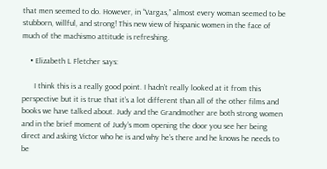that men seemed to do. However, in “Vargas,” almost every woman seemed to be stubborn, willful, and strong! This new view of hispanic women in the face of much of the machismo attitude is refreshing.

    • Elizabeth L Fletcher says:

      I think this is a really good point. I hadn’t really looked at it from this perspective but it is true that it’s a lot different than all of the other films and books we have talked about. Judy and the Grandmother are both strong women and in the brief moment of Judy’s mom opening the door you see her being direct and asking Victor who he is and why he’s there and he knows he needs to be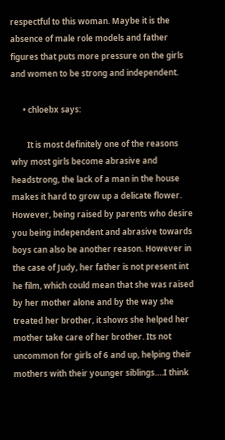respectful to this woman. Maybe it is the absence of male role models and father figures that puts more pressure on the girls and women to be strong and independent.

      • chloebx says:

        It is most definitely one of the reasons why most girls become abrasive and headstrong, the lack of a man in the house makes it hard to grow up a delicate flower. However, being raised by parents who desire you being independent and abrasive towards boys can also be another reason. However in the case of Judy, her father is not present int he film, which could mean that she was raised by her mother alone and by the way she treated her brother, it shows she helped her mother take care of her brother. Its not uncommon for girls of 6 and up, helping their mothers with their younger siblings….I think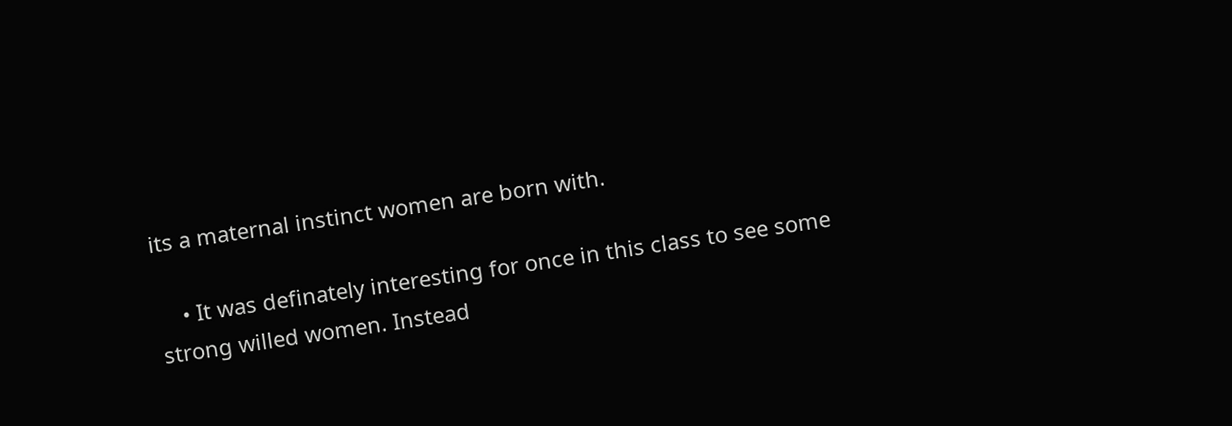its a maternal instinct women are born with.

    • It was definately interesting for once in this class to see some strong willed women. Instead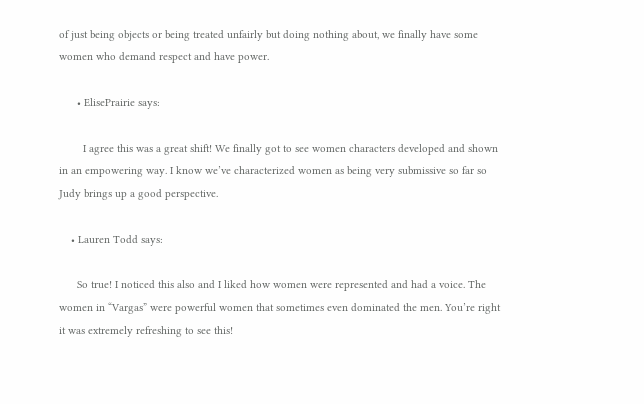of just being objects or being treated unfairly but doing nothing about, we finally have some women who demand respect and have power.

      • ElisePrairie says:

        I agree this was a great shift! We finally got to see women characters developed and shown in an empowering way. I know we’ve characterized women as being very submissive so far so Judy brings up a good perspective.

    • Lauren Todd says:

      So true! I noticed this also and I liked how women were represented and had a voice. The women in “Vargas” were powerful women that sometimes even dominated the men. You’re right it was extremely refreshing to see this!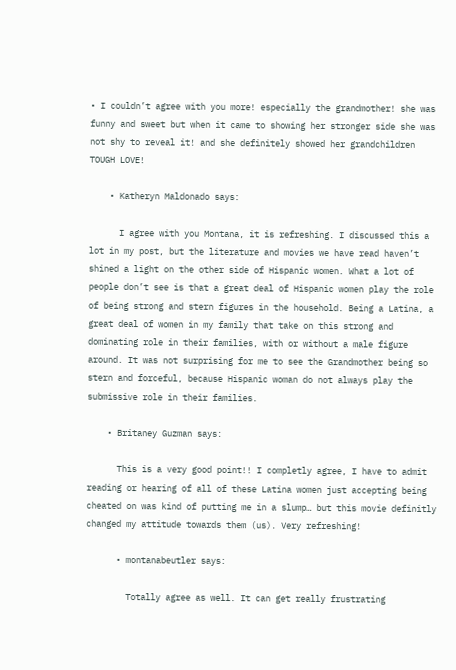• I couldn’t agree with you more! especially the grandmother! she was funny and sweet but when it came to showing her stronger side she was not shy to reveal it! and she definitely showed her grandchildren TOUGH LOVE!

    • Katheryn Maldonado says:

      I agree with you Montana, it is refreshing. I discussed this a lot in my post, but the literature and movies we have read haven’t shined a light on the other side of Hispanic women. What a lot of people don’t see is that a great deal of Hispanic women play the role of being strong and stern figures in the household. Being a Latina, a great deal of women in my family that take on this strong and dominating role in their families, with or without a male figure around. It was not surprising for me to see the Grandmother being so stern and forceful, because Hispanic woman do not always play the submissive role in their families.

    • Britaney Guzman says:

      This is a very good point!! I completly agree, I have to admit reading or hearing of all of these Latina women just accepting being cheated on was kind of putting me in a slump… but this movie definitly changed my attitude towards them (us). Very refreshing!

      • montanabeutler says:

        Totally agree as well. It can get really frustrating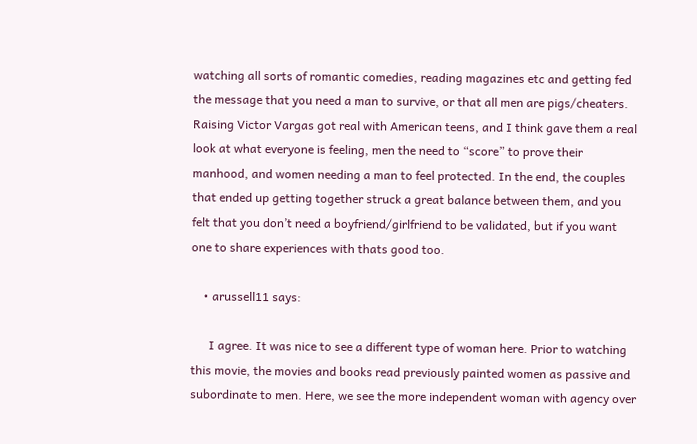watching all sorts of romantic comedies, reading magazines etc and getting fed the message that you need a man to survive, or that all men are pigs/cheaters. Raising Victor Vargas got real with American teens, and I think gave them a real look at what everyone is feeling, men the need to “score” to prove their manhood, and women needing a man to feel protected. In the end, the couples that ended up getting together struck a great balance between them, and you felt that you don’t need a boyfriend/girlfriend to be validated, but if you want one to share experiences with thats good too.

    • arussell11 says:

      I agree. It was nice to see a different type of woman here. Prior to watching this movie, the movies and books read previously painted women as passive and subordinate to men. Here, we see the more independent woman with agency over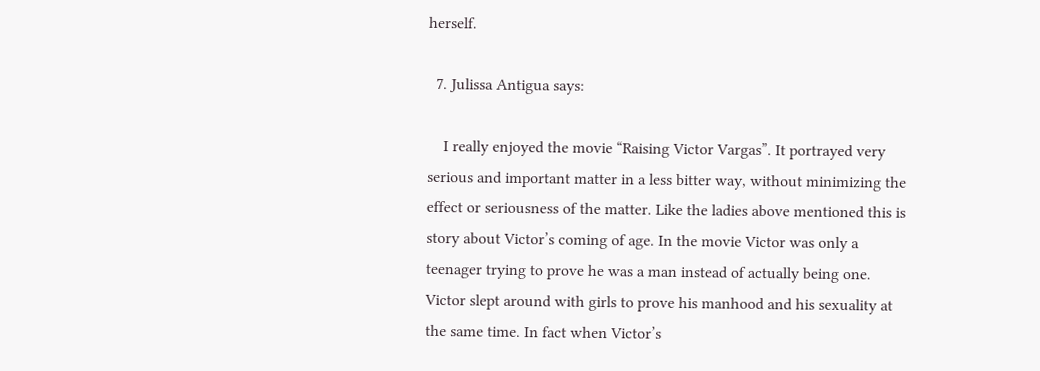herself.

  7. Julissa Antigua says:

    I really enjoyed the movie “Raising Victor Vargas”. It portrayed very serious and important matter in a less bitter way, without minimizing the effect or seriousness of the matter. Like the ladies above mentioned this is story about Victor’s coming of age. In the movie Victor was only a teenager trying to prove he was a man instead of actually being one. Victor slept around with girls to prove his manhood and his sexuality at the same time. In fact when Victor’s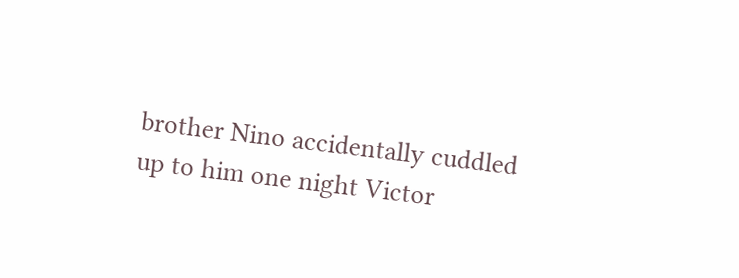brother Nino accidentally cuddled up to him one night Victor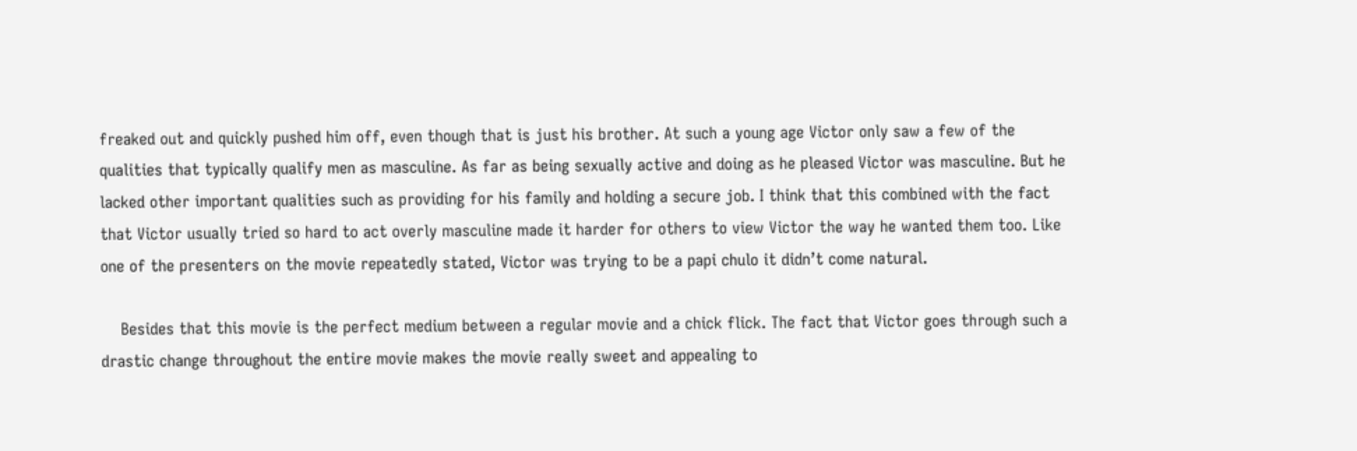freaked out and quickly pushed him off, even though that is just his brother. At such a young age Victor only saw a few of the qualities that typically qualify men as masculine. As far as being sexually active and doing as he pleased Victor was masculine. But he lacked other important qualities such as providing for his family and holding a secure job. I think that this combined with the fact that Victor usually tried so hard to act overly masculine made it harder for others to view Victor the way he wanted them too. Like one of the presenters on the movie repeatedly stated, Victor was trying to be a papi chulo it didn’t come natural.

    Besides that this movie is the perfect medium between a regular movie and a chick flick. The fact that Victor goes through such a drastic change throughout the entire movie makes the movie really sweet and appealing to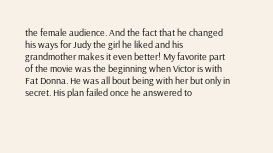the female audience. And the fact that he changed his ways for Judy the girl he liked and his grandmother makes it even better! My favorite part of the movie was the beginning when Victor is with Fat Donna. He was all bout being with her but only in secret. His plan failed once he answered to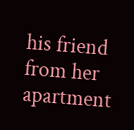his friend from her apartment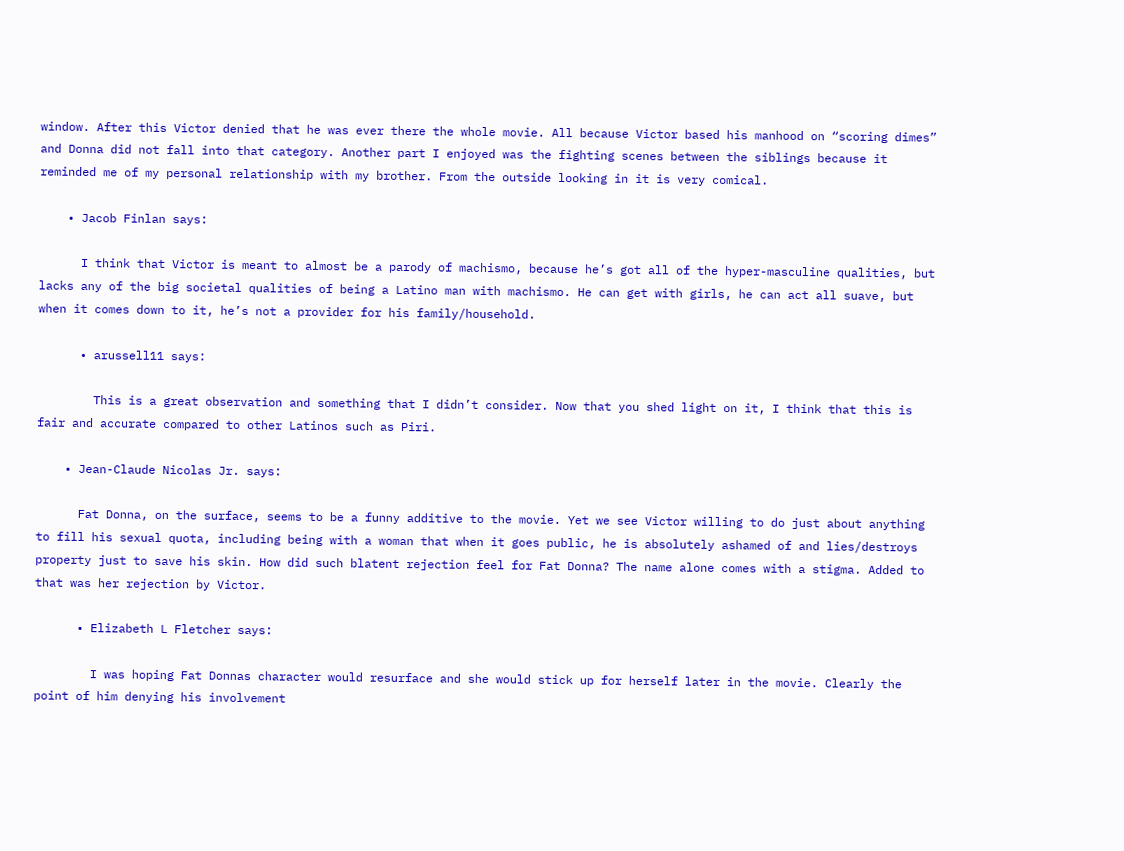window. After this Victor denied that he was ever there the whole movie. All because Victor based his manhood on “scoring dimes” and Donna did not fall into that category. Another part I enjoyed was the fighting scenes between the siblings because it reminded me of my personal relationship with my brother. From the outside looking in it is very comical.

    • Jacob Finlan says:

      I think that Victor is meant to almost be a parody of machismo, because he’s got all of the hyper-masculine qualities, but lacks any of the big societal qualities of being a Latino man with machismo. He can get with girls, he can act all suave, but when it comes down to it, he’s not a provider for his family/household.

      • arussell11 says:

        This is a great observation and something that I didn’t consider. Now that you shed light on it, I think that this is fair and accurate compared to other Latinos such as Piri.

    • Jean-Claude Nicolas Jr. says:

      Fat Donna, on the surface, seems to be a funny additive to the movie. Yet we see Victor willing to do just about anything to fill his sexual quota, including being with a woman that when it goes public, he is absolutely ashamed of and lies/destroys property just to save his skin. How did such blatent rejection feel for Fat Donna? The name alone comes with a stigma. Added to that was her rejection by Victor.

      • Elizabeth L Fletcher says:

        I was hoping Fat Donnas character would resurface and she would stick up for herself later in the movie. Clearly the point of him denying his involvement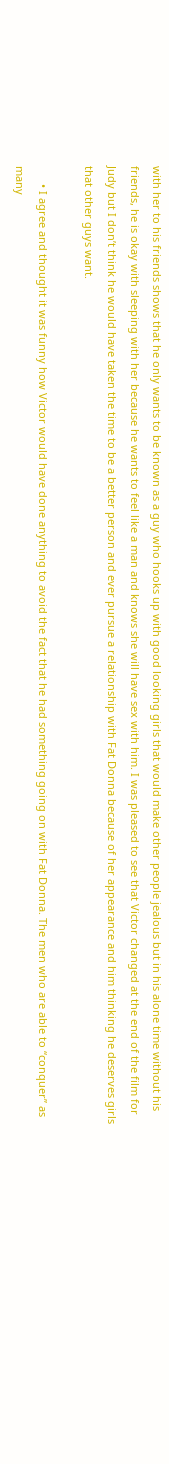with her to his friends shows that he only wants to be known as a guy who hooks up with good looking girls that would make other people jealous but in his alone time without his friends, he is okay with sleeping with her because he wants to feel like a man and knows she will have sex with him. I was pleased to see that Victor changed at the end of the film for Judy but I don’t think he would have taken the time to be a better person and ever pursue a relationship with Fat Donna because of her appearance and him thinking he deserves girls that other guys want.

      • I agree and thought it was funny how Victor would have done anything to avoid the fact that he had something going on with Fat Donna. The men who are able to “conquer” as many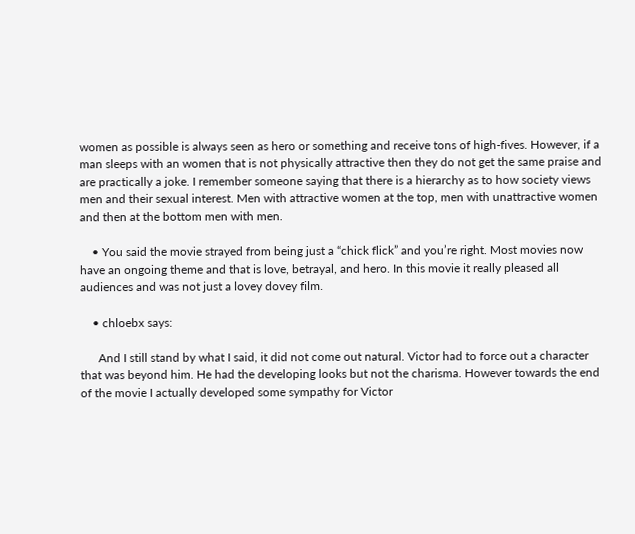women as possible is always seen as hero or something and receive tons of high-fives. However, if a man sleeps with an women that is not physically attractive then they do not get the same praise and are practically a joke. I remember someone saying that there is a hierarchy as to how society views men and their sexual interest. Men with attractive women at the top, men with unattractive women and then at the bottom men with men.

    • You said the movie strayed from being just a “chick flick” and you’re right. Most movies now have an ongoing theme and that is love, betrayal, and hero. In this movie it really pleased all audiences and was not just a lovey dovey film.

    • chloebx says:

      And I still stand by what I said, it did not come out natural. Victor had to force out a character that was beyond him. He had the developing looks but not the charisma. However towards the end of the movie I actually developed some sympathy for Victor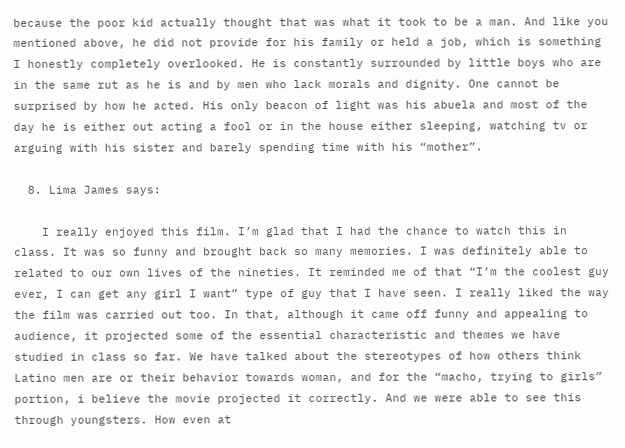because the poor kid actually thought that was what it took to be a man. And like you mentioned above, he did not provide for his family or held a job, which is something I honestly completely overlooked. He is constantly surrounded by little boys who are in the same rut as he is and by men who lack morals and dignity. One cannot be surprised by how he acted. His only beacon of light was his abuela and most of the day he is either out acting a fool or in the house either sleeping, watching tv or arguing with his sister and barely spending time with his “mother”.

  8. Lima James says:

    I really enjoyed this film. I’m glad that I had the chance to watch this in class. It was so funny and brought back so many memories. I was definitely able to related to our own lives of the nineties. It reminded me of that “I’m the coolest guy ever, I can get any girl I want” type of guy that I have seen. I really liked the way the film was carried out too. In that, although it came off funny and appealing to audience, it projected some of the essential characteristic and themes we have studied in class so far. We have talked about the stereotypes of how others think Latino men are or their behavior towards woman, and for the “macho, trying to girls” portion, i believe the movie projected it correctly. And we were able to see this through youngsters. How even at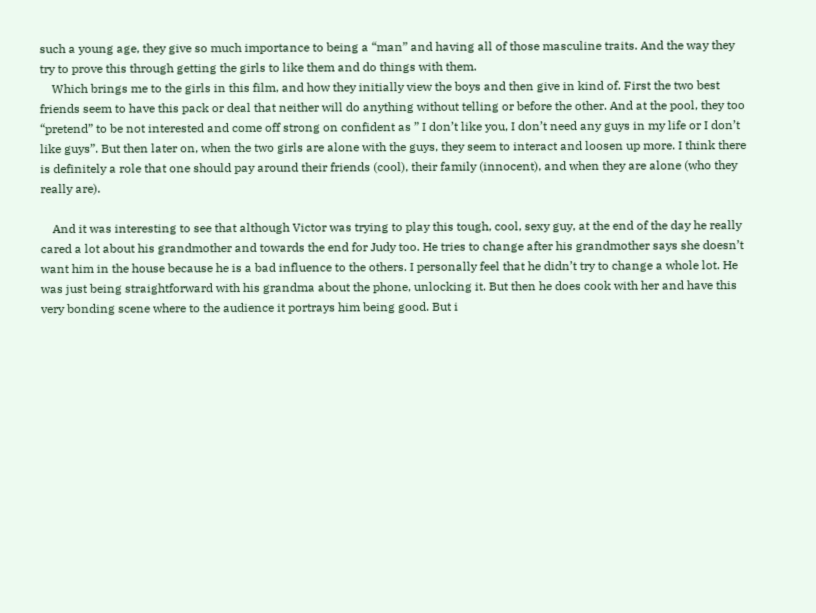such a young age, they give so much importance to being a “man” and having all of those masculine traits. And the way they try to prove this through getting the girls to like them and do things with them.
    Which brings me to the girls in this film, and how they initially view the boys and then give in kind of. First the two best friends seem to have this pack or deal that neither will do anything without telling or before the other. And at the pool, they too “pretend” to be not interested and come off strong on confident as ” I don’t like you, I don’t need any guys in my life or I don’t like guys”. But then later on, when the two girls are alone with the guys, they seem to interact and loosen up more. I think there is definitely a role that one should pay around their friends (cool), their family (innocent), and when they are alone (who they really are).

    And it was interesting to see that although Victor was trying to play this tough, cool, sexy guy, at the end of the day he really cared a lot about his grandmother and towards the end for Judy too. He tries to change after his grandmother says she doesn’t want him in the house because he is a bad influence to the others. I personally feel that he didn’t try to change a whole lot. He was just being straightforward with his grandma about the phone, unlocking it. But then he does cook with her and have this very bonding scene where to the audience it portrays him being good. But i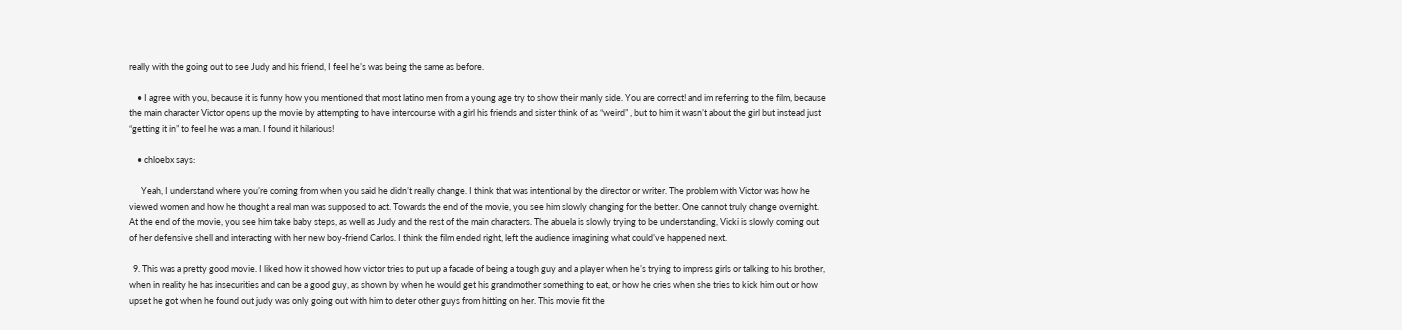really with the going out to see Judy and his friend, I feel he’s was being the same as before.

    • I agree with you, because it is funny how you mentioned that most latino men from a young age try to show their manly side. You are correct! and im referring to the film, because the main character Victor opens up the movie by attempting to have intercourse with a girl his friends and sister think of as “weird” , but to him it wasn’t about the girl but instead just “getting it in” to feel he was a man. I found it hilarious!

    • chloebx says:

      Yeah, I understand where you’re coming from when you said he didn’t really change. I think that was intentional by the director or writer. The problem with Victor was how he viewed women and how he thought a real man was supposed to act. Towards the end of the movie, you see him slowly changing for the better. One cannot truly change overnight. At the end of the movie, you see him take baby steps, as well as Judy and the rest of the main characters. The abuela is slowly trying to be understanding, Vicki is slowly coming out of her defensive shell and interacting with her new boy-friend Carlos. I think the film ended right, left the audience imagining what could’ve happened next.

  9. This was a pretty good movie. I liked how it showed how victor tries to put up a facade of being a tough guy and a player when he’s trying to impress girls or talking to his brother, when in reality he has insecurities and can be a good guy, as shown by when he would get his grandmother something to eat, or how he cries when she tries to kick him out or how upset he got when he found out judy was only going out with him to deter other guys from hitting on her. This movie fit the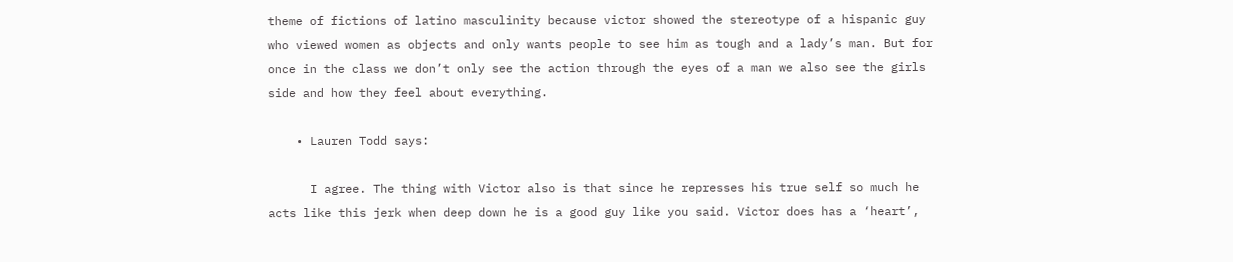theme of fictions of latino masculinity because victor showed the stereotype of a hispanic guy who viewed women as objects and only wants people to see him as tough and a lady’s man. But for once in the class we don’t only see the action through the eyes of a man we also see the girls side and how they feel about everything.

    • Lauren Todd says:

      I agree. The thing with Victor also is that since he represses his true self so much he acts like this jerk when deep down he is a good guy like you said. Victor does has a ‘heart’,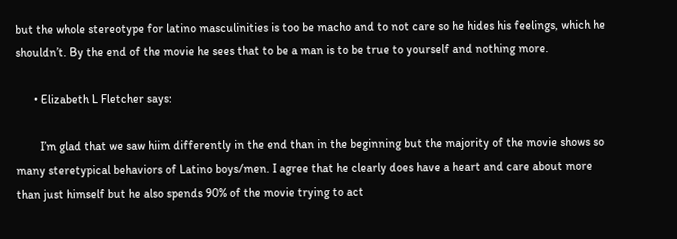but the whole stereotype for latino masculinities is too be macho and to not care so he hides his feelings, which he shouldn’t. By the end of the movie he sees that to be a man is to be true to yourself and nothing more.

      • Elizabeth L Fletcher says:

        I’m glad that we saw hiim differently in the end than in the beginning but the majority of the movie shows so many steretypical behaviors of Latino boys/men. I agree that he clearly does have a heart and care about more than just himself but he also spends 90% of the movie trying to act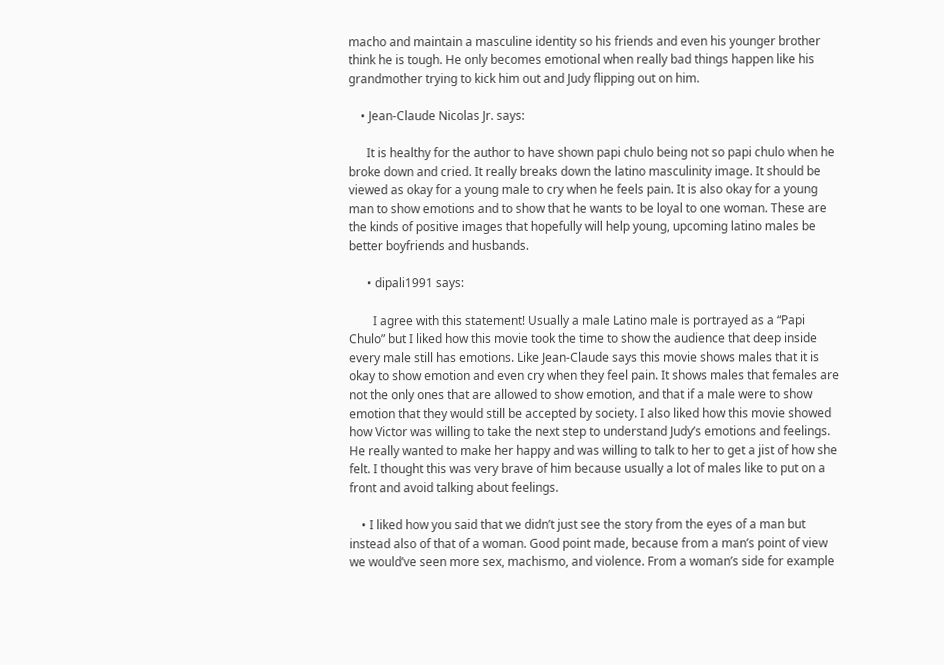macho and maintain a masculine identity so his friends and even his younger brother think he is tough. He only becomes emotional when really bad things happen like his grandmother trying to kick him out and Judy flipping out on him.

    • Jean-Claude Nicolas Jr. says:

      It is healthy for the author to have shown papi chulo being not so papi chulo when he broke down and cried. It really breaks down the latino masculinity image. It should be viewed as okay for a young male to cry when he feels pain. It is also okay for a young man to show emotions and to show that he wants to be loyal to one woman. These are the kinds of positive images that hopefully will help young, upcoming latino males be better boyfriends and husbands.

      • dipali1991 says:

        I agree with this statement! Usually a male Latino male is portrayed as a “Papi Chulo” but I liked how this movie took the time to show the audience that deep inside every male still has emotions. Like Jean-Claude says this movie shows males that it is okay to show emotion and even cry when they feel pain. It shows males that females are not the only ones that are allowed to show emotion, and that if a male were to show emotion that they would still be accepted by society. I also liked how this movie showed how Victor was willing to take the next step to understand Judy’s emotions and feelings. He really wanted to make her happy and was willing to talk to her to get a jist of how she felt. I thought this was very brave of him because usually a lot of males like to put on a front and avoid talking about feelings.

    • I liked how you said that we didn’t just see the story from the eyes of a man but instead also of that of a woman. Good point made, because from a man’s point of view we would’ve seen more sex, machismo, and violence. From a woman’s side for example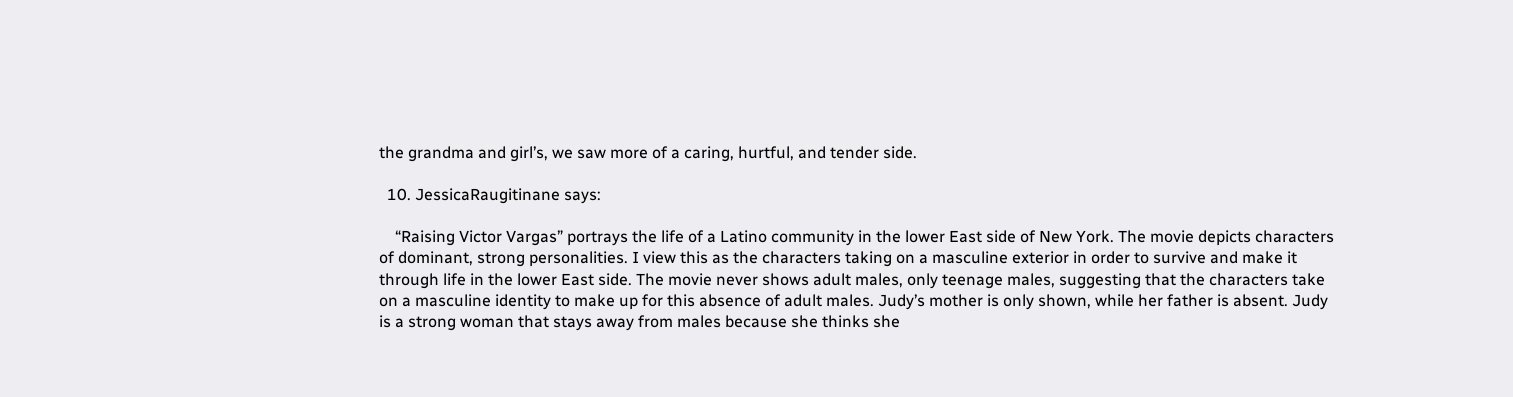the grandma and girl’s, we saw more of a caring, hurtful, and tender side.

  10. JessicaRaugitinane says:

    “Raising Victor Vargas” portrays the life of a Latino community in the lower East side of New York. The movie depicts characters of dominant, strong personalities. I view this as the characters taking on a masculine exterior in order to survive and make it through life in the lower East side. The movie never shows adult males, only teenage males, suggesting that the characters take on a masculine identity to make up for this absence of adult males. Judy’s mother is only shown, while her father is absent. Judy is a strong woman that stays away from males because she thinks she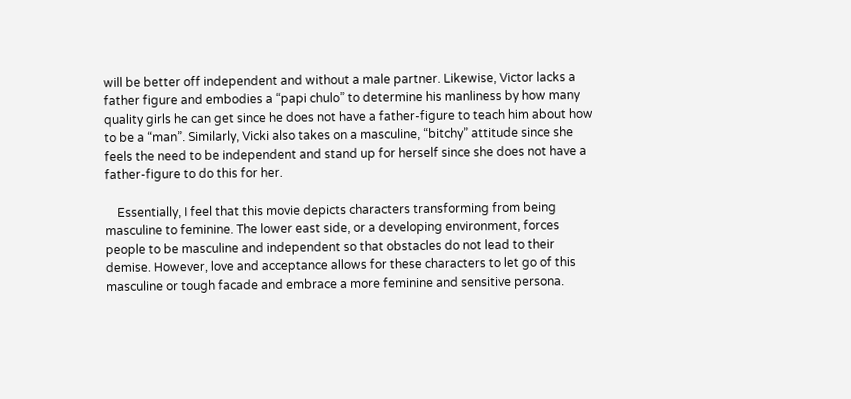will be better off independent and without a male partner. Likewise, Victor lacks a father figure and embodies a “papi chulo” to determine his manliness by how many quality girls he can get since he does not have a father-figure to teach him about how to be a “man”. Similarly, Vicki also takes on a masculine, “bitchy” attitude since she feels the need to be independent and stand up for herself since she does not have a father-figure to do this for her.

    Essentially, I feel that this movie depicts characters transforming from being masculine to feminine. The lower east side, or a developing environment, forces people to be masculine and independent so that obstacles do not lead to their demise. However, love and acceptance allows for these characters to let go of this masculine or tough facade and embrace a more feminine and sensitive persona.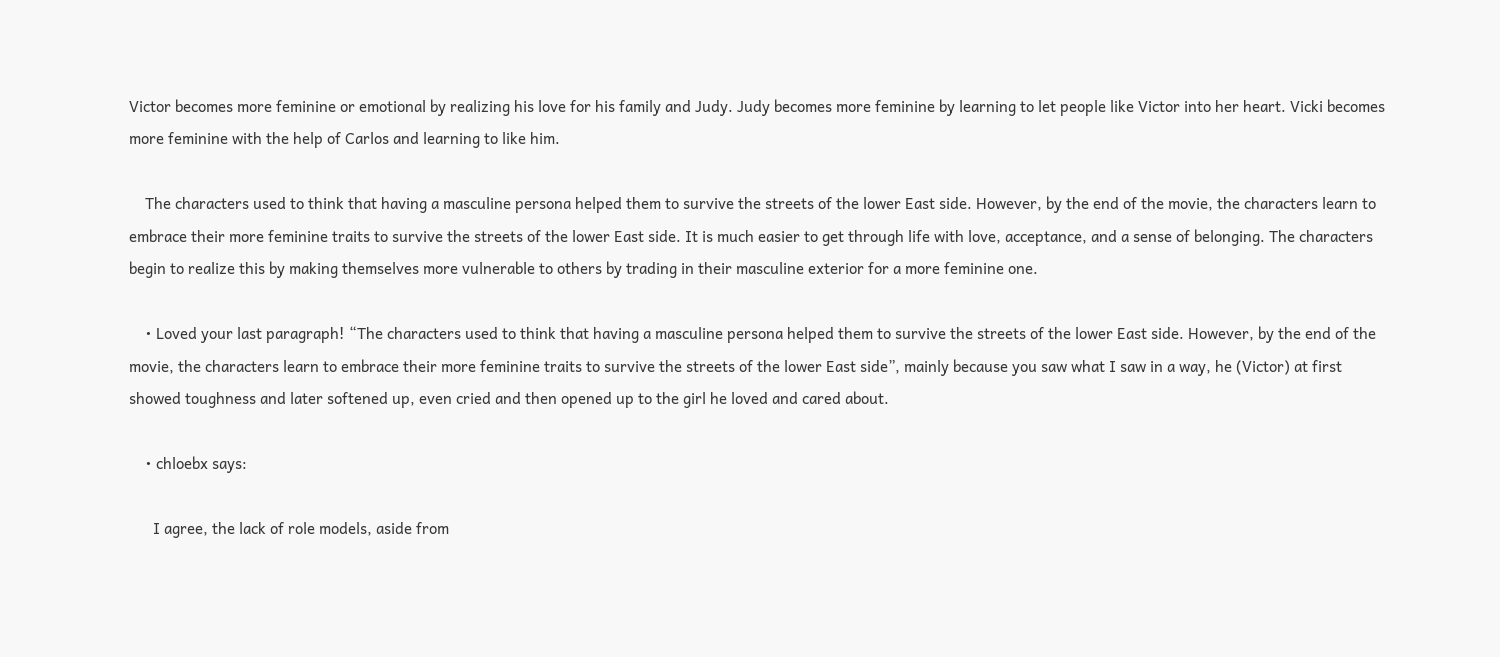Victor becomes more feminine or emotional by realizing his love for his family and Judy. Judy becomes more feminine by learning to let people like Victor into her heart. Vicki becomes more feminine with the help of Carlos and learning to like him.

    The characters used to think that having a masculine persona helped them to survive the streets of the lower East side. However, by the end of the movie, the characters learn to embrace their more feminine traits to survive the streets of the lower East side. It is much easier to get through life with love, acceptance, and a sense of belonging. The characters begin to realize this by making themselves more vulnerable to others by trading in their masculine exterior for a more feminine one.

    • Loved your last paragraph! “The characters used to think that having a masculine persona helped them to survive the streets of the lower East side. However, by the end of the movie, the characters learn to embrace their more feminine traits to survive the streets of the lower East side”, mainly because you saw what I saw in a way, he (Victor) at first showed toughness and later softened up, even cried and then opened up to the girl he loved and cared about.

    • chloebx says:

      I agree, the lack of role models, aside from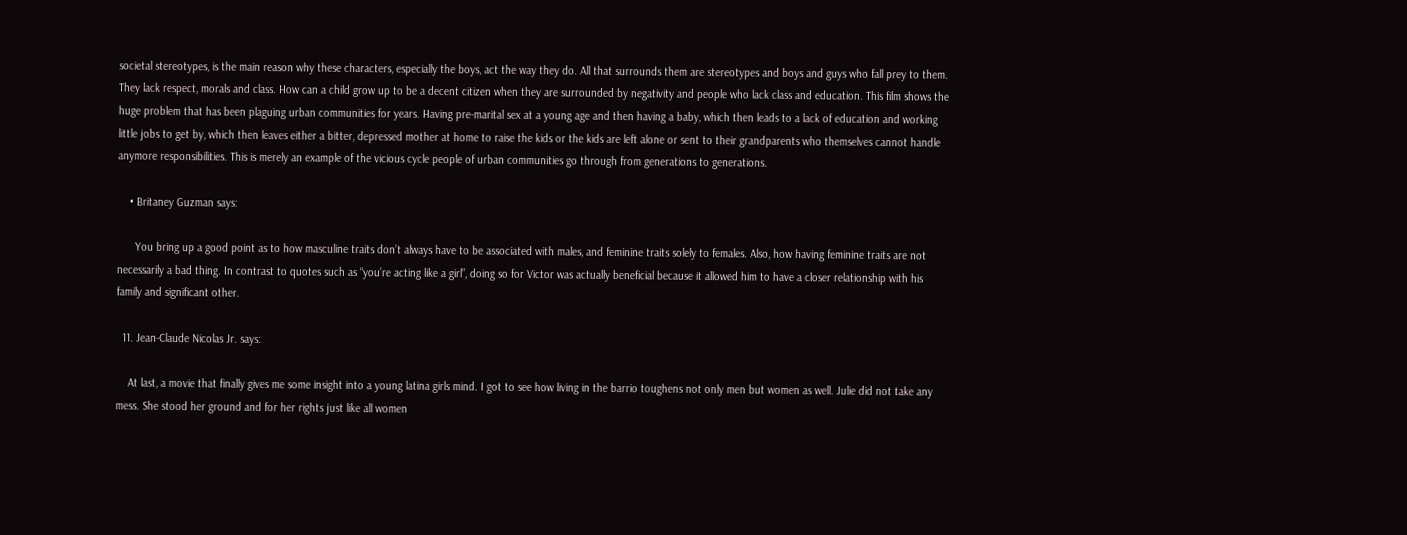societal stereotypes, is the main reason why these characters, especially the boys, act the way they do. All that surrounds them are stereotypes and boys and guys who fall prey to them. They lack respect, morals and class. How can a child grow up to be a decent citizen when they are surrounded by negativity and people who lack class and education. This film shows the huge problem that has been plaguing urban communities for years. Having pre-marital sex at a young age and then having a baby, which then leads to a lack of education and working little jobs to get by, which then leaves either a bitter, depressed mother at home to raise the kids or the kids are left alone or sent to their grandparents who themselves cannot handle anymore responsibilities. This is merely an example of the vicious cycle people of urban communities go through from generations to generations.

    • Britaney Guzman says:

      You bring up a good point as to how masculine traits don’t always have to be associated with males, and feminine traits solely to females. Also, how having feminine traits are not necessarily a bad thing. In contrast to quotes such as “you’re acting like a girl”, doing so for Victor was actually beneficial because it allowed him to have a closer relationship with his family and significant other.

  11. Jean-Claude Nicolas Jr. says:

    At last, a movie that finally gives me some insight into a young latina girls mind. I got to see how living in the barrio toughens not only men but women as well. Julie did not take any mess. She stood her ground and for her rights just like all women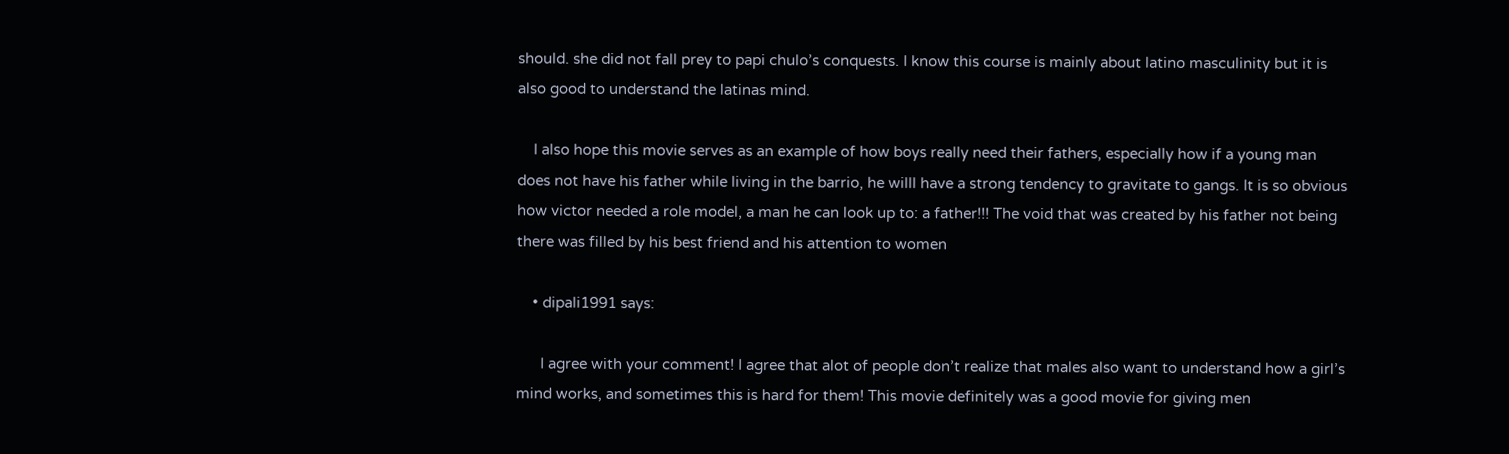should. she did not fall prey to papi chulo’s conquests. I know this course is mainly about latino masculinity but it is also good to understand the latinas mind.

    I also hope this movie serves as an example of how boys really need their fathers, especially how if a young man does not have his father while living in the barrio, he willl have a strong tendency to gravitate to gangs. It is so obvious how victor needed a role model, a man he can look up to: a father!!! The void that was created by his father not being there was filled by his best friend and his attention to women

    • dipali1991 says:

      I agree with your comment! I agree that alot of people don’t realize that males also want to understand how a girl’s mind works, and sometimes this is hard for them! This movie definitely was a good movie for giving men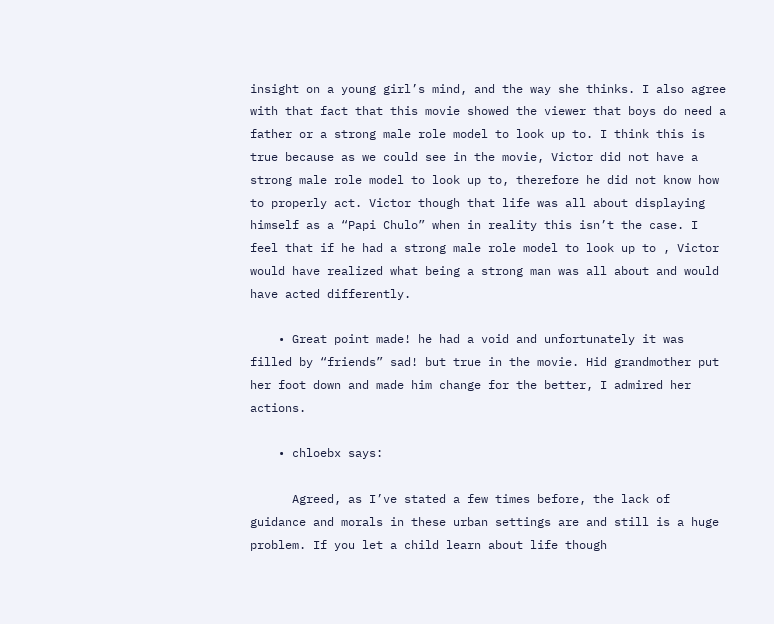insight on a young girl’s mind, and the way she thinks. I also agree with that fact that this movie showed the viewer that boys do need a father or a strong male role model to look up to. I think this is true because as we could see in the movie, Victor did not have a strong male role model to look up to, therefore he did not know how to properly act. Victor though that life was all about displaying himself as a “Papi Chulo” when in reality this isn’t the case. I feel that if he had a strong male role model to look up to , Victor would have realized what being a strong man was all about and would have acted differently.

    • Great point made! he had a void and unfortunately it was filled by “friends” sad! but true in the movie. Hid grandmother put her foot down and made him change for the better, I admired her actions.

    • chloebx says:

      Agreed, as I’ve stated a few times before, the lack of guidance and morals in these urban settings are and still is a huge problem. If you let a child learn about life though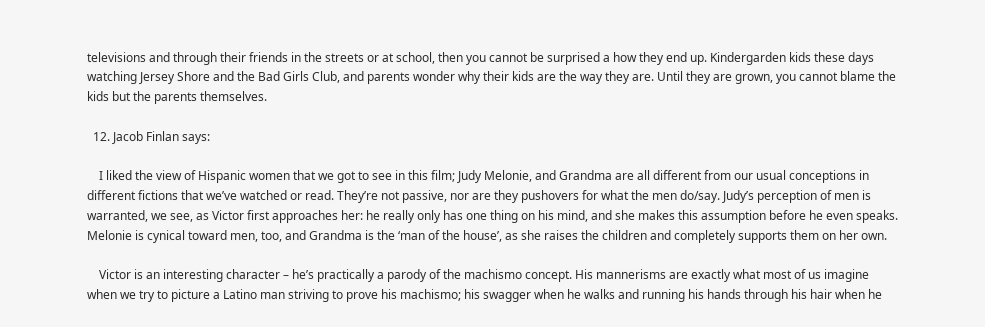televisions and through their friends in the streets or at school, then you cannot be surprised a how they end up. Kindergarden kids these days watching Jersey Shore and the Bad Girls Club, and parents wonder why their kids are the way they are. Until they are grown, you cannot blame the kids but the parents themselves.

  12. Jacob Finlan says:

    I liked the view of Hispanic women that we got to see in this film; Judy Melonie, and Grandma are all different from our usual conceptions in different fictions that we’ve watched or read. They’re not passive, nor are they pushovers for what the men do/say. Judy’s perception of men is warranted, we see, as Victor first approaches her: he really only has one thing on his mind, and she makes this assumption before he even speaks. Melonie is cynical toward men, too, and Grandma is the ‘man of the house’, as she raises the children and completely supports them on her own.

    Victor is an interesting character – he’s practically a parody of the machismo concept. His mannerisms are exactly what most of us imagine when we try to picture a Latino man striving to prove his machismo; his swagger when he walks and running his hands through his hair when he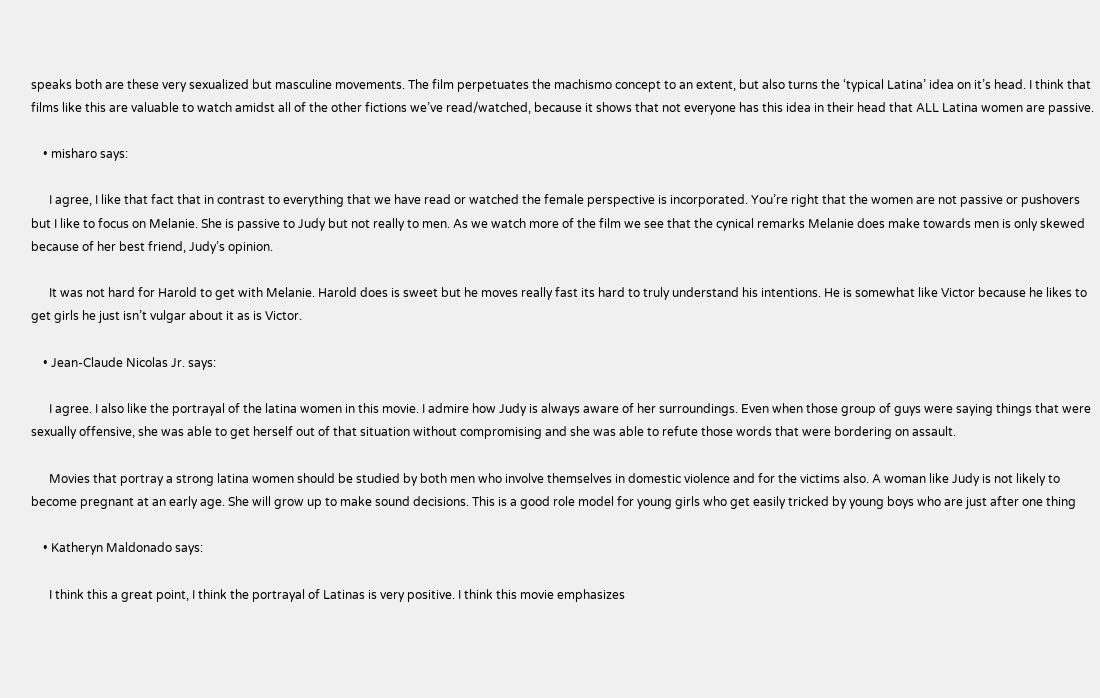speaks both are these very sexualized but masculine movements. The film perpetuates the machismo concept to an extent, but also turns the ‘typical Latina’ idea on it’s head. I think that films like this are valuable to watch amidst all of the other fictions we’ve read/watched, because it shows that not everyone has this idea in their head that ALL Latina women are passive.

    • misharo says:

      I agree, I like that fact that in contrast to everything that we have read or watched the female perspective is incorporated. You’re right that the women are not passive or pushovers but I like to focus on Melanie. She is passive to Judy but not really to men. As we watch more of the film we see that the cynical remarks Melanie does make towards men is only skewed because of her best friend, Judy’s opinion.

      It was not hard for Harold to get with Melanie. Harold does is sweet but he moves really fast its hard to truly understand his intentions. He is somewhat like Victor because he likes to get girls he just isn’t vulgar about it as is Victor.

    • Jean-Claude Nicolas Jr. says:

      I agree. I also like the portrayal of the latina women in this movie. I admire how Judy is always aware of her surroundings. Even when those group of guys were saying things that were sexually offensive, she was able to get herself out of that situation without compromising and she was able to refute those words that were bordering on assault.

      Movies that portray a strong latina women should be studied by both men who involve themselves in domestic violence and for the victims also. A woman like Judy is not likely to become pregnant at an early age. She will grow up to make sound decisions. This is a good role model for young girls who get easily tricked by young boys who are just after one thing

    • Katheryn Maldonado says:

      I think this a great point, I think the portrayal of Latinas is very positive. I think this movie emphasizes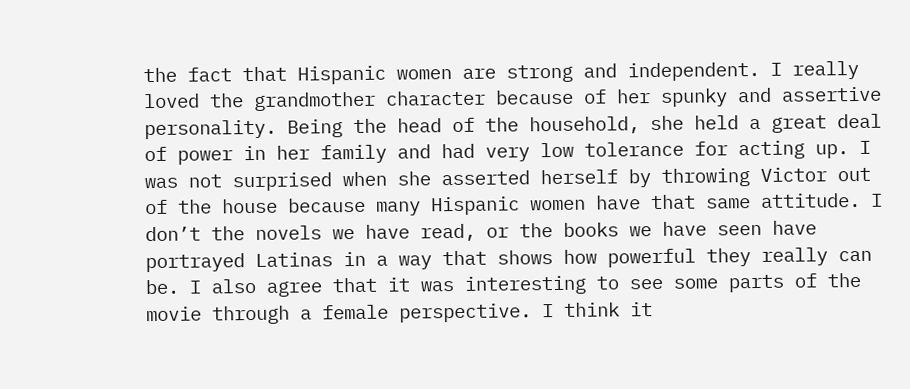the fact that Hispanic women are strong and independent. I really loved the grandmother character because of her spunky and assertive personality. Being the head of the household, she held a great deal of power in her family and had very low tolerance for acting up. I was not surprised when she asserted herself by throwing Victor out of the house because many Hispanic women have that same attitude. I don’t the novels we have read, or the books we have seen have portrayed Latinas in a way that shows how powerful they really can be. I also agree that it was interesting to see some parts of the movie through a female perspective. I think it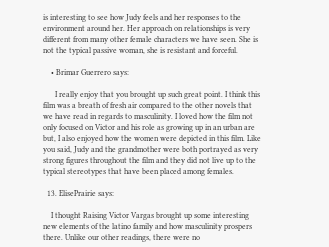is interesting to see how Judy feels and her responses to the environment around her. Her approach on relationships is very different from many other female characters we have seen. She is not the typical passive woman, she is resistant and forceful.

    • Brimar Guerrero says:

      I really enjoy that you brought up such great point. I think this film was a breath of fresh air compared to the other novels that we have read in regards to masculinity. I loved how the film not only focused on Victor and his role as growing up in an urban are but, I also enjoyed how the women were depicted in this film. Like you said, Judy and the grandmother were both portrayed as very strong figures throughout the film and they did not live up to the typical stereotypes that have been placed among females.

  13. ElisePrairie says:

    I thought Raising Victor Vargas brought up some interesting new elements of the latino family and how masculinity prospers there. Unlike our other readings, there were no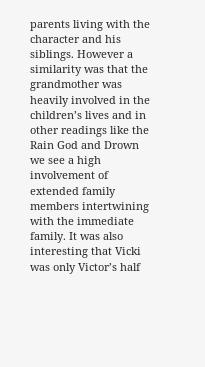parents living with the character and his siblings. However a similarity was that the grandmother was heavily involved in the children’s lives and in other readings like the Rain God and Drown we see a high involvement of extended family members intertwining with the immediate family. It was also interesting that Vicki was only Victor’s half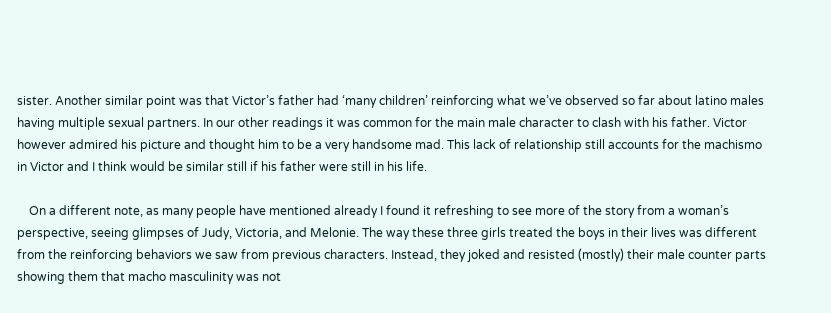sister. Another similar point was that Victor’s father had ‘many children’ reinforcing what we’ve observed so far about latino males having multiple sexual partners. In our other readings it was common for the main male character to clash with his father. Victor however admired his picture and thought him to be a very handsome mad. This lack of relationship still accounts for the machismo in Victor and I think would be similar still if his father were still in his life.

    On a different note, as many people have mentioned already I found it refreshing to see more of the story from a woman’s perspective, seeing glimpses of Judy, Victoria, and Melonie. The way these three girls treated the boys in their lives was different from the reinforcing behaviors we saw from previous characters. Instead, they joked and resisted (mostly) their male counter parts showing them that macho masculinity was not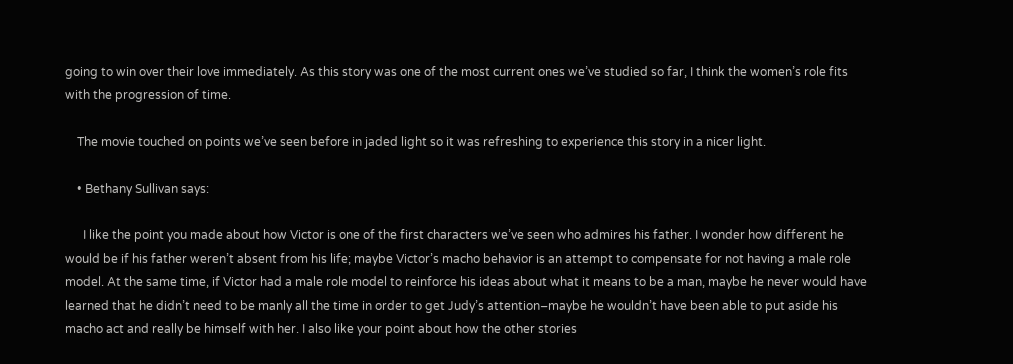going to win over their love immediately. As this story was one of the most current ones we’ve studied so far, I think the women’s role fits with the progression of time.

    The movie touched on points we’ve seen before in jaded light so it was refreshing to experience this story in a nicer light.

    • Bethany Sullivan says:

      I like the point you made about how Victor is one of the first characters we’ve seen who admires his father. I wonder how different he would be if his father weren’t absent from his life; maybe Victor’s macho behavior is an attempt to compensate for not having a male role model. At the same time, if Victor had a male role model to reinforce his ideas about what it means to be a man, maybe he never would have learned that he didn’t need to be manly all the time in order to get Judy’s attention–maybe he wouldn’t have been able to put aside his macho act and really be himself with her. I also like your point about how the other stories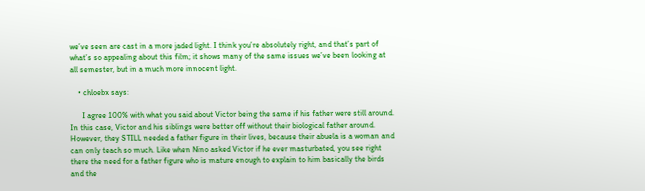we’ve seen are cast in a more jaded light. I think you’re absolutely right, and that’s part of what’s so appealing about this film; it shows many of the same issues we’ve been looking at all semester, but in a much more innocent light.

    • chloebx says:

      I agree 100% with what you said about Victor being the same if his father were still around. In this case, Victor and his siblings were better off without their biological father around. However, they STILL needed a father figure in their lives, because their abuela is a woman and can only teach so much. Like when Nino asked Victor if he ever masturbated, you see right there the need for a father figure who is mature enough to explain to him basically the birds and the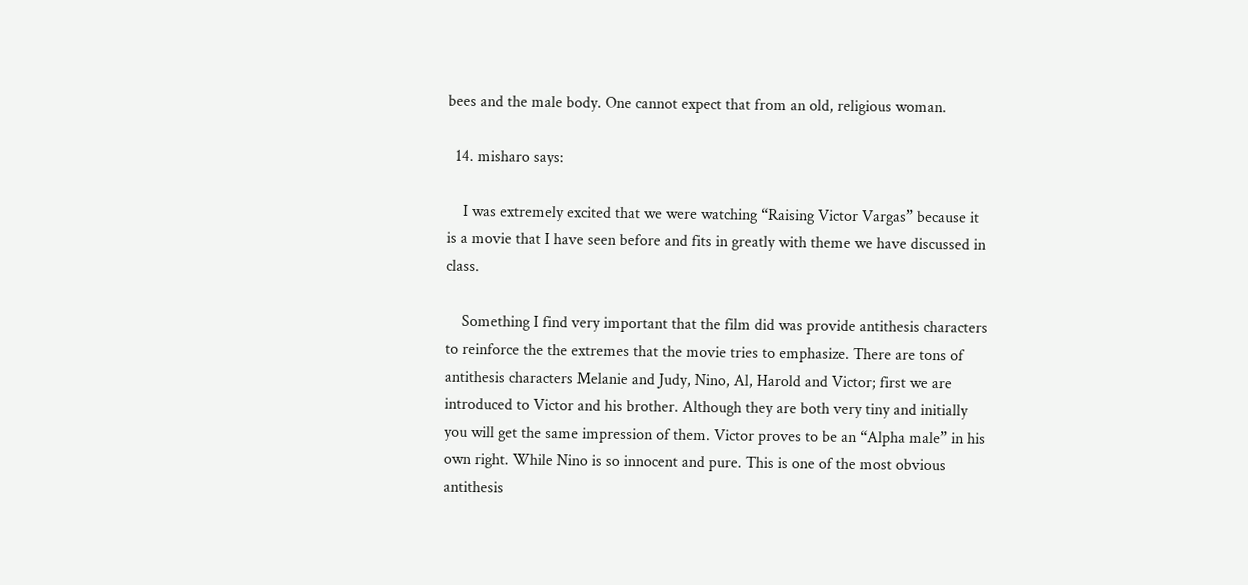bees and the male body. One cannot expect that from an old, religious woman.

  14. misharo says:

    I was extremely excited that we were watching “Raising Victor Vargas” because it is a movie that I have seen before and fits in greatly with theme we have discussed in class.

    Something I find very important that the film did was provide antithesis characters to reinforce the the extremes that the movie tries to emphasize. There are tons of antithesis characters Melanie and Judy, Nino, Al, Harold and Victor; first we are introduced to Victor and his brother. Although they are both very tiny and initially you will get the same impression of them. Victor proves to be an “Alpha male” in his own right. While Nino is so innocent and pure. This is one of the most obvious antithesis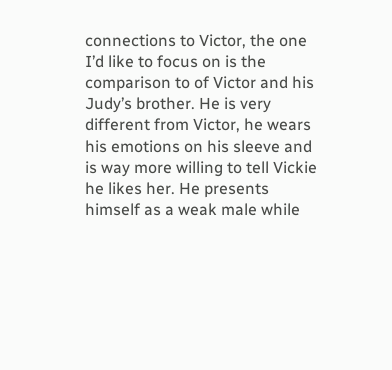connections to Victor, the one I’d like to focus on is the comparison to of Victor and his Judy’s brother. He is very different from Victor, he wears his emotions on his sleeve and is way more willing to tell Vickie he likes her. He presents himself as a weak male while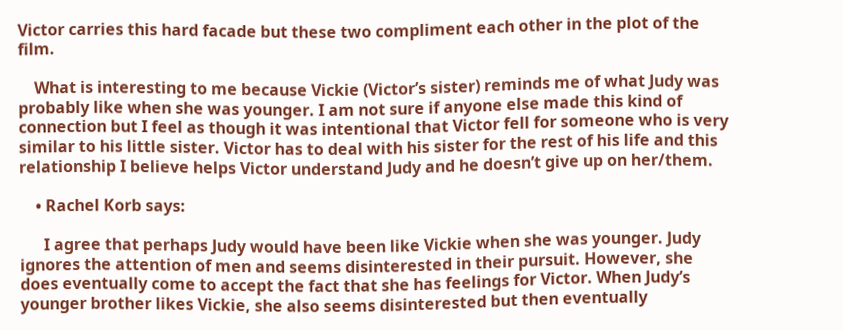Victor carries this hard facade but these two compliment each other in the plot of the film.

    What is interesting to me because Vickie (Victor’s sister) reminds me of what Judy was probably like when she was younger. I am not sure if anyone else made this kind of connection but I feel as though it was intentional that Victor fell for someone who is very similar to his little sister. Victor has to deal with his sister for the rest of his life and this relationship I believe helps Victor understand Judy and he doesn’t give up on her/them.

    • Rachel Korb says:

      I agree that perhaps Judy would have been like Vickie when she was younger. Judy ignores the attention of men and seems disinterested in their pursuit. However, she does eventually come to accept the fact that she has feelings for Victor. When Judy’s younger brother likes Vickie, she also seems disinterested but then eventually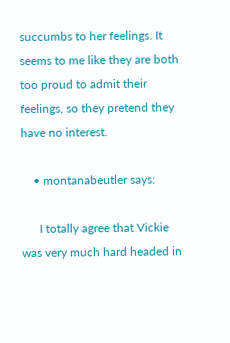succumbs to her feelings. It seems to me like they are both too proud to admit their feelings, so they pretend they have no interest.

    • montanabeutler says:

      I totally agree that Vickie was very much hard headed in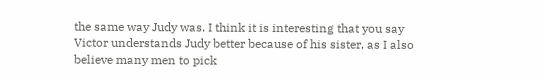the same way Judy was. I think it is interesting that you say Victor understands Judy better because of his sister, as I also believe many men to pick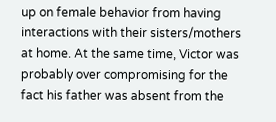up on female behavior from having interactions with their sisters/mothers at home. At the same time, Victor was probably over compromising for the fact his father was absent from the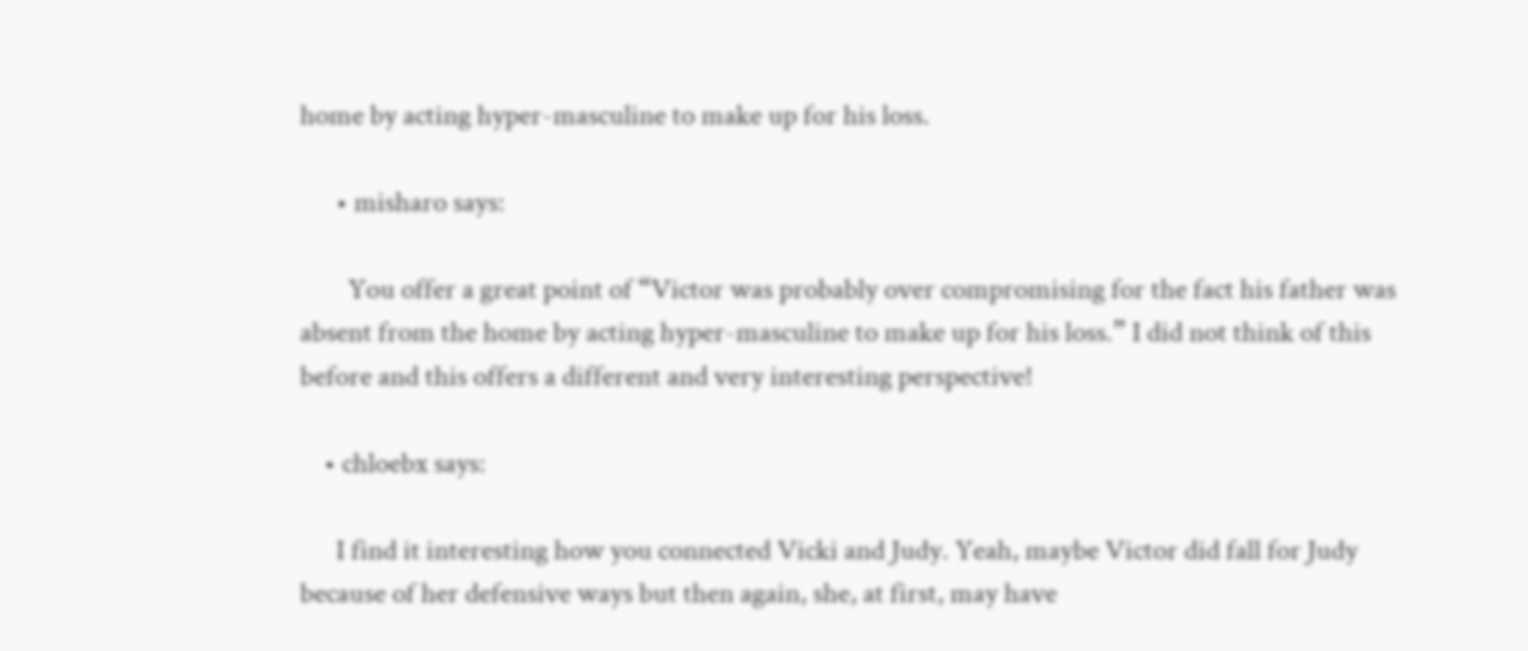home by acting hyper-masculine to make up for his loss.

      • misharo says:

        You offer a great point of “Victor was probably over compromising for the fact his father was absent from the home by acting hyper-masculine to make up for his loss.” I did not think of this before and this offers a different and very interesting perspective!

    • chloebx says:

      I find it interesting how you connected Vicki and Judy. Yeah, maybe Victor did fall for Judy because of her defensive ways but then again, she, at first, may have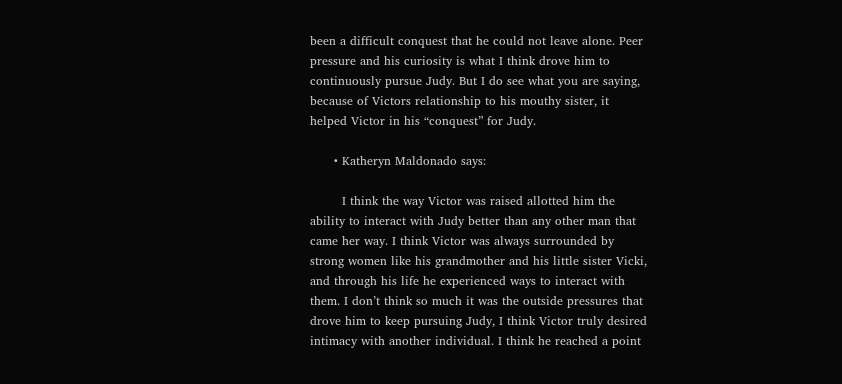been a difficult conquest that he could not leave alone. Peer pressure and his curiosity is what I think drove him to continuously pursue Judy. But I do see what you are saying, because of Victors relationship to his mouthy sister, it helped Victor in his “conquest” for Judy.

      • Katheryn Maldonado says:

        I think the way Victor was raised allotted him the ability to interact with Judy better than any other man that came her way. I think Victor was always surrounded by strong women like his grandmother and his little sister Vicki, and through his life he experienced ways to interact with them. I don’t think so much it was the outside pressures that drove him to keep pursuing Judy, I think Victor truly desired intimacy with another individual. I think he reached a point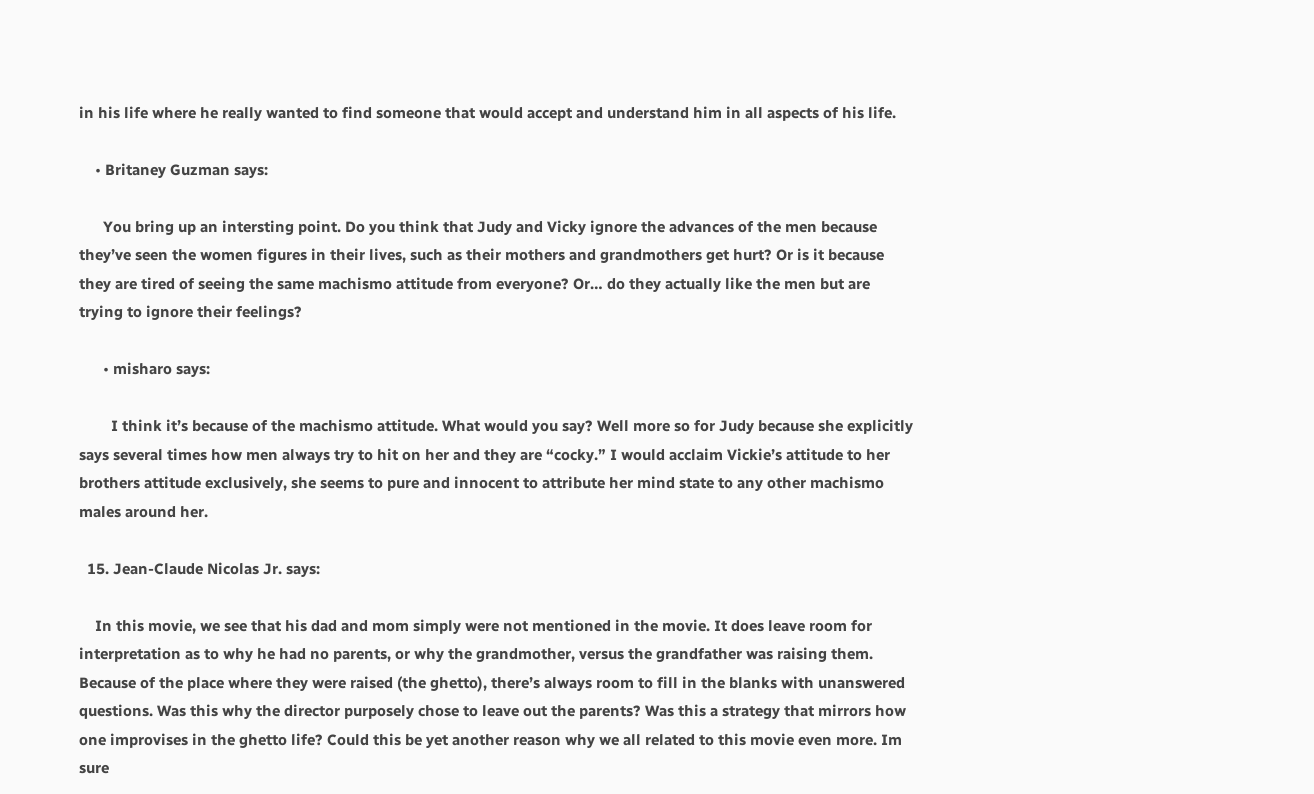in his life where he really wanted to find someone that would accept and understand him in all aspects of his life.

    • Britaney Guzman says:

      You bring up an intersting point. Do you think that Judy and Vicky ignore the advances of the men because they’ve seen the women figures in their lives, such as their mothers and grandmothers get hurt? Or is it because they are tired of seeing the same machismo attitude from everyone? Or… do they actually like the men but are trying to ignore their feelings?

      • misharo says:

        I think it’s because of the machismo attitude. What would you say? Well more so for Judy because she explicitly says several times how men always try to hit on her and they are “cocky.” I would acclaim Vickie’s attitude to her brothers attitude exclusively, she seems to pure and innocent to attribute her mind state to any other machismo males around her.

  15. Jean-Claude Nicolas Jr. says:

    In this movie, we see that his dad and mom simply were not mentioned in the movie. It does leave room for interpretation as to why he had no parents, or why the grandmother, versus the grandfather was raising them. Because of the place where they were raised (the ghetto), there’s always room to fill in the blanks with unanswered questions. Was this why the director purposely chose to leave out the parents? Was this a strategy that mirrors how one improvises in the ghetto life? Could this be yet another reason why we all related to this movie even more. Im sure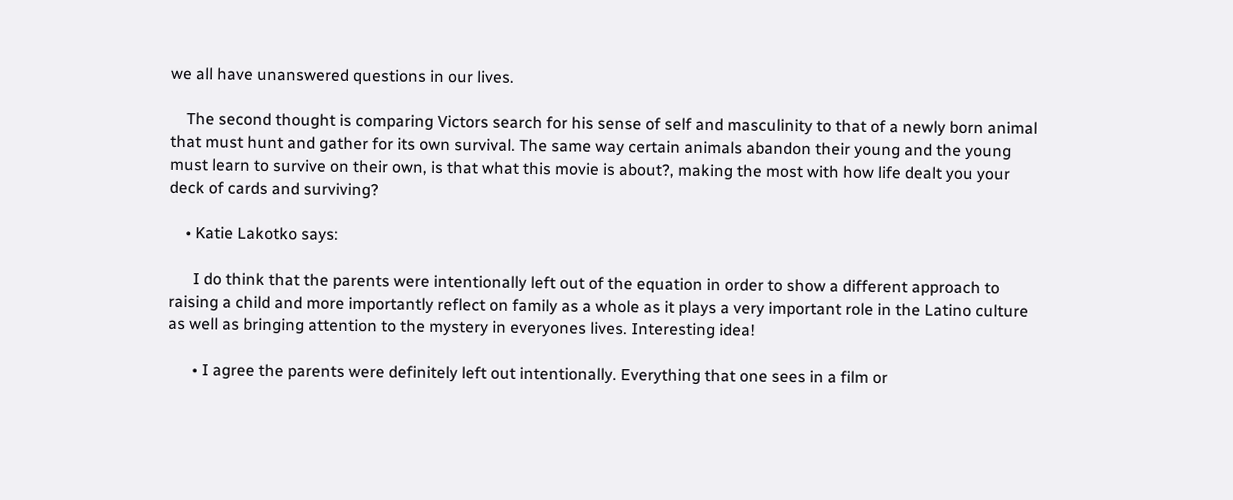we all have unanswered questions in our lives.

    The second thought is comparing Victors search for his sense of self and masculinity to that of a newly born animal that must hunt and gather for its own survival. The same way certain animals abandon their young and the young must learn to survive on their own, is that what this movie is about?, making the most with how life dealt you your deck of cards and surviving?

    • Katie Lakotko says:

      I do think that the parents were intentionally left out of the equation in order to show a different approach to raising a child and more importantly reflect on family as a whole as it plays a very important role in the Latino culture as well as bringing attention to the mystery in everyones lives. Interesting idea!

      • I agree the parents were definitely left out intentionally. Everything that one sees in a film or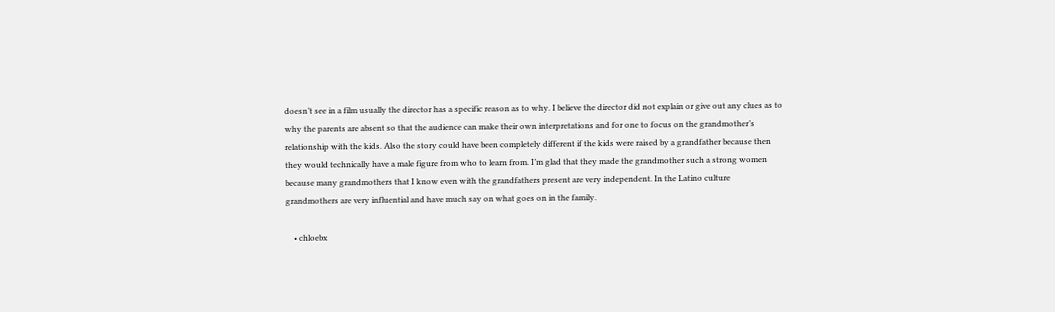doesn’t see in a film usually the director has a specific reason as to why. I believe the director did not explain or give out any clues as to why the parents are absent so that the audience can make their own interpretations and for one to focus on the grandmother’s relationship with the kids. Also the story could have been completely different if the kids were raised by a grandfather because then they would technically have a male figure from who to learn from. I’m glad that they made the grandmother such a strong women because many grandmothers that I know even with the grandfathers present are very independent. In the Latino culture grandmothers are very influential and have much say on what goes on in the family.

    • chloebx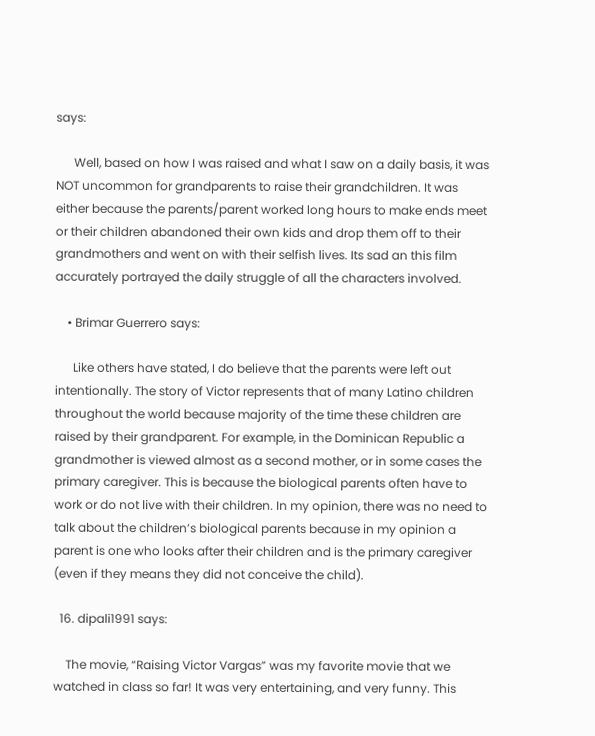says:

      Well, based on how I was raised and what I saw on a daily basis, it was NOT uncommon for grandparents to raise their grandchildren. It was either because the parents/parent worked long hours to make ends meet or their children abandoned their own kids and drop them off to their grandmothers and went on with their selfish lives. Its sad an this film accurately portrayed the daily struggle of all the characters involved.

    • Brimar Guerrero says:

      Like others have stated, I do believe that the parents were left out intentionally. The story of Victor represents that of many Latino children throughout the world because majority of the time these children are raised by their grandparent. For example, in the Dominican Republic a grandmother is viewed almost as a second mother, or in some cases the primary caregiver. This is because the biological parents often have to work or do not live with their children. In my opinion, there was no need to talk about the children’s biological parents because in my opinion a parent is one who looks after their children and is the primary caregiver (even if they means they did not conceive the child).

  16. dipali1991 says:

    The movie, “Raising Victor Vargas” was my favorite movie that we watched in class so far! It was very entertaining, and very funny. This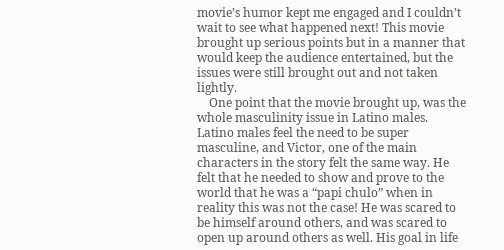movie’s humor kept me engaged and I couldn’t wait to see what happened next! This movie brought up serious points but in a manner that would keep the audience entertained, but the issues were still brought out and not taken lightly.
    One point that the movie brought up, was the whole masculinity issue in Latino males. Latino males feel the need to be super masculine, and Victor, one of the main characters in the story felt the same way. He felt that he needed to show and prove to the world that he was a “papi chulo” when in reality this was not the case! He was scared to be himself around others, and was scared to open up around others as well. His goal in life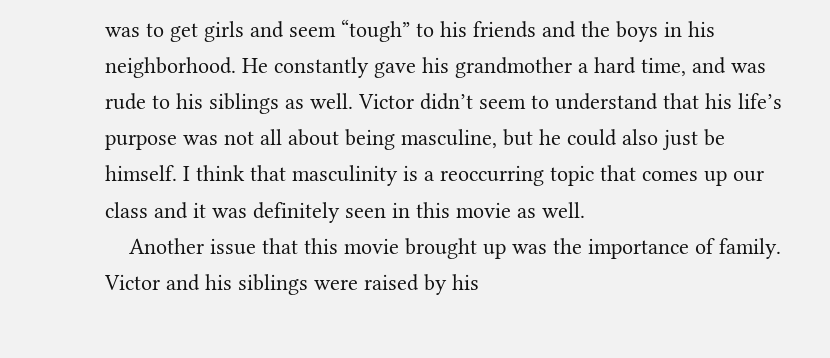was to get girls and seem “tough” to his friends and the boys in his neighborhood. He constantly gave his grandmother a hard time, and was rude to his siblings as well. Victor didn’t seem to understand that his life’s purpose was not all about being masculine, but he could also just be himself. I think that masculinity is a reoccurring topic that comes up our class and it was definitely seen in this movie as well.
    Another issue that this movie brought up was the importance of family. Victor and his siblings were raised by his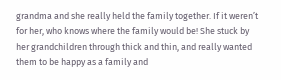grandma and she really held the family together. If it weren’t for her, who knows where the family would be! She stuck by her grandchildren through thick and thin, and really wanted them to be happy as a family and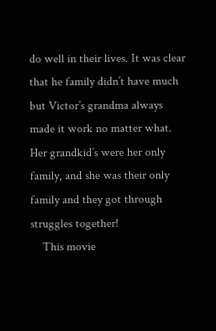do well in their lives. It was clear that he family didn’t have much but Victor’s grandma always made it work no matter what. Her grandkid’s were her only family, and she was their only family and they got through struggles together!
    This movie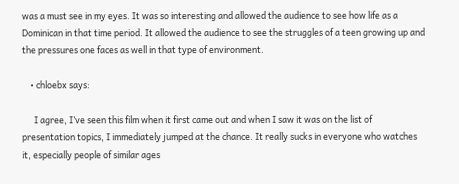was a must see in my eyes. It was so interesting and allowed the audience to see how life as a Dominican in that time period. It allowed the audience to see the struggles of a teen growing up and the pressures one faces as well in that type of environment.

    • chloebx says:

      I agree, I’ve seen this film when it first came out and when I saw it was on the list of presentation topics, I immediately jumped at the chance. It really sucks in everyone who watches it, especially people of similar ages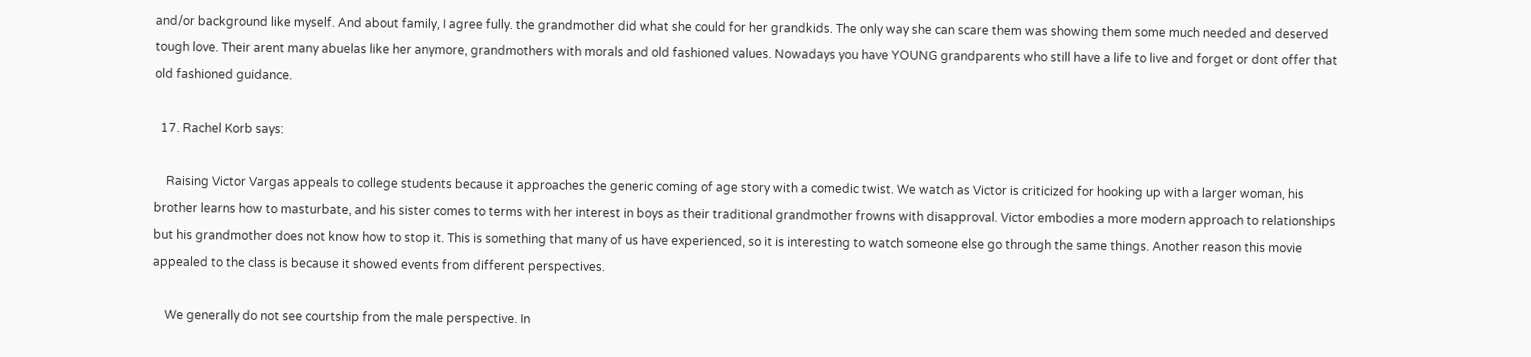and/or background like myself. And about family, I agree fully. the grandmother did what she could for her grandkids. The only way she can scare them was showing them some much needed and deserved tough love. Their arent many abuelas like her anymore, grandmothers with morals and old fashioned values. Nowadays you have YOUNG grandparents who still have a life to live and forget or dont offer that old fashioned guidance.

  17. Rachel Korb says:

    Raising Victor Vargas appeals to college students because it approaches the generic coming of age story with a comedic twist. We watch as Victor is criticized for hooking up with a larger woman, his brother learns how to masturbate, and his sister comes to terms with her interest in boys as their traditional grandmother frowns with disapproval. Victor embodies a more modern approach to relationships but his grandmother does not know how to stop it. This is something that many of us have experienced, so it is interesting to watch someone else go through the same things. Another reason this movie appealed to the class is because it showed events from different perspectives.

    We generally do not see courtship from the male perspective. In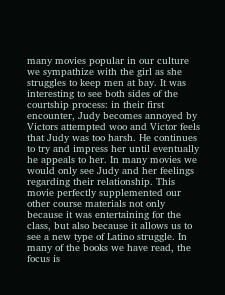many movies popular in our culture we sympathize with the girl as she struggles to keep men at bay. It was interesting to see both sides of the courtship process: in their first encounter, Judy becomes annoyed by Victors attempted woo and Victor feels that Judy was too harsh. He continues to try and impress her until eventually he appeals to her. In many movies we would only see Judy and her feelings regarding their relationship. This movie perfectly supplemented our other course materials not only because it was entertaining for the class, but also because it allows us to see a new type of Latino struggle. In many of the books we have read, the focus is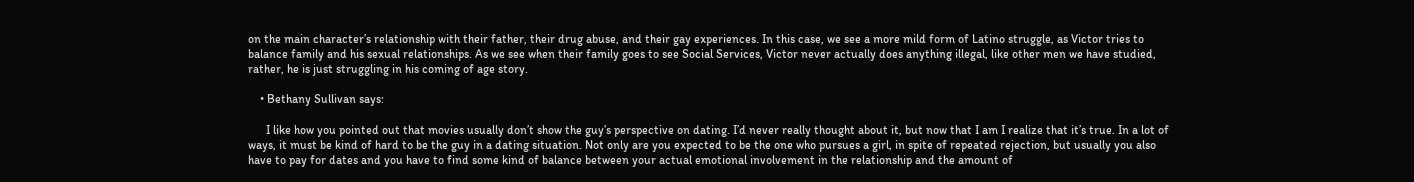on the main character’s relationship with their father, their drug abuse, and their gay experiences. In this case, we see a more mild form of Latino struggle, as Victor tries to balance family and his sexual relationships. As we see when their family goes to see Social Services, Victor never actually does anything illegal, like other men we have studied, rather, he is just struggling in his coming of age story.

    • Bethany Sullivan says:

      I like how you pointed out that movies usually don’t show the guy’s perspective on dating. I’d never really thought about it, but now that I am I realize that it’s true. In a lot of ways, it must be kind of hard to be the guy in a dating situation. Not only are you expected to be the one who pursues a girl, in spite of repeated rejection, but usually you also have to pay for dates and you have to find some kind of balance between your actual emotional involvement in the relationship and the amount of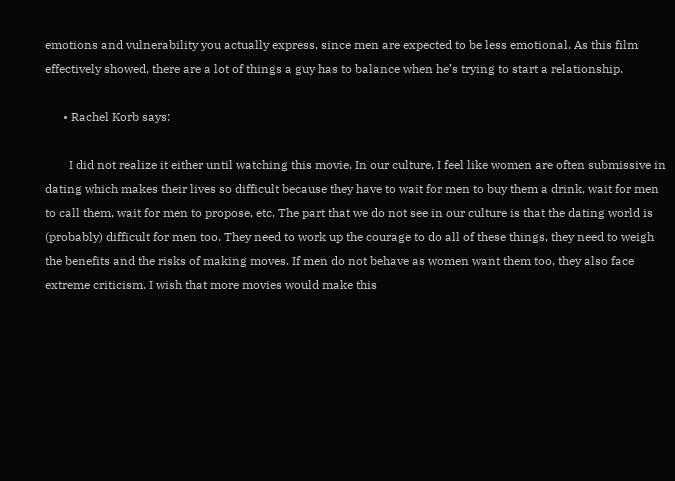emotions and vulnerability you actually express, since men are expected to be less emotional. As this film effectively showed, there are a lot of things a guy has to balance when he’s trying to start a relationship.

      • Rachel Korb says:

        I did not realize it either until watching this movie. In our culture, I feel like women are often submissive in dating which makes their lives so difficult because they have to wait for men to buy them a drink, wait for men to call them, wait for men to propose, etc. The part that we do not see in our culture is that the dating world is (probably) difficult for men too. They need to work up the courage to do all of these things, they need to weigh the benefits and the risks of making moves. If men do not behave as women want them too, they also face extreme criticism. I wish that more movies would make this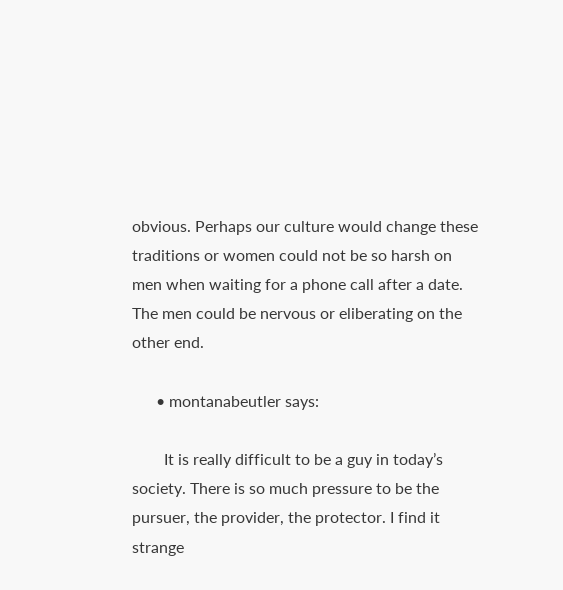obvious. Perhaps our culture would change these traditions or women could not be so harsh on men when waiting for a phone call after a date. The men could be nervous or eliberating on the other end.

      • montanabeutler says:

        It is really difficult to be a guy in today’s society. There is so much pressure to be the pursuer, the provider, the protector. I find it strange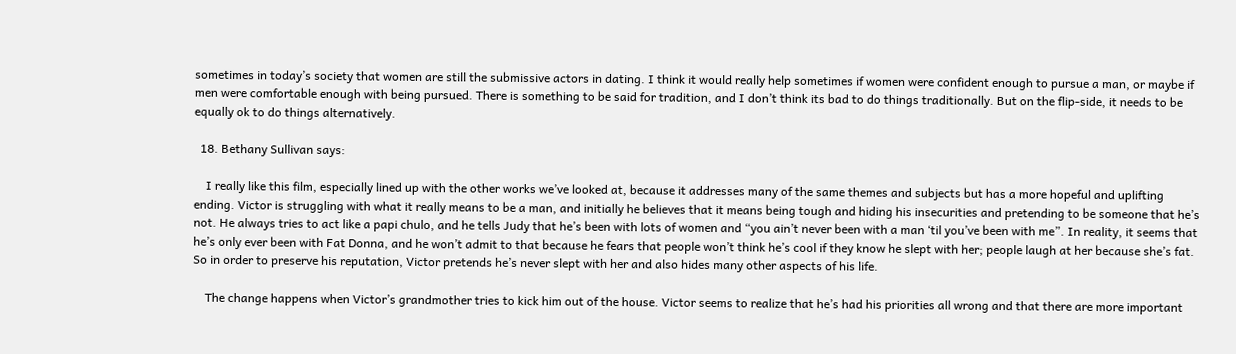sometimes in today’s society that women are still the submissive actors in dating. I think it would really help sometimes if women were confident enough to pursue a man, or maybe if men were comfortable enough with being pursued. There is something to be said for tradition, and I don’t think its bad to do things traditionally. But on the flip-side, it needs to be equally ok to do things alternatively.

  18. Bethany Sullivan says:

    I really like this film, especially lined up with the other works we’ve looked at, because it addresses many of the same themes and subjects but has a more hopeful and uplifting ending. Victor is struggling with what it really means to be a man, and initially he believes that it means being tough and hiding his insecurities and pretending to be someone that he’s not. He always tries to act like a papi chulo, and he tells Judy that he’s been with lots of women and “you ain’t never been with a man ‘til you’ve been with me”. In reality, it seems that he’s only ever been with Fat Donna, and he won’t admit to that because he fears that people won’t think he’s cool if they know he slept with her; people laugh at her because she’s fat. So in order to preserve his reputation, Victor pretends he’s never slept with her and also hides many other aspects of his life.

    The change happens when Victor’s grandmother tries to kick him out of the house. Victor seems to realize that he’s had his priorities all wrong and that there are more important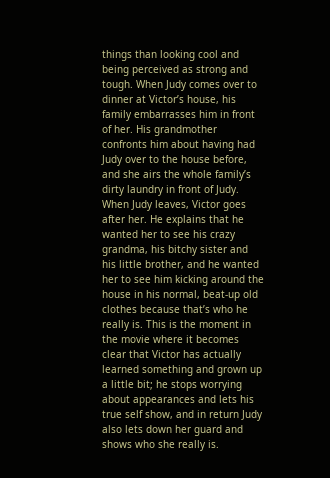things than looking cool and being perceived as strong and tough. When Judy comes over to dinner at Victor’s house, his family embarrasses him in front of her. His grandmother confronts him about having had Judy over to the house before, and she airs the whole family’s dirty laundry in front of Judy. When Judy leaves, Victor goes after her. He explains that he wanted her to see his crazy grandma, his bitchy sister and his little brother, and he wanted her to see him kicking around the house in his normal, beat-up old clothes because that’s who he really is. This is the moment in the movie where it becomes clear that Victor has actually learned something and grown up a little bit; he stops worrying about appearances and lets his true self show, and in return Judy also lets down her guard and shows who she really is.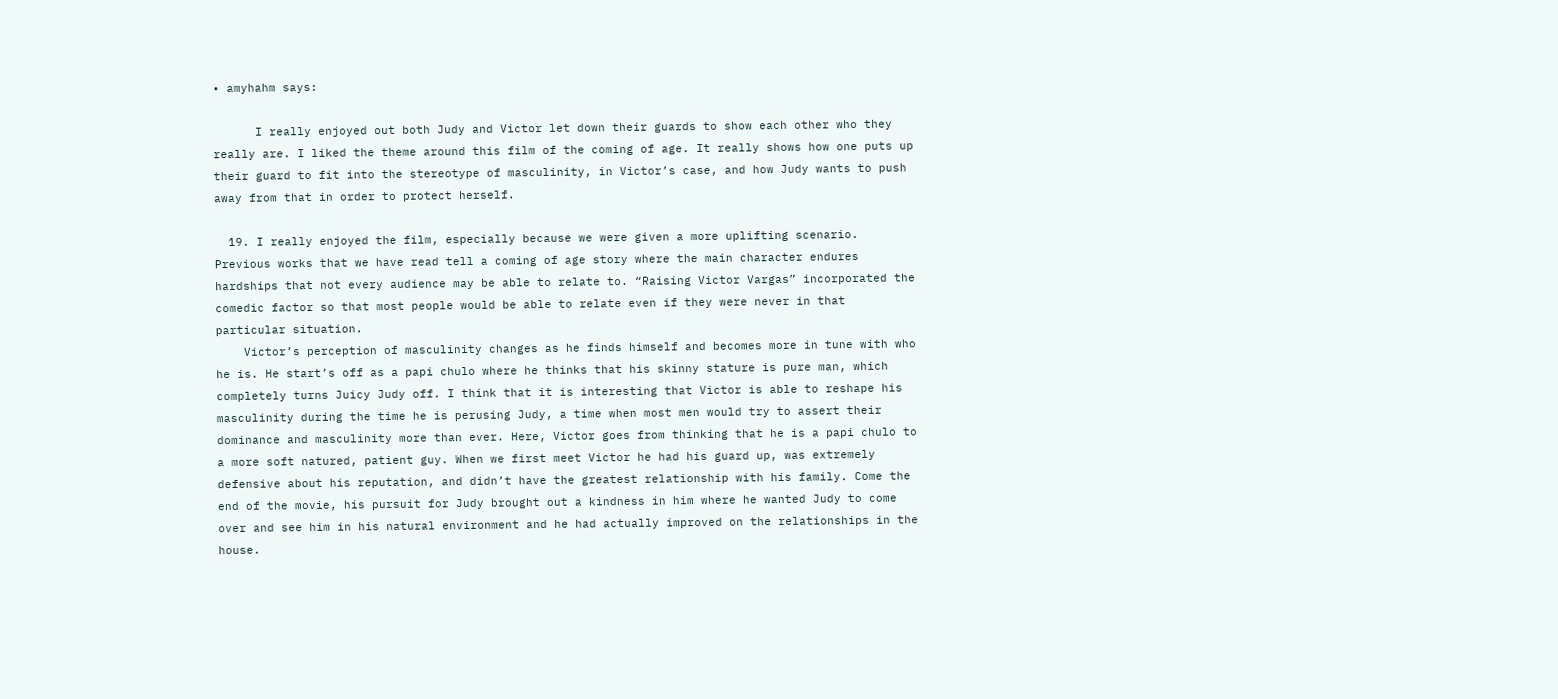• amyhahm says:

      I really enjoyed out both Judy and Victor let down their guards to show each other who they really are. I liked the theme around this film of the coming of age. It really shows how one puts up their guard to fit into the stereotype of masculinity, in Victor’s case, and how Judy wants to push away from that in order to protect herself.

  19. I really enjoyed the film, especially because we were given a more uplifting scenario. Previous works that we have read tell a coming of age story where the main character endures hardships that not every audience may be able to relate to. “Raising Victor Vargas” incorporated the comedic factor so that most people would be able to relate even if they were never in that particular situation.
    Victor’s perception of masculinity changes as he finds himself and becomes more in tune with who he is. He start’s off as a papi chulo where he thinks that his skinny stature is pure man, which completely turns Juicy Judy off. I think that it is interesting that Victor is able to reshape his masculinity during the time he is perusing Judy, a time when most men would try to assert their dominance and masculinity more than ever. Here, Victor goes from thinking that he is a papi chulo to a more soft natured, patient guy. When we first meet Victor he had his guard up, was extremely defensive about his reputation, and didn’t have the greatest relationship with his family. Come the end of the movie, his pursuit for Judy brought out a kindness in him where he wanted Judy to come over and see him in his natural environment and he had actually improved on the relationships in the house.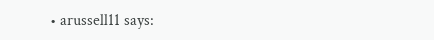• arussell11 says: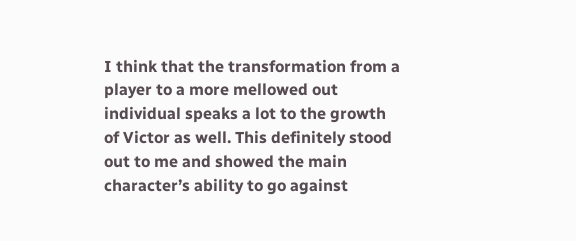I think that the transformation from a player to a more mellowed out individual speaks a lot to the growth of Victor as well. This definitely stood out to me and showed the main character’s ability to go against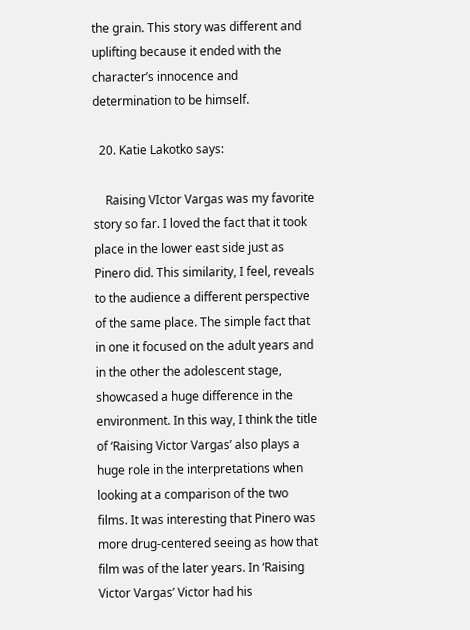the grain. This story was different and uplifting because it ended with the character’s innocence and determination to be himself.

  20. Katie Lakotko says:

    Raising VIctor Vargas was my favorite story so far. I loved the fact that it took place in the lower east side just as Pinero did. This similarity, I feel, reveals to the audience a different perspective of the same place. The simple fact that in one it focused on the adult years and in the other the adolescent stage, showcased a huge difference in the environment. In this way, I think the title of ‘Raising Victor Vargas’ also plays a huge role in the interpretations when looking at a comparison of the two films. It was interesting that Pinero was more drug-centered seeing as how that film was of the later years. In ‘Raising Victor Vargas’ Victor had his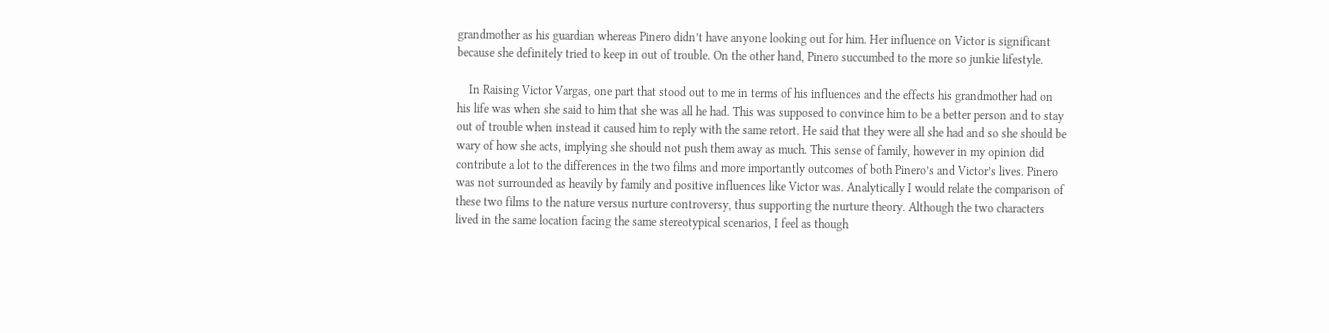grandmother as his guardian whereas Pinero didn’t have anyone looking out for him. Her influence on Victor is significant because she definitely tried to keep in out of trouble. On the other hand, Pinero succumbed to the more so junkie lifestyle.

    In Raising Victor Vargas, one part that stood out to me in terms of his influences and the effects his grandmother had on his life was when she said to him that she was all he had. This was supposed to convince him to be a better person and to stay out of trouble when instead it caused him to reply with the same retort. He said that they were all she had and so she should be wary of how she acts, implying she should not push them away as much. This sense of family, however in my opinion did contribute a lot to the differences in the two films and more importantly outcomes of both Pinero’s and Victor’s lives. Pinero was not surrounded as heavily by family and positive influences like Victor was. Analytically I would relate the comparison of these two films to the nature versus nurture controversy, thus supporting the nurture theory. Although the two characters lived in the same location facing the same stereotypical scenarios, I feel as though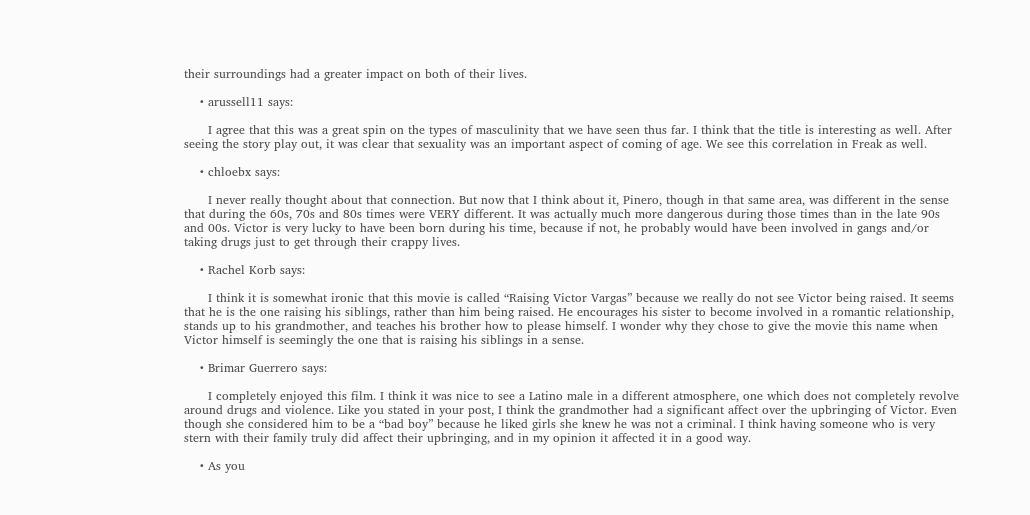their surroundings had a greater impact on both of their lives.

    • arussell11 says:

      I agree that this was a great spin on the types of masculinity that we have seen thus far. I think that the title is interesting as well. After seeing the story play out, it was clear that sexuality was an important aspect of coming of age. We see this correlation in Freak as well.

    • chloebx says:

      I never really thought about that connection. But now that I think about it, Pinero, though in that same area, was different in the sense that during the 60s, 70s and 80s times were VERY different. It was actually much more dangerous during those times than in the late 90s and 00s. Victor is very lucky to have been born during his time, because if not, he probably would have been involved in gangs and/or taking drugs just to get through their crappy lives.

    • Rachel Korb says:

      I think it is somewhat ironic that this movie is called “Raising Victor Vargas” because we really do not see Victor being raised. It seems that he is the one raising his siblings, rather than him being raised. He encourages his sister to become involved in a romantic relationship, stands up to his grandmother, and teaches his brother how to please himself. I wonder why they chose to give the movie this name when Victor himself is seemingly the one that is raising his siblings in a sense.

    • Brimar Guerrero says:

      I completely enjoyed this film. I think it was nice to see a Latino male in a different atmosphere, one which does not completely revolve around drugs and violence. Like you stated in your post, I think the grandmother had a significant affect over the upbringing of Victor. Even though she considered him to be a “bad boy” because he liked girls she knew he was not a criminal. I think having someone who is very stern with their family truly did affect their upbringing, and in my opinion it affected it in a good way.

    • As you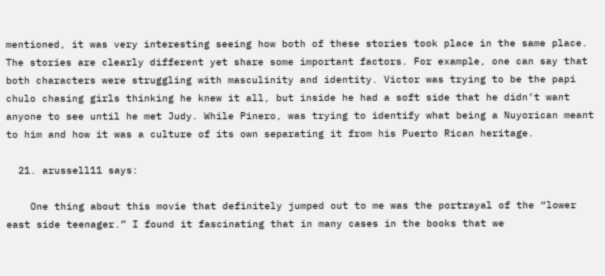mentioned, it was very interesting seeing how both of these stories took place in the same place. The stories are clearly different yet share some important factors. For example, one can say that both characters were struggling with masculinity and identity. Victor was trying to be the papi chulo chasing girls thinking he knew it all, but inside he had a soft side that he didn’t want anyone to see until he met Judy. While Pinero, was trying to identify what being a Nuyorican meant to him and how it was a culture of its own separating it from his Puerto Rican heritage.

  21. arussell11 says:

    One thing about this movie that definitely jumped out to me was the portrayal of the “lower east side teenager.” I found it fascinating that in many cases in the books that we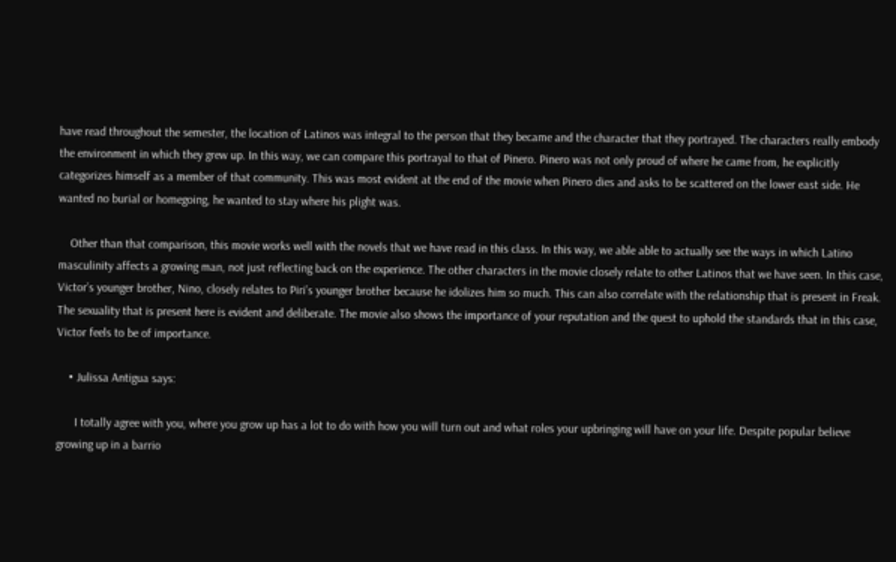have read throughout the semester, the location of Latinos was integral to the person that they became and the character that they portrayed. The characters really embody the environment in which they grew up. In this way, we can compare this portrayal to that of Pinero. Pinero was not only proud of where he came from, he explicitly categorizes himself as a member of that community. This was most evident at the end of the movie when Pinero dies and asks to be scattered on the lower east side. He wanted no burial or homegoing, he wanted to stay where his plight was.

    Other than that comparison, this movie works well with the novels that we have read in this class. In this way, we able able to actually see the ways in which Latino masculinity affects a growing man, not just reflecting back on the experience. The other characters in the movie closely relate to other Latinos that we have seen. In this case, Victor’s younger brother, Nino, closely relates to Piri’s younger brother because he idolizes him so much. This can also correlate with the relationship that is present in Freak. The sexuality that is present here is evident and deliberate. The movie also shows the importance of your reputation and the quest to uphold the standards that in this case, Victor feels to be of importance.

    • Julissa Antigua says:

      I totally agree with you, where you grow up has a lot to do with how you will turn out and what roles your upbringing will have on your life. Despite popular believe growing up in a barrio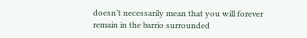doesn’t necessarily mean that you will forever remain in the barrio surrounded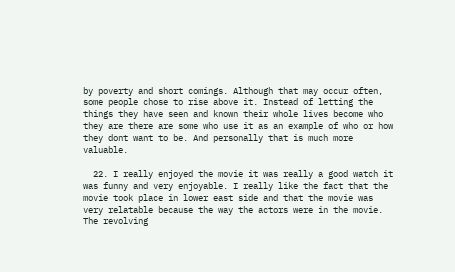by poverty and short comings. Although that may occur often, some people chose to rise above it. Instead of letting the things they have seen and known their whole lives become who they are there are some who use it as an example of who or how they dont want to be. And personally that is much more valuable.

  22. I really enjoyed the movie it was really a good watch it was funny and very enjoyable. I really like the fact that the movie took place in lower east side and that the movie was very relatable because the way the actors were in the movie. The revolving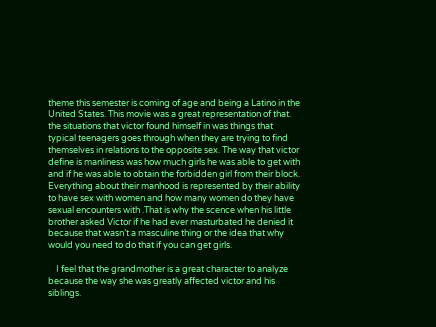theme this semester is coming of age and being a Latino in the United States. This movie was a great representation of that. the situations that victor found himself in was things that typical teenagers goes through when they are trying to find themselves in relations to the opposite sex. The way that victor define is manliness was how much girls he was able to get with and if he was able to obtain the forbidden girl from their block. Everything about their manhood is represented by their ability to have sex with women and how many women do they have sexual encounters with .That is why the scence when his little brother asked Victor if he had ever masturbated he denied it because that wasn’t a masculine thing or the idea that why would you need to do that if you can get girls.

    I feel that the grandmother is a great character to analyze because the way she was greatly affected victor and his siblings.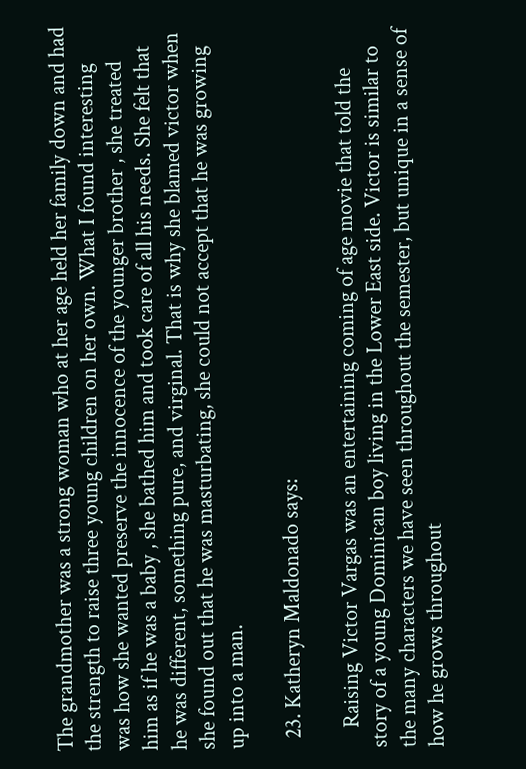The grandmother was a strong woman who at her age held her family down and had the strength to raise three young children on her own. What I found interesting was how she wanted preserve the innocence of the younger brother , she treated him as if he was a baby , she bathed him and took care of all his needs. She felt that he was different, something pure, and virginal. That is why she blamed victor when she found out that he was masturbating, she could not accept that he was growing up into a man.

  23. Katheryn Maldonado says:

    Raising Victor Vargas was an entertaining coming of age movie that told the story of a young Dominican boy living in the Lower East side. Victor is similar to the many characters we have seen throughout the semester, but unique in a sense of how he grows throughout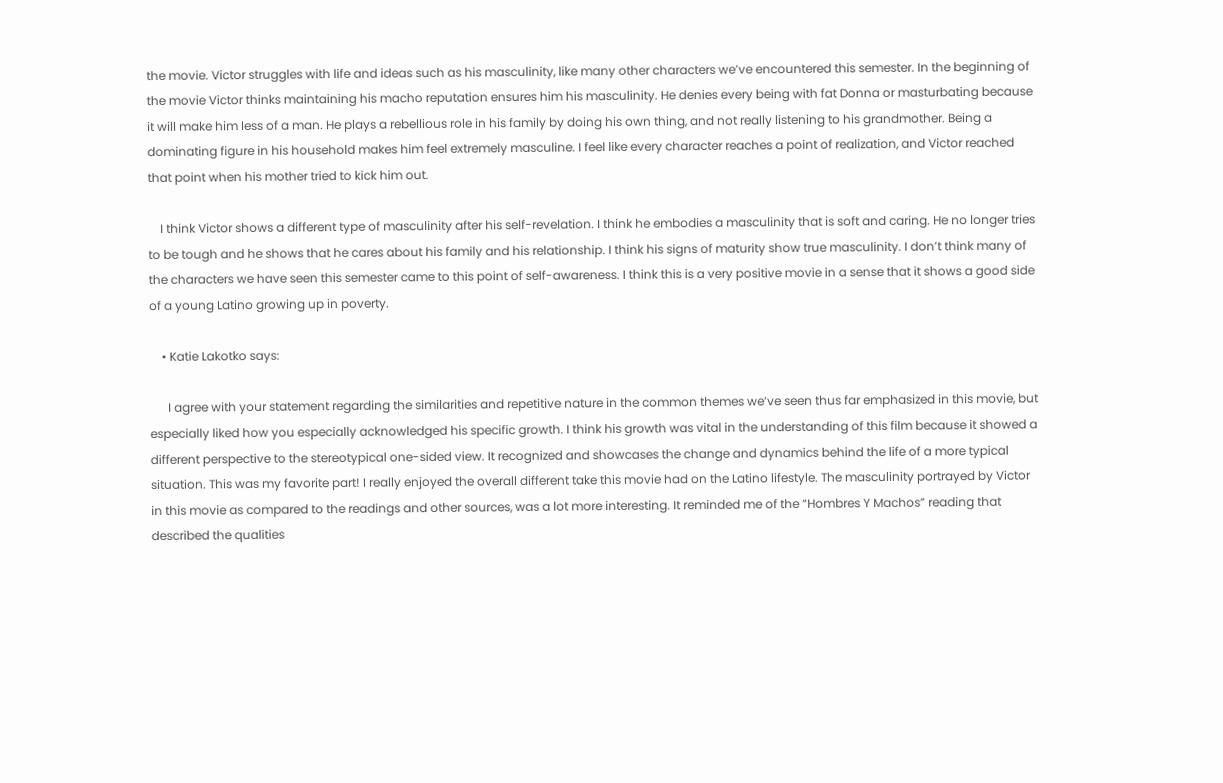the movie. Victor struggles with life and ideas such as his masculinity, like many other characters we’ve encountered this semester. In the beginning of the movie Victor thinks maintaining his macho reputation ensures him his masculinity. He denies every being with fat Donna or masturbating because it will make him less of a man. He plays a rebellious role in his family by doing his own thing, and not really listening to his grandmother. Being a dominating figure in his household makes him feel extremely masculine. I feel like every character reaches a point of realization, and Victor reached that point when his mother tried to kick him out.

    I think Victor shows a different type of masculinity after his self-revelation. I think he embodies a masculinity that is soft and caring. He no longer tries to be tough and he shows that he cares about his family and his relationship. I think his signs of maturity show true masculinity. I don’t think many of the characters we have seen this semester came to this point of self-awareness. I think this is a very positive movie in a sense that it shows a good side of a young Latino growing up in poverty.

    • Katie Lakotko says:

      I agree with your statement regarding the similarities and repetitive nature in the common themes we’ve seen thus far emphasized in this movie, but especially liked how you especially acknowledged his specific growth. I think his growth was vital in the understanding of this film because it showed a different perspective to the stereotypical one-sided view. It recognized and showcases the change and dynamics behind the life of a more typical situation. This was my favorite part! I really enjoyed the overall different take this movie had on the Latino lifestyle. The masculinity portrayed by Victor in this movie as compared to the readings and other sources, was a lot more interesting. It reminded me of the “Hombres Y Machos” reading that described the qualities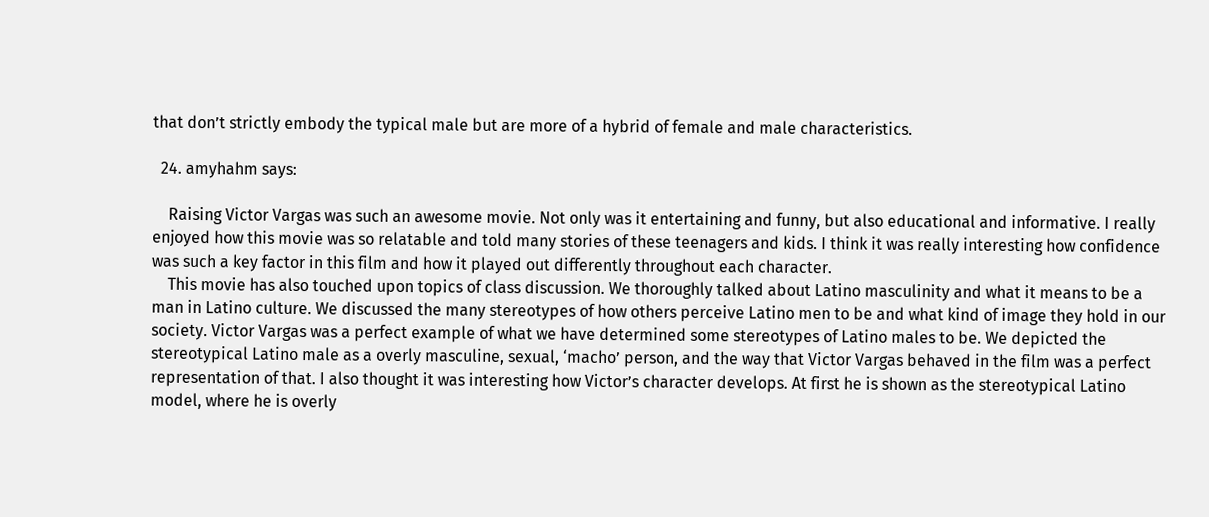that don’t strictly embody the typical male but are more of a hybrid of female and male characteristics.

  24. amyhahm says:

    Raising Victor Vargas was such an awesome movie. Not only was it entertaining and funny, but also educational and informative. I really enjoyed how this movie was so relatable and told many stories of these teenagers and kids. I think it was really interesting how confidence was such a key factor in this film and how it played out differently throughout each character.
    This movie has also touched upon topics of class discussion. We thoroughly talked about Latino masculinity and what it means to be a man in Latino culture. We discussed the many stereotypes of how others perceive Latino men to be and what kind of image they hold in our society. Victor Vargas was a perfect example of what we have determined some stereotypes of Latino males to be. We depicted the stereotypical Latino male as a overly masculine, sexual, ‘macho’ person, and the way that Victor Vargas behaved in the film was a perfect representation of that. I also thought it was interesting how Victor’s character develops. At first he is shown as the stereotypical Latino model, where he is overly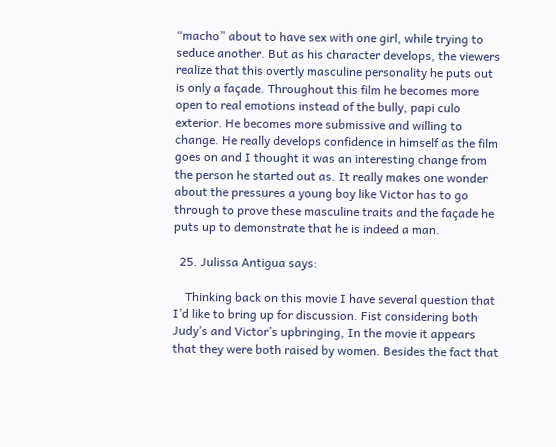“macho” about to have sex with one girl, while trying to seduce another. But as his character develops, the viewers realize that this overtly masculine personality he puts out is only a façade. Throughout this film he becomes more open to real emotions instead of the bully, papi culo exterior. He becomes more submissive and willing to change. He really develops confidence in himself as the film goes on and I thought it was an interesting change from the person he started out as. It really makes one wonder about the pressures a young boy like Victor has to go through to prove these masculine traits and the façade he puts up to demonstrate that he is indeed a man.

  25. Julissa Antigua says:

    Thinking back on this movie I have several question that I’d like to bring up for discussion. Fist considering both Judy’s and Victor’s upbringing, In the movie it appears that they were both raised by women. Besides the fact that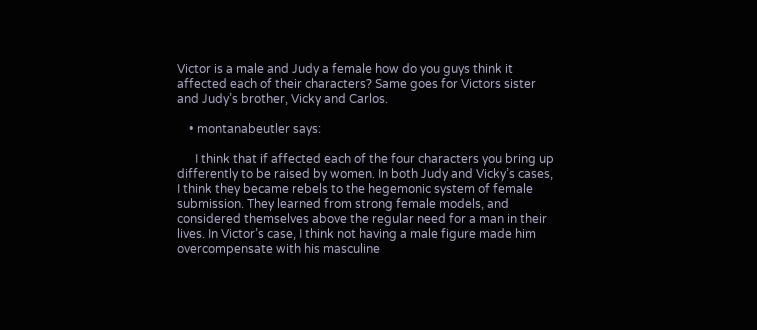Victor is a male and Judy a female how do you guys think it affected each of their characters? Same goes for Victors sister and Judy’s brother, Vicky and Carlos.

    • montanabeutler says:

      I think that if affected each of the four characters you bring up differently to be raised by women. In both Judy and Vicky’s cases, I think they became rebels to the hegemonic system of female submission. They learned from strong female models, and considered themselves above the regular need for a man in their lives. In Victor’s case, I think not having a male figure made him overcompensate with his masculine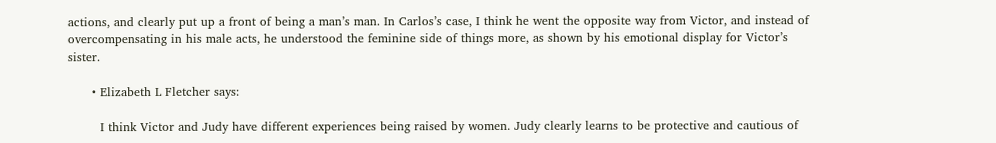actions, and clearly put up a front of being a man’s man. In Carlos’s case, I think he went the opposite way from Victor, and instead of overcompensating in his male acts, he understood the feminine side of things more, as shown by his emotional display for Victor’s sister.

      • Elizabeth L Fletcher says:

        I think Victor and Judy have different experiences being raised by women. Judy clearly learns to be protective and cautious of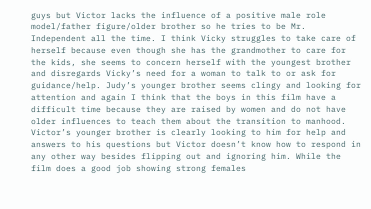guys but Victor lacks the influence of a positive male role model/father figure/older brother so he tries to be Mr. Independent all the time. I think Vicky struggles to take care of herself because even though she has the grandmother to care for the kids, she seems to concern herself with the youngest brother and disregards Vicky’s need for a woman to talk to or ask for guidance/help. Judy’s younger brother seems clingy and looking for attention and again I think that the boys in this film have a difficult time because they are raised by women and do not have older influences to teach them about the transition to manhood. Victor’s younger brother is clearly looking to him for help and answers to his questions but Victor doesn’t know how to respond in any other way besides flipping out and ignoring him. While the film does a good job showing strong females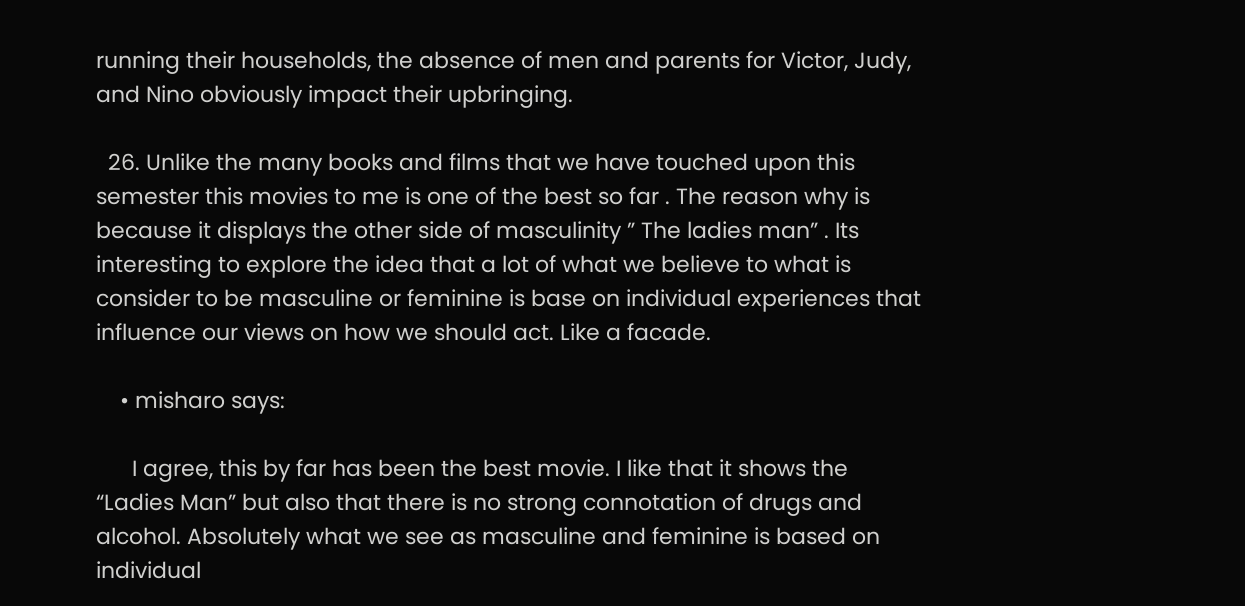running their households, the absence of men and parents for Victor, Judy, and Nino obviously impact their upbringing.

  26. Unlike the many books and films that we have touched upon this semester this movies to me is one of the best so far . The reason why is because it displays the other side of masculinity ” The ladies man” . Its interesting to explore the idea that a lot of what we believe to what is consider to be masculine or feminine is base on individual experiences that influence our views on how we should act. Like a facade.

    • misharo says:

      I agree, this by far has been the best movie. I like that it shows the “Ladies Man” but also that there is no strong connotation of drugs and alcohol. Absolutely what we see as masculine and feminine is based on individual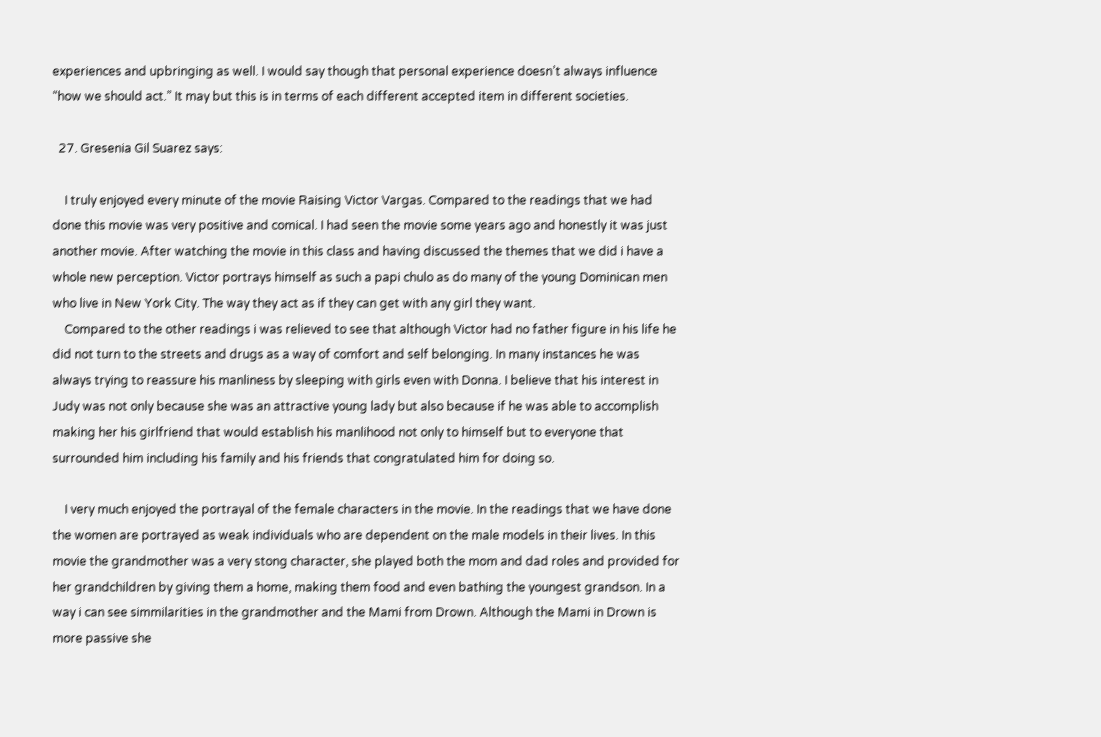experiences and upbringing as well. I would say though that personal experience doesn’t always influence “how we should act.” It may but this is in terms of each different accepted item in different societies.

  27. Gresenia Gil Suarez says:

    I truly enjoyed every minute of the movie Raising Victor Vargas. Compared to the readings that we had done this movie was very positive and comical. I had seen the movie some years ago and honestly it was just another movie. After watching the movie in this class and having discussed the themes that we did i have a whole new perception. Victor portrays himself as such a papi chulo as do many of the young Dominican men who live in New York City. The way they act as if they can get with any girl they want.
    Compared to the other readings i was relieved to see that although Victor had no father figure in his life he did not turn to the streets and drugs as a way of comfort and self belonging. In many instances he was always trying to reassure his manliness by sleeping with girls even with Donna. I believe that his interest in Judy was not only because she was an attractive young lady but also because if he was able to accomplish making her his girlfriend that would establish his manlihood not only to himself but to everyone that surrounded him including his family and his friends that congratulated him for doing so.

    I very much enjoyed the portrayal of the female characters in the movie. In the readings that we have done the women are portrayed as weak individuals who are dependent on the male models in their lives. In this movie the grandmother was a very stong character, she played both the mom and dad roles and provided for her grandchildren by giving them a home, making them food and even bathing the youngest grandson. In a way i can see simmilarities in the grandmother and the Mami from Drown. Although the Mami in Drown is more passive she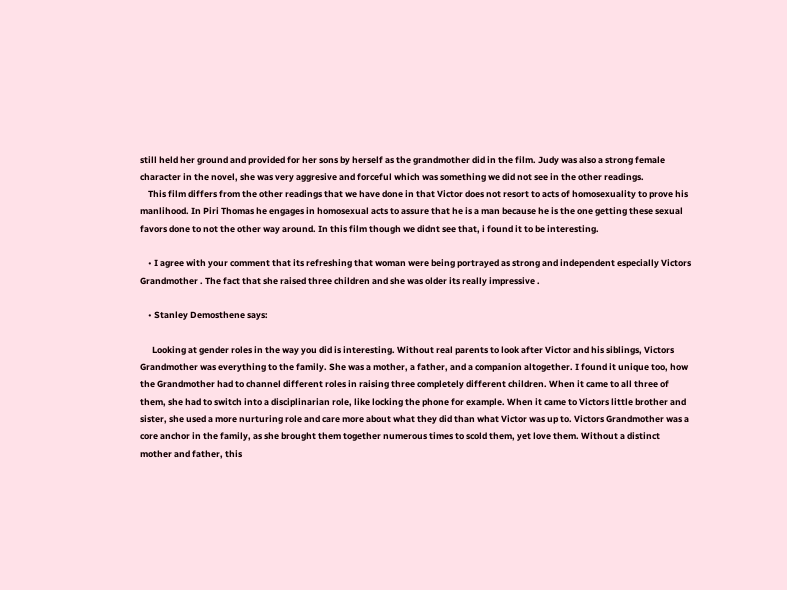still held her ground and provided for her sons by herself as the grandmother did in the film. Judy was also a strong female character in the novel, she was very aggresive and forceful which was something we did not see in the other readings.
    This film differs from the other readings that we have done in that Victor does not resort to acts of homosexuality to prove his manlihood. In Piri Thomas he engages in homosexual acts to assure that he is a man because he is the one getting these sexual favors done to not the other way around. In this film though we didnt see that, i found it to be interesting.

    • I agree with your comment that its refreshing that woman were being portrayed as strong and independent especially Victors Grandmother . The fact that she raised three children and she was older its really impressive .

    • Stanley Demosthene says:

      Looking at gender roles in the way you did is interesting. Without real parents to look after Victor and his siblings, Victors Grandmother was everything to the family. She was a mother, a father, and a companion altogether. I found it unique too, how the Grandmother had to channel different roles in raising three completely different children. When it came to all three of them, she had to switch into a disciplinarian role, like locking the phone for example. When it came to Victors little brother and sister, she used a more nurturing role and care more about what they did than what Victor was up to. Victors Grandmother was a core anchor in the family, as she brought them together numerous times to scold them, yet love them. Without a distinct mother and father, this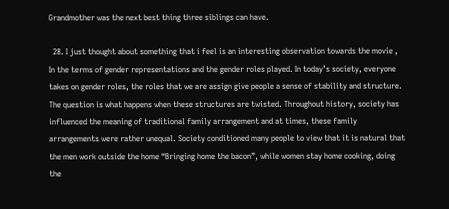Grandmother was the next best thing three siblings can have.

  28. I just thought about something that i feel is an interesting observation towards the movie , In the terms of gender representations and the gender roles played. In today’s society, everyone takes on gender roles, the roles that we are assign give people a sense of stability and structure. The question is what happens when these structures are twisted. Throughout history, society has influenced the meaning of traditional family arrangement and at times, these family arrangements were rather unequal. Society conditioned many people to view that it is natural that the men work outside the home “Bringing home the bacon”, while women stay home cooking, doing the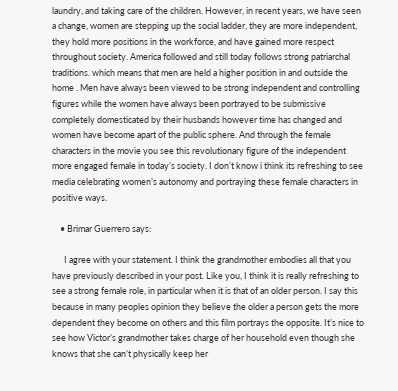laundry, and taking care of the children. However, in recent years, we have seen a change, women are stepping up the social ladder, they are more independent, they hold more positions in the workforce, and have gained more respect throughout society. America followed and still today follows strong patriarchal traditions. which means that men are held a higher position in and outside the home . Men have always been viewed to be strong independent and controlling figures while the women have always been portrayed to be submissive completely domesticated by their husbands however time has changed and women have become apart of the public sphere. And through the female characters in the movie you see this revolutionary figure of the independent more engaged female in today’s society. I don’t know i think its refreshing to see media celebrating women’s autonomy and portraying these female characters in positive ways.

    • Brimar Guerrero says:

      I agree with your statement. I think the grandmother embodies all that you have previously described in your post. Like you, I think it is really refreshing to see a strong female role, in particular when it is that of an older person. I say this because in many peoples opinion they believe the older a person gets the more dependent they become on others and this film portrays the opposite. It’s nice to see how Victor’s grandmother takes charge of her household even though she knows that she can’t physically keep her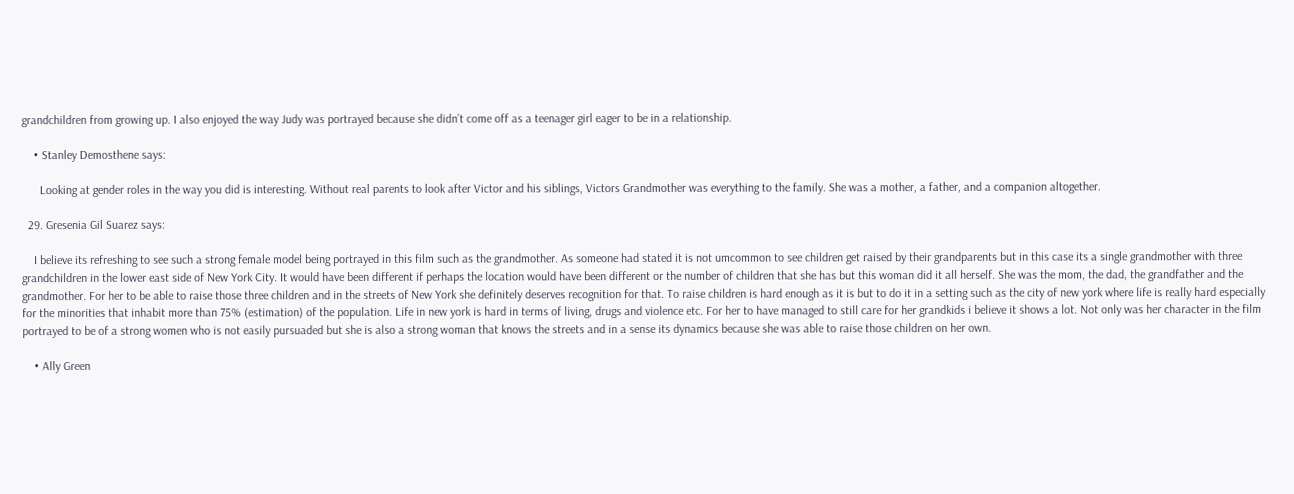grandchildren from growing up. I also enjoyed the way Judy was portrayed because she didn’t come off as a teenager girl eager to be in a relationship.

    • Stanley Demosthene says:

      Looking at gender roles in the way you did is interesting. Without real parents to look after Victor and his siblings, Victors Grandmother was everything to the family. She was a mother, a father, and a companion altogether.

  29. Gresenia Gil Suarez says:

    I believe its refreshing to see such a strong female model being portrayed in this film such as the grandmother. As someone had stated it is not umcommon to see children get raised by their grandparents but in this case its a single grandmother with three grandchildren in the lower east side of New York City. It would have been different if perhaps the location would have been different or the number of children that she has but this woman did it all herself. She was the mom, the dad, the grandfather and the grandmother. For her to be able to raise those three children and in the streets of New York she definitely deserves recognition for that. To raise children is hard enough as it is but to do it in a setting such as the city of new york where life is really hard especially for the minorities that inhabit more than 75% (estimation) of the population. Life in new york is hard in terms of living, drugs and violence etc. For her to have managed to still care for her grandkids i believe it shows a lot. Not only was her character in the film portrayed to be of a strong women who is not easily pursuaded but she is also a strong woman that knows the streets and in a sense its dynamics because she was able to raise those children on her own.

    • Ally Green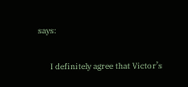says:

      I definitely agree that Victor’s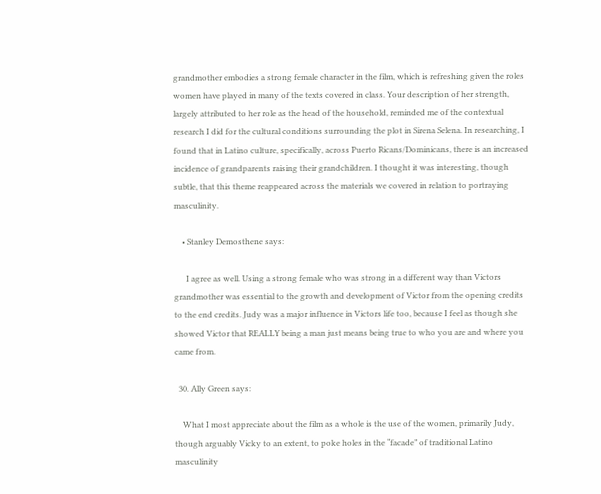grandmother embodies a strong female character in the film, which is refreshing given the roles women have played in many of the texts covered in class. Your description of her strength, largely attributed to her role as the head of the household, reminded me of the contextual research I did for the cultural conditions surrounding the plot in Sirena Selena. In researching, I found that in Latino culture, specifically, across Puerto Ricans/Dominicans, there is an increased incidence of grandparents raising their grandchildren. I thought it was interesting, though subtle, that this theme reappeared across the materials we covered in relation to portraying masculinity.

    • Stanley Demosthene says:

      I agree as well. Using a strong female who was strong in a different way than Victors grandmother was essential to the growth and development of Victor from the opening credits to the end credits. Judy was a major influence in Victors life too, because I feel as though she showed Victor that REALLY being a man just means being true to who you are and where you came from.

  30. Ally Green says:

    What I most appreciate about the film as a whole is the use of the women, primarily Judy, though arguably Vicky to an extent, to poke holes in the “facade” of traditional Latino masculinity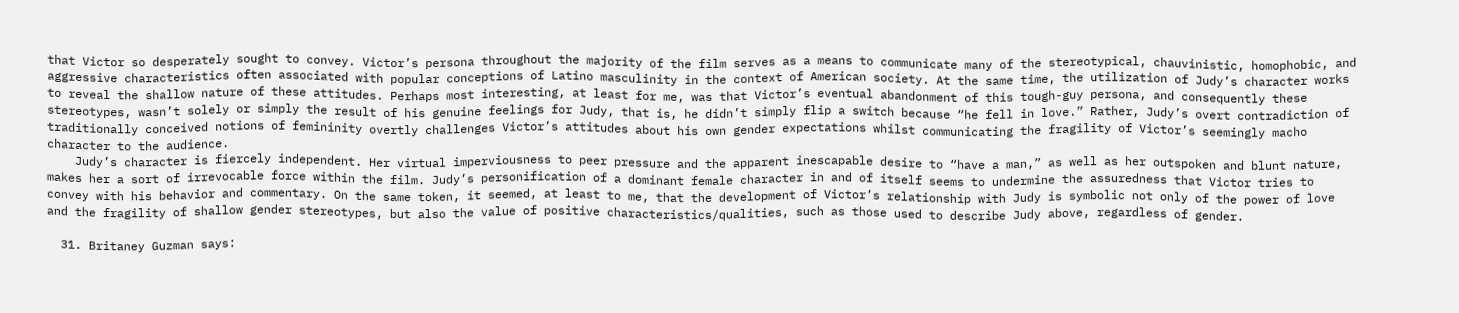that Victor so desperately sought to convey. Victor’s persona throughout the majority of the film serves as a means to communicate many of the stereotypical, chauvinistic, homophobic, and aggressive characteristics often associated with popular conceptions of Latino masculinity in the context of American society. At the same time, the utilization of Judy’s character works to reveal the shallow nature of these attitudes. Perhaps most interesting, at least for me, was that Victor’s eventual abandonment of this tough-guy persona, and consequently these stereotypes, wasn’t solely or simply the result of his genuine feelings for Judy, that is, he didn’t simply flip a switch because “he fell in love.” Rather, Judy’s overt contradiction of traditionally conceived notions of femininity overtly challenges Victor’s attitudes about his own gender expectations whilst communicating the fragility of Victor’s seemingly macho character to the audience.
    Judy’s character is fiercely independent. Her virtual imperviousness to peer pressure and the apparent inescapable desire to “have a man,” as well as her outspoken and blunt nature, makes her a sort of irrevocable force within the film. Judy’s personification of a dominant female character in and of itself seems to undermine the assuredness that Victor tries to convey with his behavior and commentary. On the same token, it seemed, at least to me, that the development of Victor’s relationship with Judy is symbolic not only of the power of love and the fragility of shallow gender stereotypes, but also the value of positive characteristics/qualities, such as those used to describe Judy above, regardless of gender.

  31. Britaney Guzman says: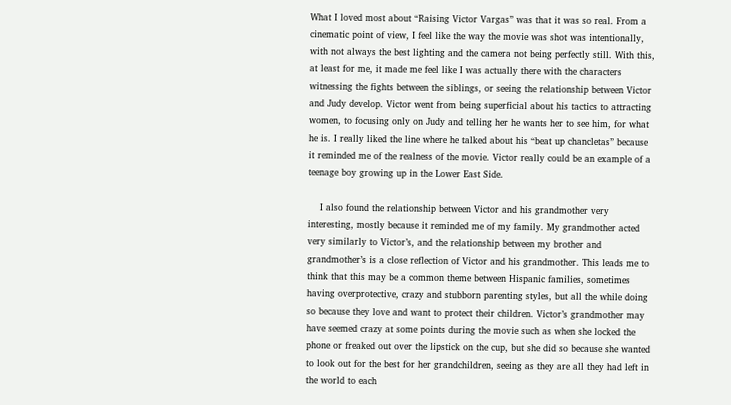What I loved most about “Raising Victor Vargas” was that it was so real. From a cinematic point of view, I feel like the way the movie was shot was intentionally, with not always the best lighting and the camera not being perfectly still. With this, at least for me, it made me feel like I was actually there with the characters witnessing the fights between the siblings, or seeing the relationship between Victor and Judy develop. Victor went from being superficial about his tactics to attracting women, to focusing only on Judy and telling her he wants her to see him, for what he is. I really liked the line where he talked about his “beat up chancletas” because it reminded me of the realness of the movie. Victor really could be an example of a teenage boy growing up in the Lower East Side.

    I also found the relationship between Victor and his grandmother very interesting, mostly because it reminded me of my family. My grandmother acted very similarly to Victor’s, and the relationship between my brother and grandmother’s is a close reflection of Victor and his grandmother. This leads me to think that this may be a common theme between Hispanic families, sometimes having overprotective, crazy and stubborn parenting styles, but all the while doing so because they love and want to protect their children. Victor’s grandmother may have seemed crazy at some points during the movie such as when she locked the phone or freaked out over the lipstick on the cup, but she did so because she wanted to look out for the best for her grandchildren, seeing as they are all they had left in the world to each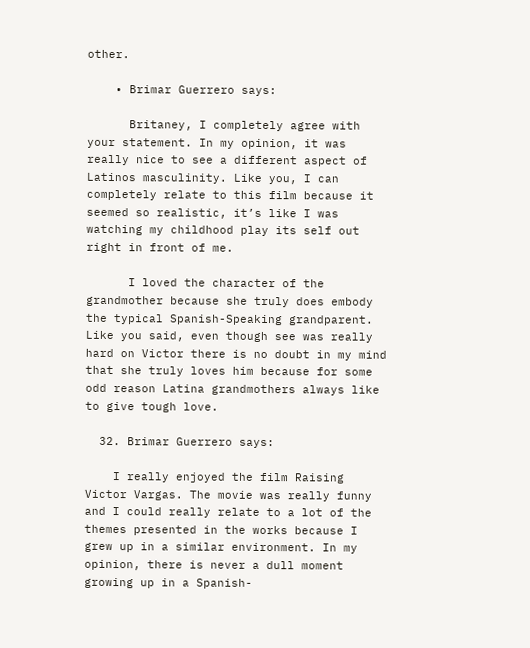other.

    • Brimar Guerrero says:

      Britaney, I completely agree with your statement. In my opinion, it was really nice to see a different aspect of Latinos masculinity. Like you, I can completely relate to this film because it seemed so realistic, it’s like I was watching my childhood play its self out right in front of me.

      I loved the character of the grandmother because she truly does embody the typical Spanish-Speaking grandparent. Like you said, even though see was really hard on Victor there is no doubt in my mind that she truly loves him because for some odd reason Latina grandmothers always like to give tough love.

  32. Brimar Guerrero says:

    I really enjoyed the film Raising Victor Vargas. The movie was really funny and I could really relate to a lot of the themes presented in the works because I grew up in a similar environment. In my opinion, there is never a dull moment growing up in a Spanish-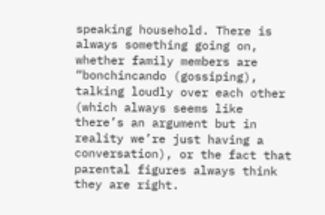speaking household. There is always something going on, whether family members are “bonchincando (gossiping), talking loudly over each other (which always seems like there’s an argument but in reality we’re just having a conversation), or the fact that parental figures always think they are right.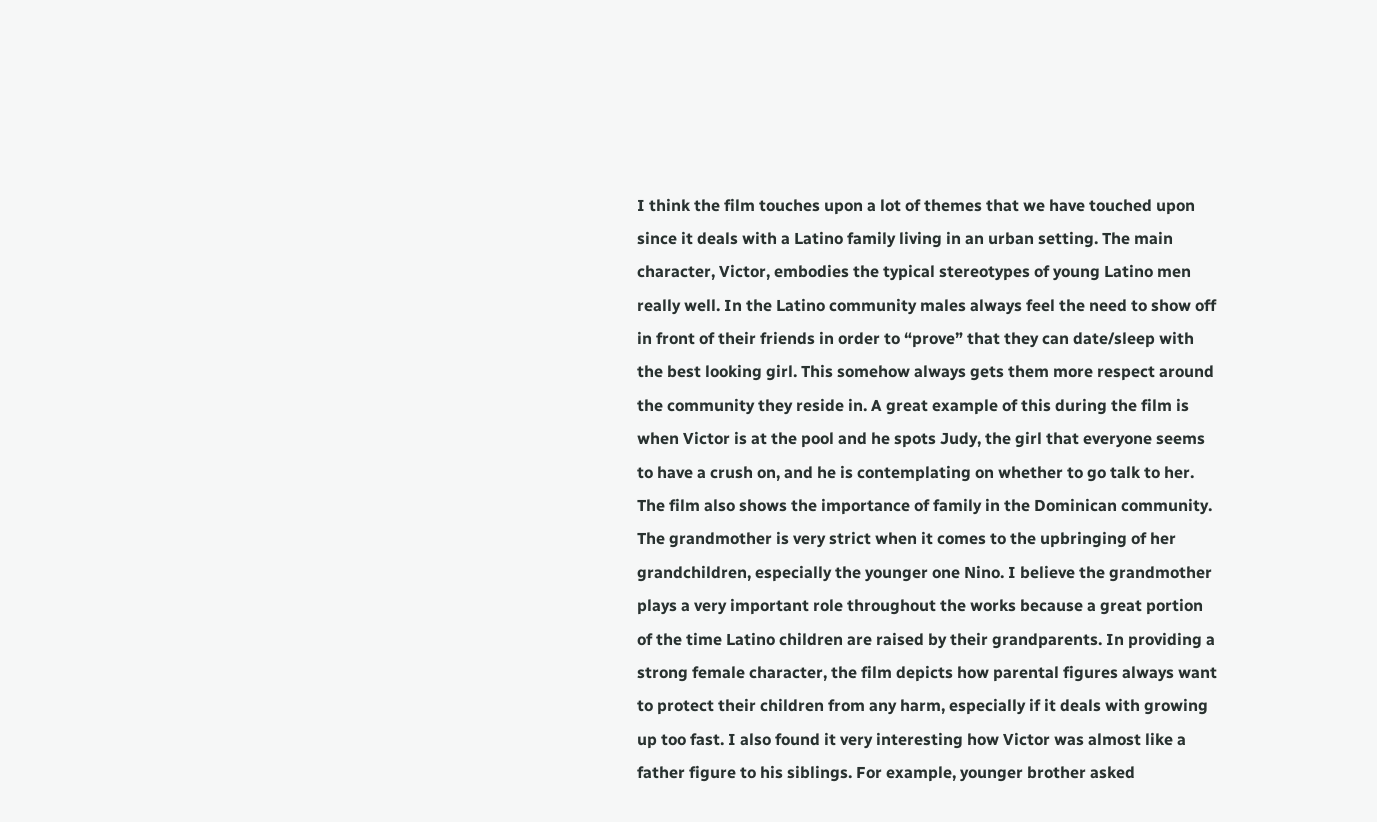I think the film touches upon a lot of themes that we have touched upon since it deals with a Latino family living in an urban setting. The main character, Victor, embodies the typical stereotypes of young Latino men really well. In the Latino community males always feel the need to show off in front of their friends in order to “prove” that they can date/sleep with the best looking girl. This somehow always gets them more respect around the community they reside in. A great example of this during the film is when Victor is at the pool and he spots Judy, the girl that everyone seems to have a crush on, and he is contemplating on whether to go talk to her. The film also shows the importance of family in the Dominican community. The grandmother is very strict when it comes to the upbringing of her grandchildren, especially the younger one Nino. I believe the grandmother plays a very important role throughout the works because a great portion of the time Latino children are raised by their grandparents. In providing a strong female character, the film depicts how parental figures always want to protect their children from any harm, especially if it deals with growing up too fast. I also found it very interesting how Victor was almost like a father figure to his siblings. For example, younger brother asked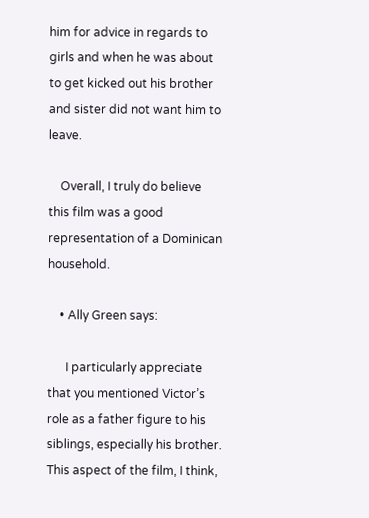him for advice in regards to girls and when he was about to get kicked out his brother and sister did not want him to leave.

    Overall, I truly do believe this film was a good representation of a Dominican household.

    • Ally Green says:

      I particularly appreciate that you mentioned Victor’s role as a father figure to his siblings, especially his brother. This aspect of the film, I think,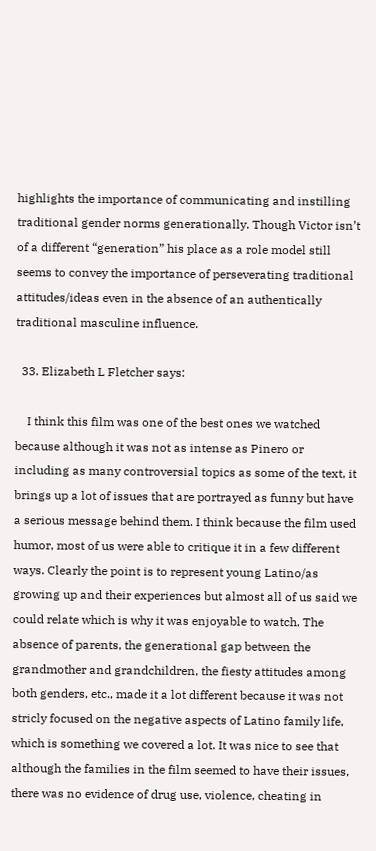highlights the importance of communicating and instilling traditional gender norms generationally. Though Victor isn’t of a different “generation” his place as a role model still seems to convey the importance of perseverating traditional attitudes/ideas even in the absence of an authentically traditional masculine influence.

  33. Elizabeth L Fletcher says:

    I think this film was one of the best ones we watched because although it was not as intense as Pinero or including as many controversial topics as some of the text, it brings up a lot of issues that are portrayed as funny but have a serious message behind them. I think because the film used humor, most of us were able to critique it in a few different ways. Clearly the point is to represent young Latino/as growing up and their experiences but almost all of us said we could relate which is why it was enjoyable to watch. The absence of parents, the generational gap between the grandmother and grandchildren, the fiesty attitudes among both genders, etc., made it a lot different because it was not stricly focused on the negative aspects of Latino family life, which is something we covered a lot. It was nice to see that although the families in the film seemed to have their issues, there was no evidence of drug use, violence, cheating in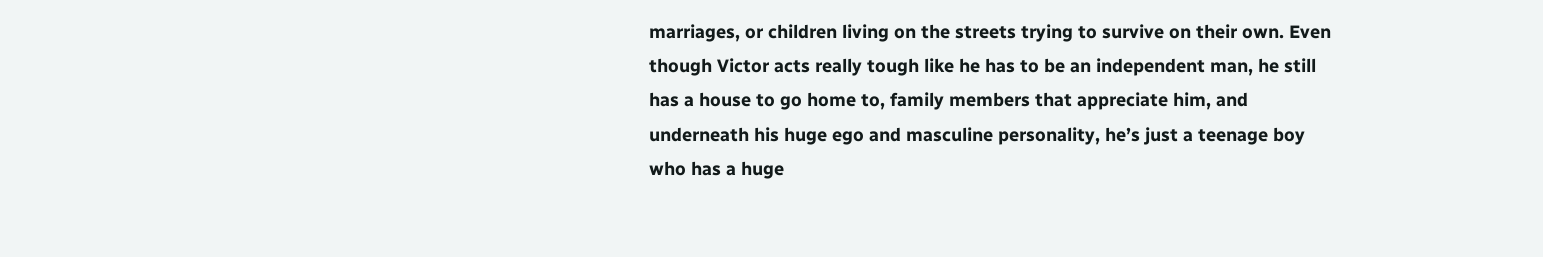marriages, or children living on the streets trying to survive on their own. Even though Victor acts really tough like he has to be an independent man, he still has a house to go home to, family members that appreciate him, and underneath his huge ego and masculine personality, he’s just a teenage boy who has a huge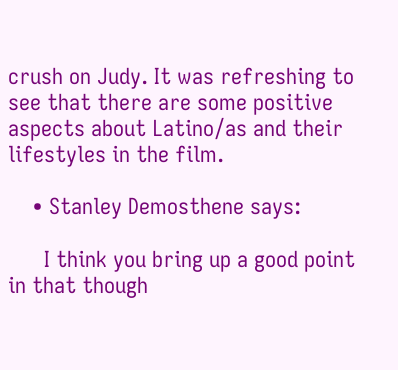crush on Judy. It was refreshing to see that there are some positive aspects about Latino/as and their lifestyles in the film.

    • Stanley Demosthene says:

      I think you bring up a good point in that though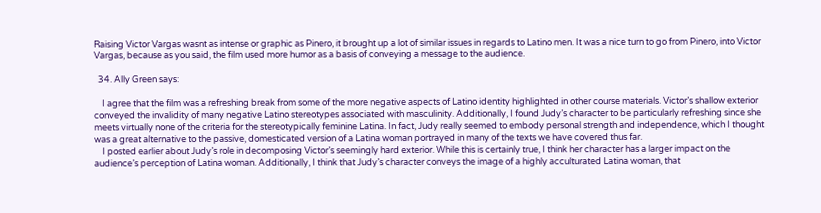Raising Victor Vargas wasnt as intense or graphic as Pinero, it brought up a lot of similar issues in regards to Latino men. It was a nice turn to go from Pinero, into Victor Vargas, because as you said, the film used more humor as a basis of conveying a message to the audience.

  34. Ally Green says:

    I agree that the film was a refreshing break from some of the more negative aspects of Latino identity highlighted in other course materials. Victor’s shallow exterior conveyed the invalidity of many negative Latino stereotypes associated with masculinity. Additionally, I found Judy’s character to be particularly refreshing since she meets virtually none of the criteria for the stereotypically feminine Latina. In fact, Judy really seemed to embody personal strength and independence, which I thought was a great alternative to the passive, domesticated version of a Latina woman portrayed in many of the texts we have covered thus far.
    I posted earlier about Judy’s role in decomposing Victor’s seemingly hard exterior. While this is certainly true, I think her character has a larger impact on the audience’s perception of Latina woman. Additionally, I think that Judy’s character conveys the image of a highly acculturated Latina woman, that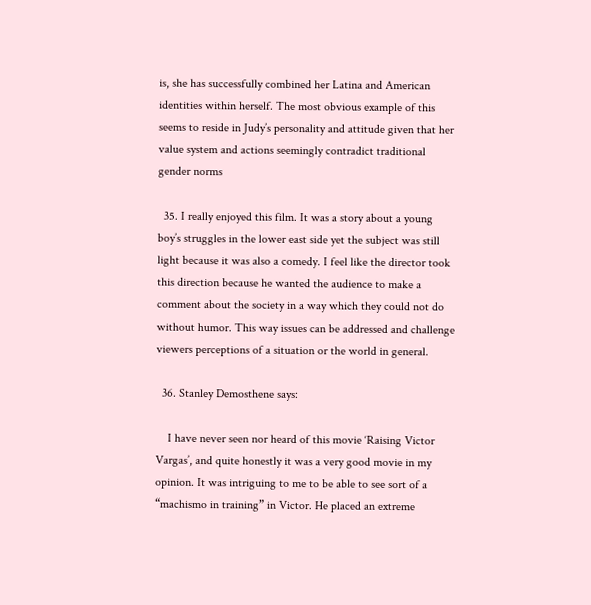is, she has successfully combined her Latina and American identities within herself. The most obvious example of this seems to reside in Judy’s personality and attitude given that her value system and actions seemingly contradict traditional gender norms

  35. I really enjoyed this film. It was a story about a young boy’s struggles in the lower east side yet the subject was still light because it was also a comedy. I feel like the director took this direction because he wanted the audience to make a comment about the society in a way which they could not do without humor. This way issues can be addressed and challenge viewers perceptions of a situation or the world in general.

  36. Stanley Demosthene says:

    I have never seen nor heard of this movie ‘Raising Victor Vargas’, and quite honestly it was a very good movie in my opinion. It was intriguing to me to be able to see sort of a “machismo in training” in Victor. He placed an extreme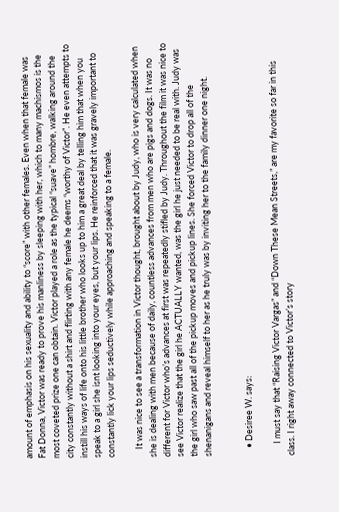amount of emphasis on his sexuality and ability to “score” with other females. Even when that female was Fat Donna, Victor was ready to prove his manliness by sleeping with her, which to many machismos is the most coveted prize one can obtain. Victor played a role as the typical “suave” hombre, walking around the city constantly without a shirt and flirting with any female he deems “worthy of Victor”. He even attempts to instill his ways of life onto his little brother who looks up to him a great deal by telling him that when you speak to a girl she isnt looking into your eyes, but your lips. He reinforced that it was gravely important to constantly lick your lips seductively while approaching and speaking to a female.

    It was nice to see a transformation in Victor thought, brought about by Judy, who is very calculated when she is dealing with men because of daily, countless advances from men who are pigs and dogs. It was no different for Victor who’s advances at first was repeatedly stifled by Judy. Throughout the film it was nice to see Victor realize that the girl he ACTUALLY wanted, was the girl he just needed to be real with. Judy was the girl who saw past all of the pickup moves and pickup lines. She forced Victor to drop all of the shenanigans and reveal himself to her as he truly was by inviting her to the family dinner one night.


    • Desiree W. says:

      I must say that “Raising Victor Vargas” and “Down These Mean Streets,” are my favorite so far in this class. I right away connected to Victor’s story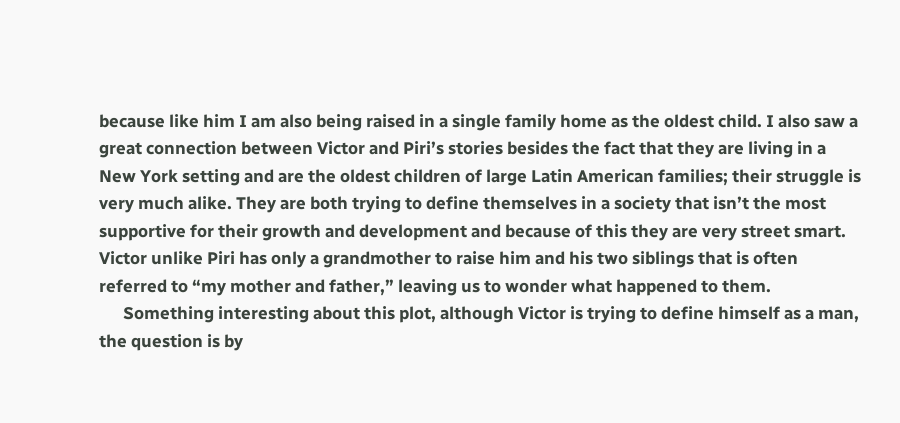because like him I am also being raised in a single family home as the oldest child. I also saw a great connection between Victor and Piri’s stories besides the fact that they are living in a New York setting and are the oldest children of large Latin American families; their struggle is very much alike. They are both trying to define themselves in a society that isn’t the most supportive for their growth and development and because of this they are very street smart. Victor unlike Piri has only a grandmother to raise him and his two siblings that is often referred to “my mother and father,” leaving us to wonder what happened to them.
      Something interesting about this plot, although Victor is trying to define himself as a man, the question is by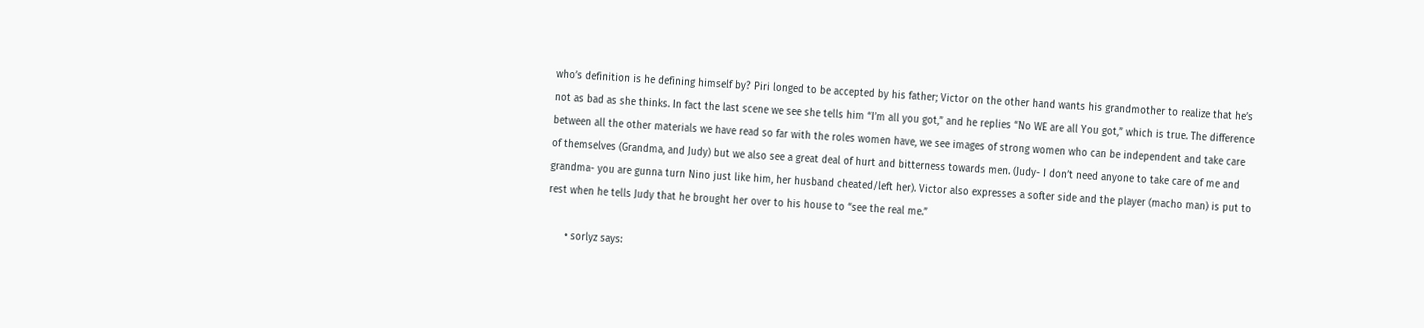who’s definition is he defining himself by? Piri longed to be accepted by his father; Victor on the other hand wants his grandmother to realize that he’s not as bad as she thinks. In fact the last scene we see she tells him “I’m all you got,” and he replies “No WE are all You got,” which is true. The difference between all the other materials we have read so far with the roles women have, we see images of strong women who can be independent and take care of themselves (Grandma, and Judy) but we also see a great deal of hurt and bitterness towards men. (Judy- I don’t need anyone to take care of me and grandma- you are gunna turn Nino just like him, her husband cheated/left her). Victor also expresses a softer side and the player (macho man) is put to rest when he tells Judy that he brought her over to his house to “see the real me.”

      • sorlyz says: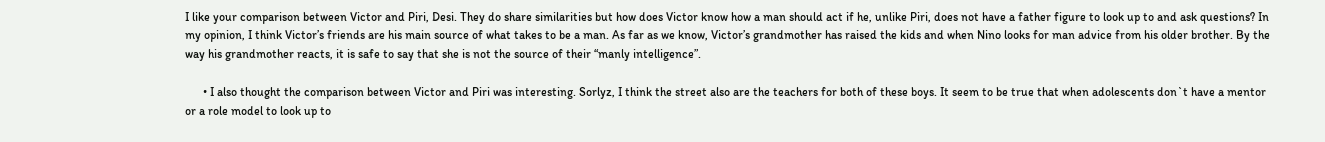I like your comparison between Victor and Piri, Desi. They do share similarities but how does Victor know how a man should act if he, unlike Piri, does not have a father figure to look up to and ask questions? In my opinion, I think Victor’s friends are his main source of what takes to be a man. As far as we know, Victor’s grandmother has raised the kids and when Nino looks for man advice from his older brother. By the way his grandmother reacts, it is safe to say that she is not the source of their “manly intelligence”.

      • I also thought the comparison between Victor and Piri was interesting. Sorlyz, I think the street also are the teachers for both of these boys. It seem to be true that when adolescents don`t have a mentor or a role model to look up to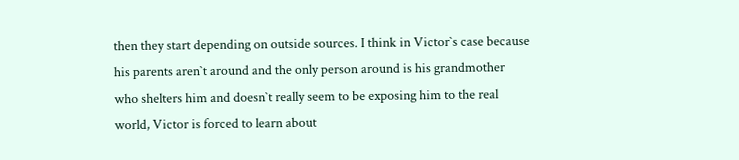then they start depending on outside sources. I think in Victor`s case because his parents aren`t around and the only person around is his grandmother who shelters him and doesn`t really seem to be exposing him to the real world, Victor is forced to learn about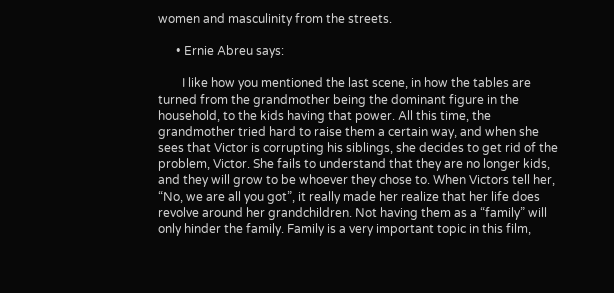women and masculinity from the streets.

      • Ernie Abreu says:

        I like how you mentioned the last scene, in how the tables are turned from the grandmother being the dominant figure in the household, to the kids having that power. All this time, the grandmother tried hard to raise them a certain way, and when she sees that Victor is corrupting his siblings, she decides to get rid of the problem, Victor. She fails to understand that they are no longer kids, and they will grow to be whoever they chose to. When Victors tell her, “No, we are all you got”, it really made her realize that her life does revolve around her grandchildren. Not having them as a “family” will only hinder the family. Family is a very important topic in this film,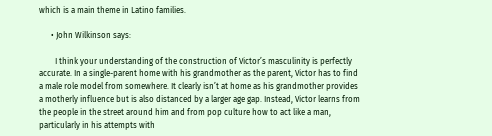which is a main theme in Latino families.

      • John Wilkinson says:

        I think your understanding of the construction of Victor’s masculinity is perfectly accurate. In a single-parent home with his grandmother as the parent, Victor has to find a male role model from somewhere. It clearly isn’t at home as his grandmother provides a motherly influence but is also distanced by a larger age gap. Instead, Victor learns from the people in the street around him and from pop culture how to act like a man, particularly in his attempts with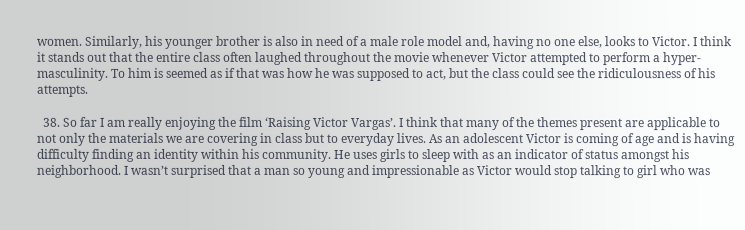women. Similarly, his younger brother is also in need of a male role model and, having no one else, looks to Victor. I think it stands out that the entire class often laughed throughout the movie whenever Victor attempted to perform a hyper-masculinity. To him is seemed as if that was how he was supposed to act, but the class could see the ridiculousness of his attempts.

  38. So far I am really enjoying the film ‘Raising Victor Vargas’. I think that many of the themes present are applicable to not only the materials we are covering in class but to everyday lives. As an adolescent Victor is coming of age and is having difficulty finding an identity within his community. He uses girls to sleep with as an indicator of status amongst his neighborhood. I wasn’t surprised that a man so young and impressionable as Victor would stop talking to girl who was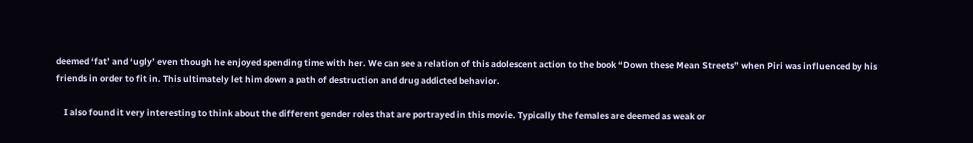deemed ‘fat’ and ‘ugly’ even though he enjoyed spending time with her. We can see a relation of this adolescent action to the book “Down these Mean Streets” when Piri was influenced by his friends in order to fit in. This ultimately let him down a path of destruction and drug addicted behavior.

    I also found it very interesting to think about the different gender roles that are portrayed in this movie. Typically the females are deemed as weak or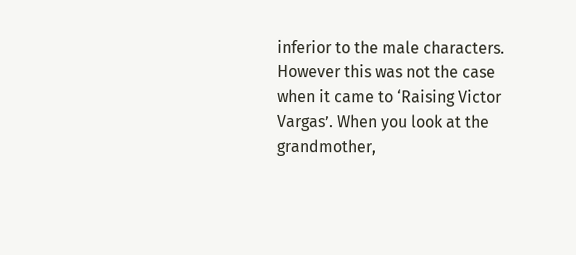inferior to the male characters. However this was not the case when it came to ‘Raising Victor Vargas’. When you look at the grandmother,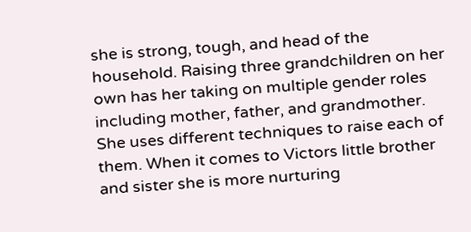she is strong, tough, and head of the household. Raising three grandchildren on her own has her taking on multiple gender roles including mother, father, and grandmother. She uses different techniques to raise each of them. When it comes to Victors little brother and sister she is more nurturing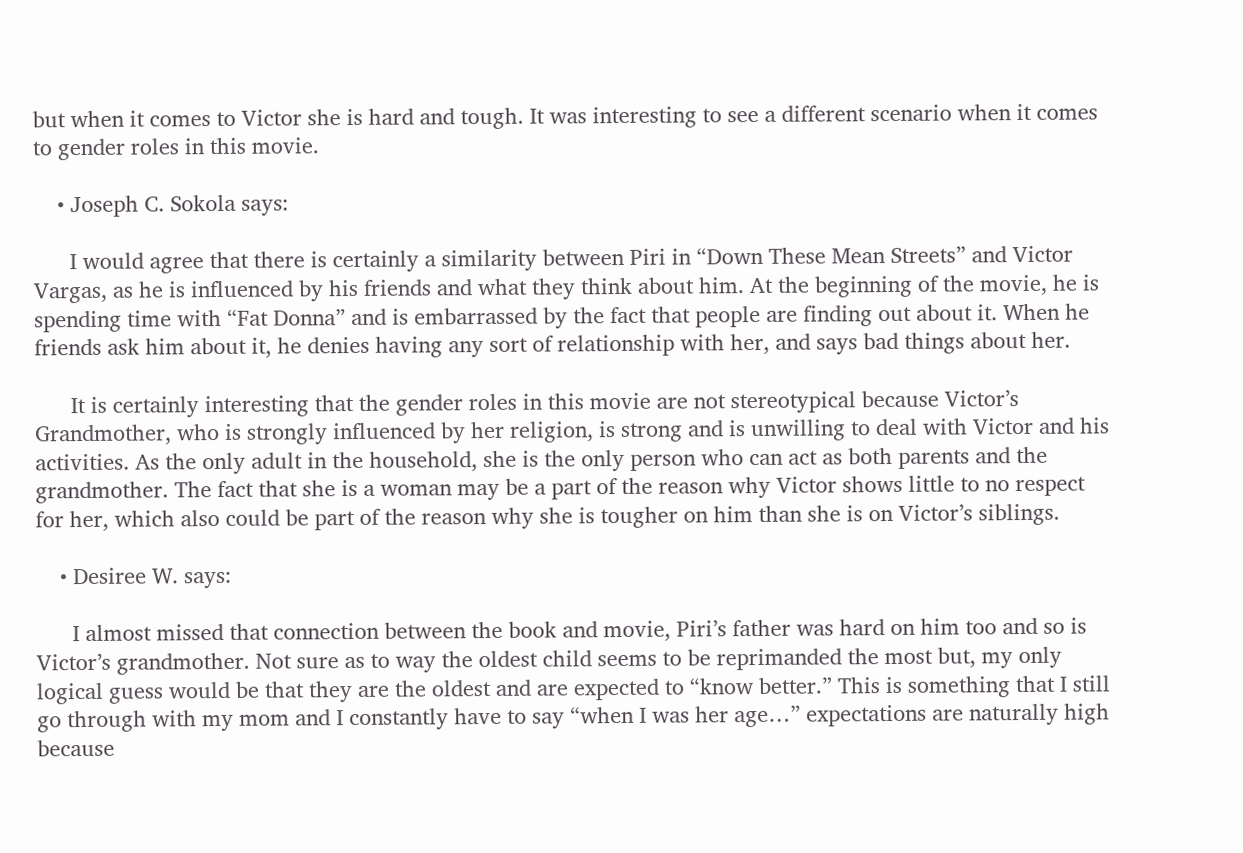but when it comes to Victor she is hard and tough. It was interesting to see a different scenario when it comes to gender roles in this movie.

    • Joseph C. Sokola says:

      I would agree that there is certainly a similarity between Piri in “Down These Mean Streets” and Victor Vargas, as he is influenced by his friends and what they think about him. At the beginning of the movie, he is spending time with “Fat Donna” and is embarrassed by the fact that people are finding out about it. When he friends ask him about it, he denies having any sort of relationship with her, and says bad things about her.

      It is certainly interesting that the gender roles in this movie are not stereotypical because Victor’s Grandmother, who is strongly influenced by her religion, is strong and is unwilling to deal with Victor and his activities. As the only adult in the household, she is the only person who can act as both parents and the grandmother. The fact that she is a woman may be a part of the reason why Victor shows little to no respect for her, which also could be part of the reason why she is tougher on him than she is on Victor’s siblings.

    • Desiree W. says:

      I almost missed that connection between the book and movie, Piri’s father was hard on him too and so is Victor’s grandmother. Not sure as to way the oldest child seems to be reprimanded the most but, my only logical guess would be that they are the oldest and are expected to “know better.” This is something that I still go through with my mom and I constantly have to say “when I was her age…” expectations are naturally high because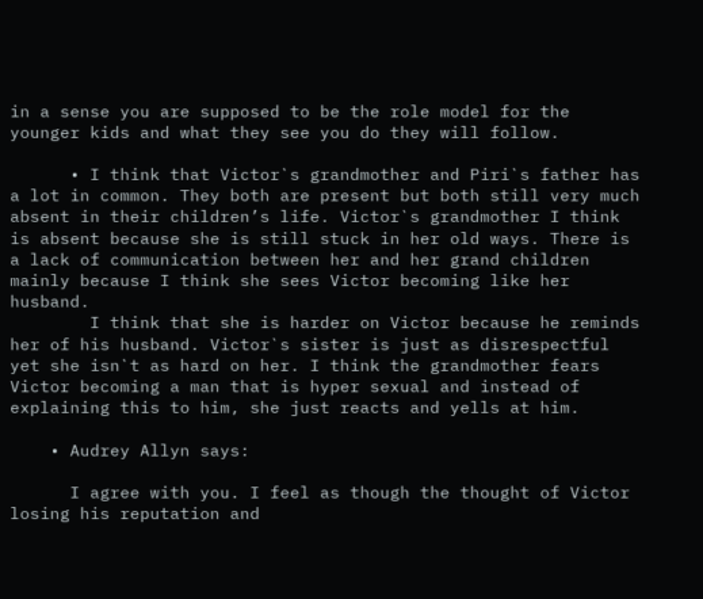in a sense you are supposed to be the role model for the younger kids and what they see you do they will follow.

      • I think that Victor`s grandmother and Piri`s father has a lot in common. They both are present but both still very much absent in their children’s life. Victor`s grandmother I think is absent because she is still stuck in her old ways. There is a lack of communication between her and her grand children mainly because I think she sees Victor becoming like her husband.
        I think that she is harder on Victor because he reminds her of his husband. Victor`s sister is just as disrespectful yet she isn`t as hard on her. I think the grandmother fears Victor becoming a man that is hyper sexual and instead of explaining this to him, she just reacts and yells at him.

    • Audrey Allyn says:

      I agree with you. I feel as though the thought of Victor losing his reputation and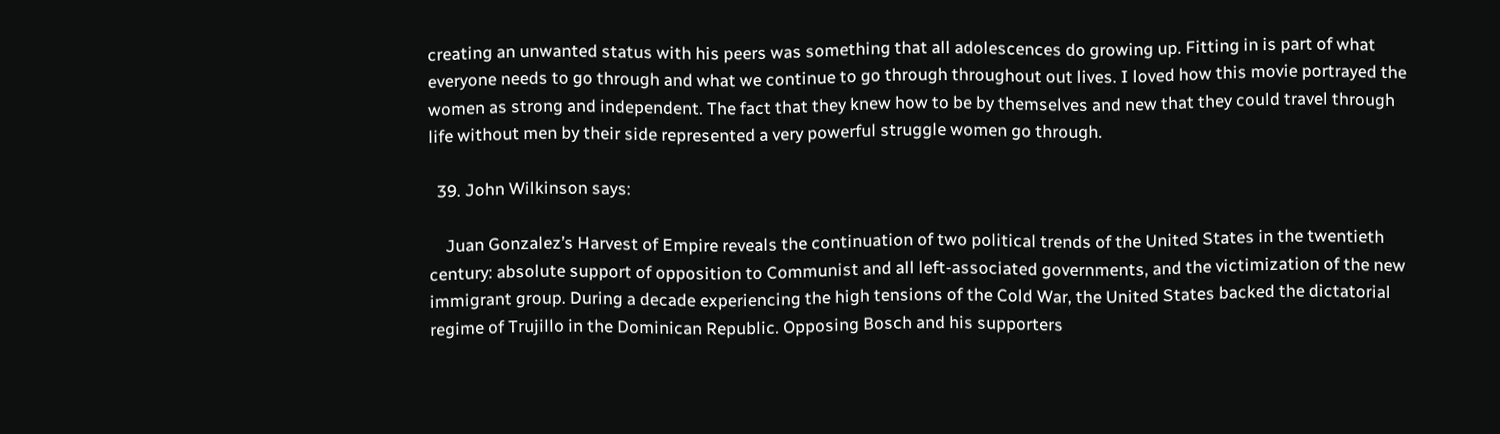creating an unwanted status with his peers was something that all adolescences do growing up. Fitting in is part of what everyone needs to go through and what we continue to go through throughout out lives. I loved how this movie portrayed the women as strong and independent. The fact that they knew how to be by themselves and new that they could travel through life without men by their side represented a very powerful struggle women go through.

  39. John Wilkinson says:

    Juan Gonzalez’s Harvest of Empire reveals the continuation of two political trends of the United States in the twentieth century: absolute support of opposition to Communist and all left-associated governments, and the victimization of the new immigrant group. During a decade experiencing the high tensions of the Cold War, the United States backed the dictatorial regime of Trujillo in the Dominican Republic. Opposing Bosch and his supporters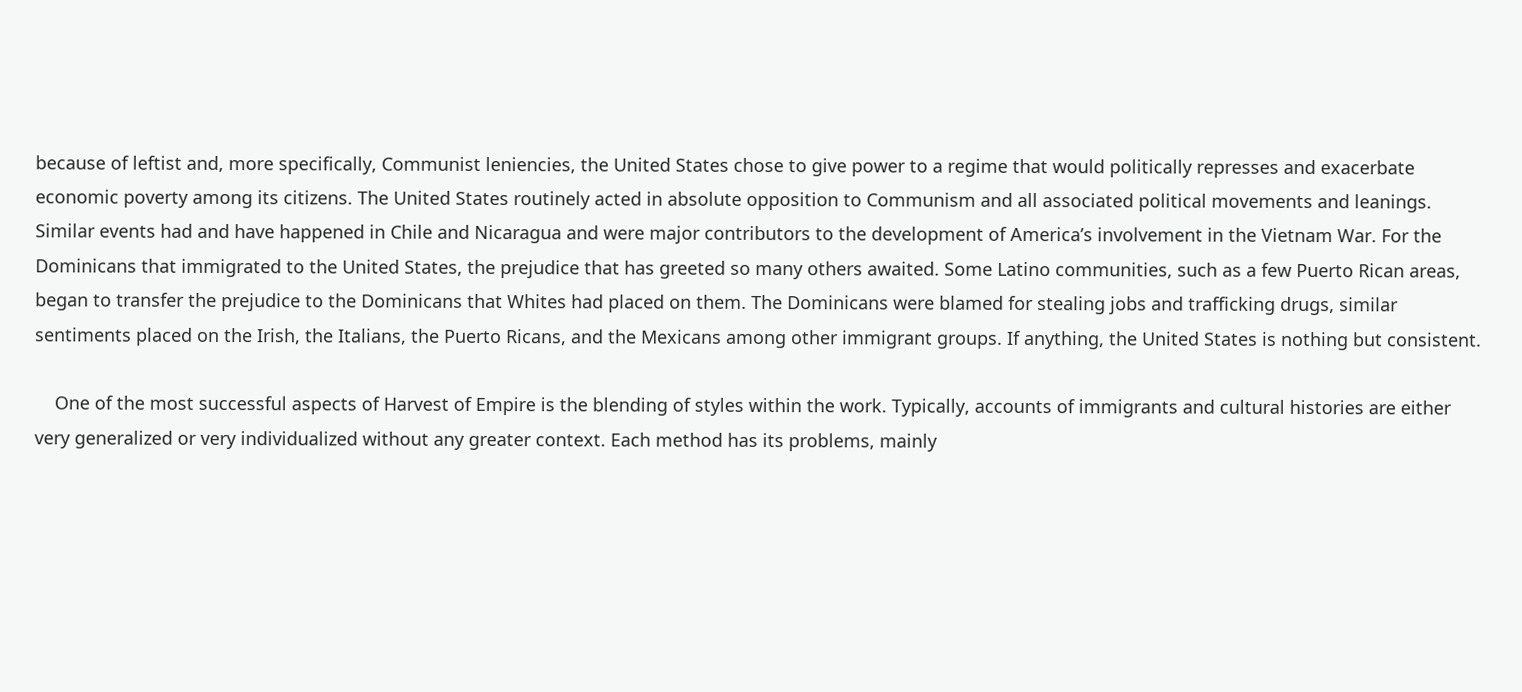because of leftist and, more specifically, Communist leniencies, the United States chose to give power to a regime that would politically represses and exacerbate economic poverty among its citizens. The United States routinely acted in absolute opposition to Communism and all associated political movements and leanings. Similar events had and have happened in Chile and Nicaragua and were major contributors to the development of America’s involvement in the Vietnam War. For the Dominicans that immigrated to the United States, the prejudice that has greeted so many others awaited. Some Latino communities, such as a few Puerto Rican areas, began to transfer the prejudice to the Dominicans that Whites had placed on them. The Dominicans were blamed for stealing jobs and trafficking drugs, similar sentiments placed on the Irish, the Italians, the Puerto Ricans, and the Mexicans among other immigrant groups. If anything, the United States is nothing but consistent.

    One of the most successful aspects of Harvest of Empire is the blending of styles within the work. Typically, accounts of immigrants and cultural histories are either very generalized or very individualized without any greater context. Each method has its problems, mainly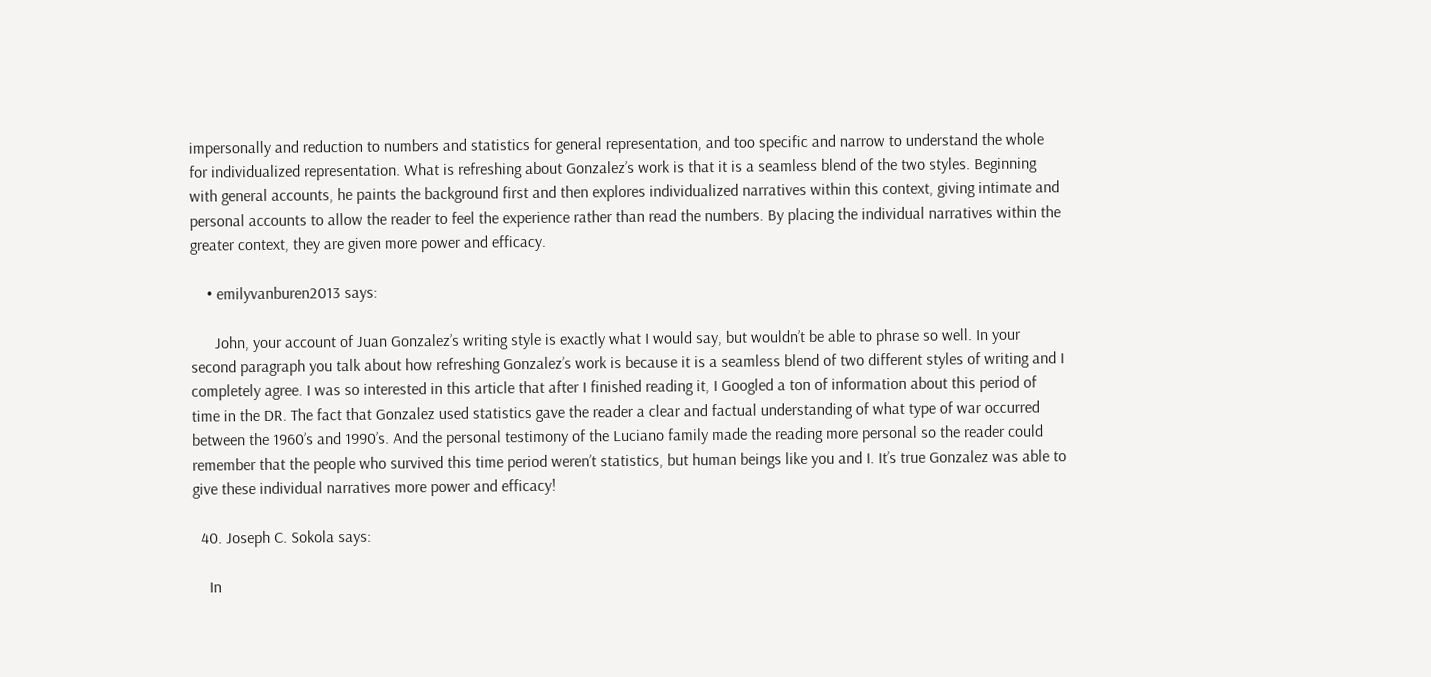impersonally and reduction to numbers and statistics for general representation, and too specific and narrow to understand the whole for individualized representation. What is refreshing about Gonzalez’s work is that it is a seamless blend of the two styles. Beginning with general accounts, he paints the background first and then explores individualized narratives within this context, giving intimate and personal accounts to allow the reader to feel the experience rather than read the numbers. By placing the individual narratives within the greater context, they are given more power and efficacy.

    • emilyvanburen2013 says:

      John, your account of Juan Gonzalez’s writing style is exactly what I would say, but wouldn’t be able to phrase so well. In your second paragraph you talk about how refreshing Gonzalez’s work is because it is a seamless blend of two different styles of writing and I completely agree. I was so interested in this article that after I finished reading it, I Googled a ton of information about this period of time in the DR. The fact that Gonzalez used statistics gave the reader a clear and factual understanding of what type of war occurred between the 1960’s and 1990’s. And the personal testimony of the Luciano family made the reading more personal so the reader could remember that the people who survived this time period weren’t statistics, but human beings like you and I. It’s true Gonzalez was able to give these individual narratives more power and efficacy!

  40. Joseph C. Sokola says:

    In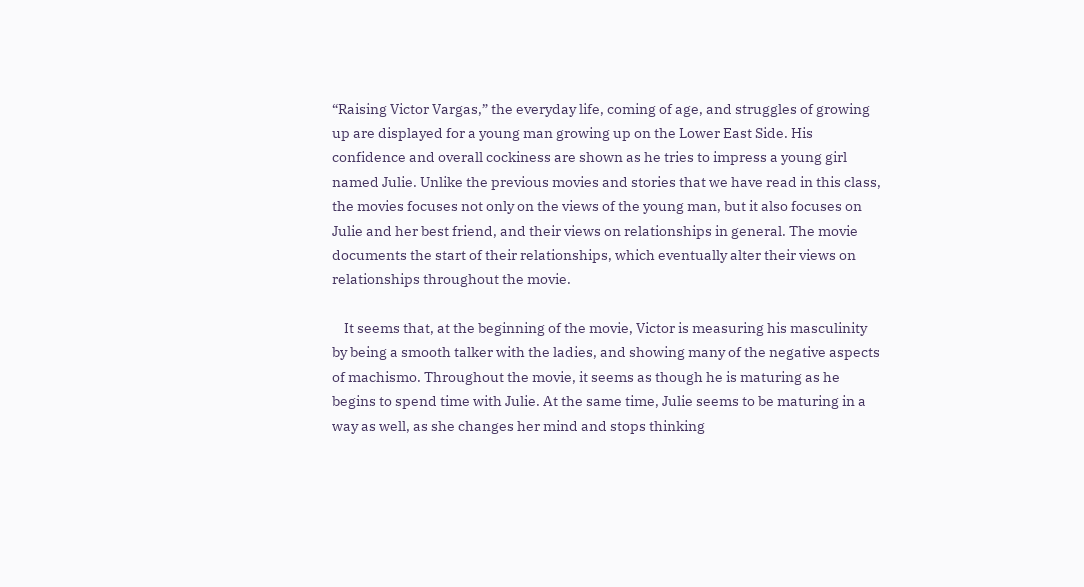“Raising Victor Vargas,” the everyday life, coming of age, and struggles of growing up are displayed for a young man growing up on the Lower East Side. His confidence and overall cockiness are shown as he tries to impress a young girl named Julie. Unlike the previous movies and stories that we have read in this class, the movies focuses not only on the views of the young man, but it also focuses on Julie and her best friend, and their views on relationships in general. The movie documents the start of their relationships, which eventually alter their views on relationships throughout the movie.

    It seems that, at the beginning of the movie, Victor is measuring his masculinity by being a smooth talker with the ladies, and showing many of the negative aspects of machismo. Throughout the movie, it seems as though he is maturing as he begins to spend time with Julie. At the same time, Julie seems to be maturing in a way as well, as she changes her mind and stops thinking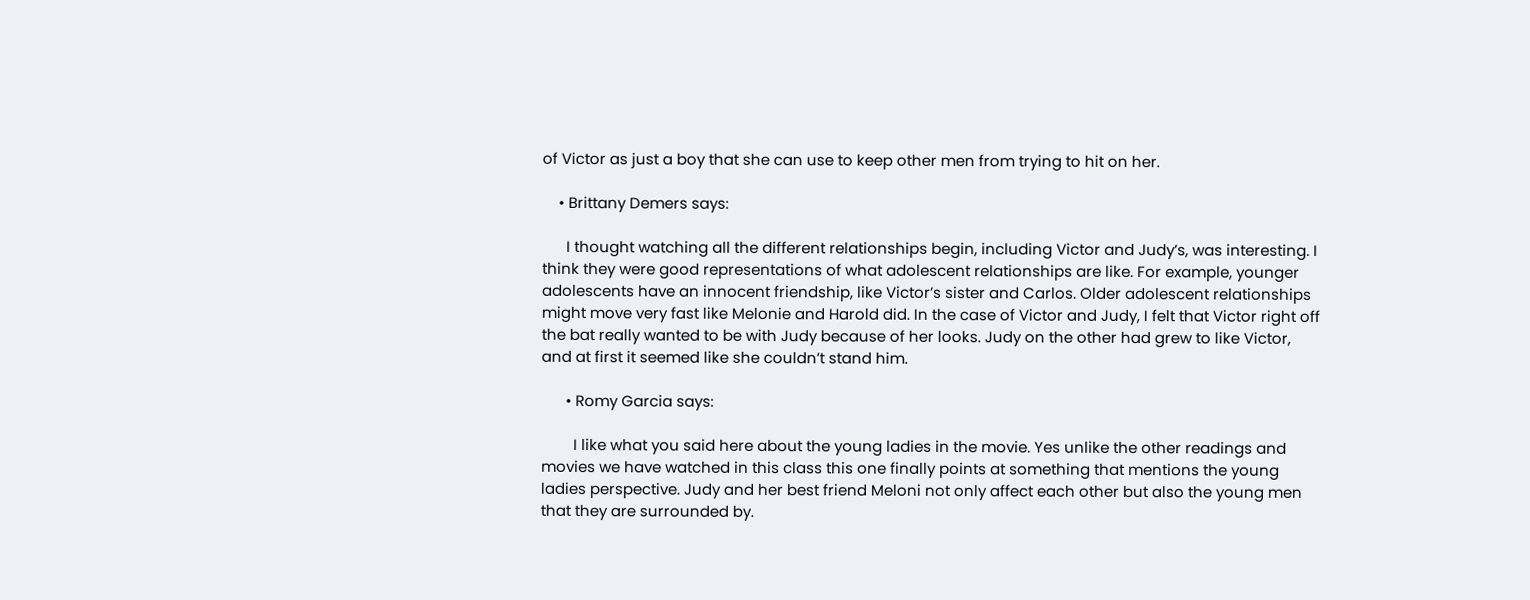of Victor as just a boy that she can use to keep other men from trying to hit on her.

    • Brittany Demers says:

      I thought watching all the different relationships begin, including Victor and Judy’s, was interesting. I think they were good representations of what adolescent relationships are like. For example, younger adolescents have an innocent friendship, like Victor’s sister and Carlos. Older adolescent relationships might move very fast like Melonie and Harold did. In the case of Victor and Judy, I felt that Victor right off the bat really wanted to be with Judy because of her looks. Judy on the other had grew to like Victor, and at first it seemed like she couldn’t stand him.

      • Romy Garcia says:

        I like what you said here about the young ladies in the movie. Yes unlike the other readings and movies we have watched in this class this one finally points at something that mentions the young ladies perspective. Judy and her best friend Meloni not only affect each other but also the young men that they are surrounded by.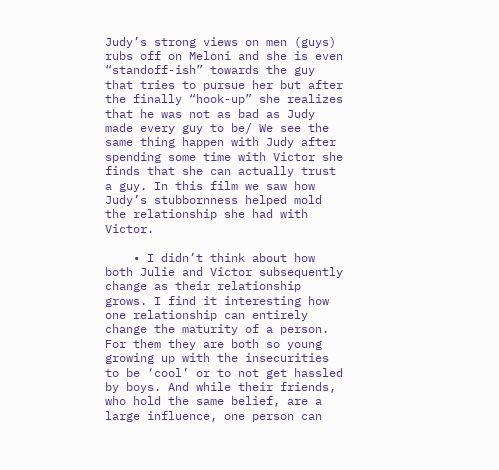Judy’s strong views on men (guys) rubs off on Meloni and she is even “standoff-ish” towards the guy that tries to pursue her but after the finally “hook-up” she realizes that he was not as bad as Judy made every guy to be/ We see the same thing happen with Judy after spending some time with Victor she finds that she can actually trust a guy. In this film we saw how Judy’s stubbornness helped mold the relationship she had with Victor.

    • I didn’t think about how both Julie and Victor subsequently change as their relationship grows. I find it interesting how one relationship can entirely change the maturity of a person. For them they are both so young growing up with the insecurities to be ‘cool’ or to not get hassled by boys. And while their friends, who hold the same belief, are a large influence, one person can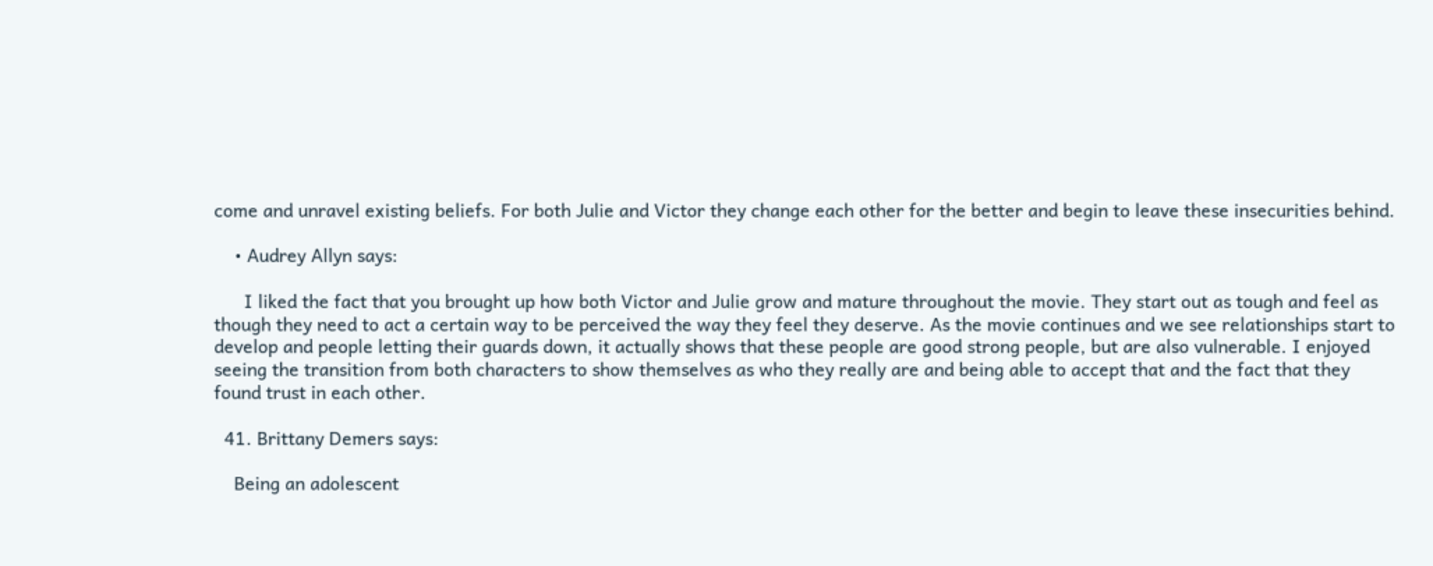come and unravel existing beliefs. For both Julie and Victor they change each other for the better and begin to leave these insecurities behind.

    • Audrey Allyn says:

      I liked the fact that you brought up how both Victor and Julie grow and mature throughout the movie. They start out as tough and feel as though they need to act a certain way to be perceived the way they feel they deserve. As the movie continues and we see relationships start to develop and people letting their guards down, it actually shows that these people are good strong people, but are also vulnerable. I enjoyed seeing the transition from both characters to show themselves as who they really are and being able to accept that and the fact that they found trust in each other.

  41. Brittany Demers says:

    Being an adolescent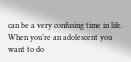can be a very confusing time in life. When you’re an adolescent you want to do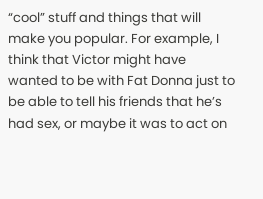“cool” stuff and things that will make you popular. For example, I think that Victor might have wanted to be with Fat Donna just to be able to tell his friends that he’s had sex, or maybe it was to act on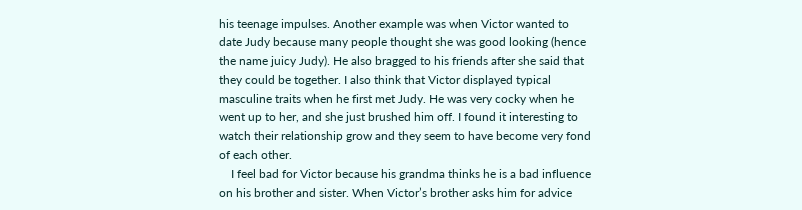his teenage impulses. Another example was when Victor wanted to date Judy because many people thought she was good looking (hence the name juicy Judy). He also bragged to his friends after she said that they could be together. I also think that Victor displayed typical masculine traits when he first met Judy. He was very cocky when he went up to her, and she just brushed him off. I found it interesting to watch their relationship grow and they seem to have become very fond of each other.
    I feel bad for Victor because his grandma thinks he is a bad influence on his brother and sister. When Victor’s brother asks him for advice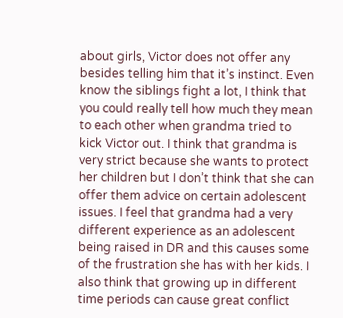about girls, Victor does not offer any besides telling him that it’s instinct. Even know the siblings fight a lot, I think that you could really tell how much they mean to each other when grandma tried to kick Victor out. I think that grandma is very strict because she wants to protect her children but I don’t think that she can offer them advice on certain adolescent issues. I feel that grandma had a very different experience as an adolescent being raised in DR and this causes some of the frustration she has with her kids. I also think that growing up in different time periods can cause great conflict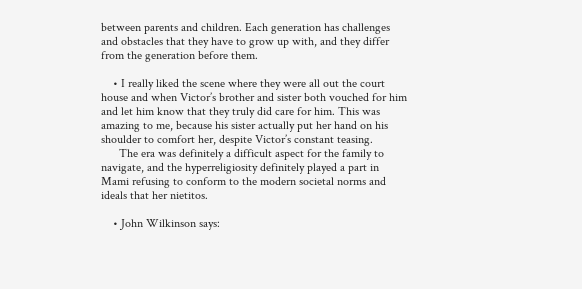between parents and children. Each generation has challenges and obstacles that they have to grow up with, and they differ from the generation before them.

    • I really liked the scene where they were all out the court house and when Victor’s brother and sister both vouched for him and let him know that they truly did care for him. This was amazing to me, because his sister actually put her hand on his shoulder to comfort her, despite Victor’s constant teasing.
      The era was definitely a difficult aspect for the family to navigate, and the hyperreligiosity definitely played a part in Mami refusing to conform to the modern societal norms and ideals that her nietitos.

    • John Wilkinson says: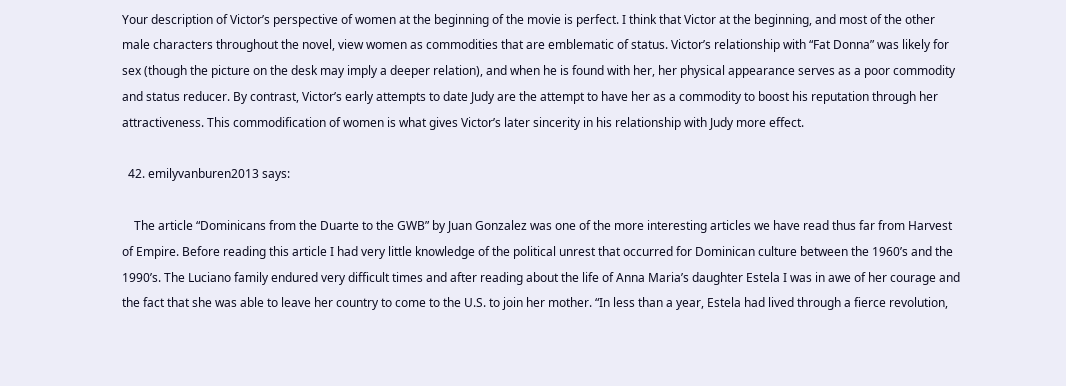Your description of Victor’s perspective of women at the beginning of the movie is perfect. I think that Victor at the beginning, and most of the other male characters throughout the novel, view women as commodities that are emblematic of status. Victor’s relationship with “Fat Donna” was likely for sex (though the picture on the desk may imply a deeper relation), and when he is found with her, her physical appearance serves as a poor commodity and status reducer. By contrast, Victor’s early attempts to date Judy are the attempt to have her as a commodity to boost his reputation through her attractiveness. This commodification of women is what gives Victor’s later sincerity in his relationship with Judy more effect.

  42. emilyvanburen2013 says:

    The article “Dominicans from the Duarte to the GWB” by Juan Gonzalez was one of the more interesting articles we have read thus far from Harvest of Empire. Before reading this article I had very little knowledge of the political unrest that occurred for Dominican culture between the 1960’s and the 1990’s. The Luciano family endured very difficult times and after reading about the life of Anna Maria’s daughter Estela I was in awe of her courage and the fact that she was able to leave her country to come to the U.S. to join her mother. “In less than a year, Estela had lived through a fierce revolution,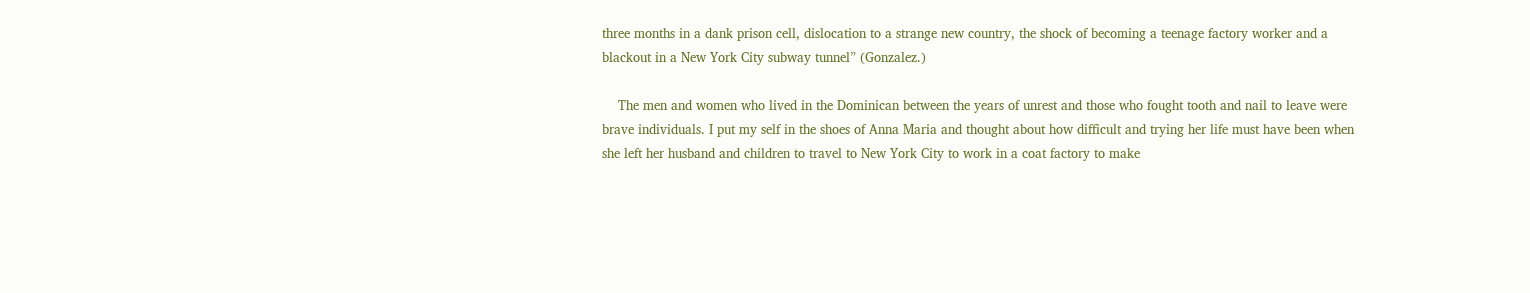three months in a dank prison cell, dislocation to a strange new country, the shock of becoming a teenage factory worker and a blackout in a New York City subway tunnel” (Gonzalez.)

    The men and women who lived in the Dominican between the years of unrest and those who fought tooth and nail to leave were brave individuals. I put my self in the shoes of Anna Maria and thought about how difficult and trying her life must have been when she left her husband and children to travel to New York City to work in a coat factory to make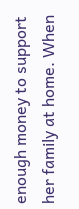enough money to support her family at home. When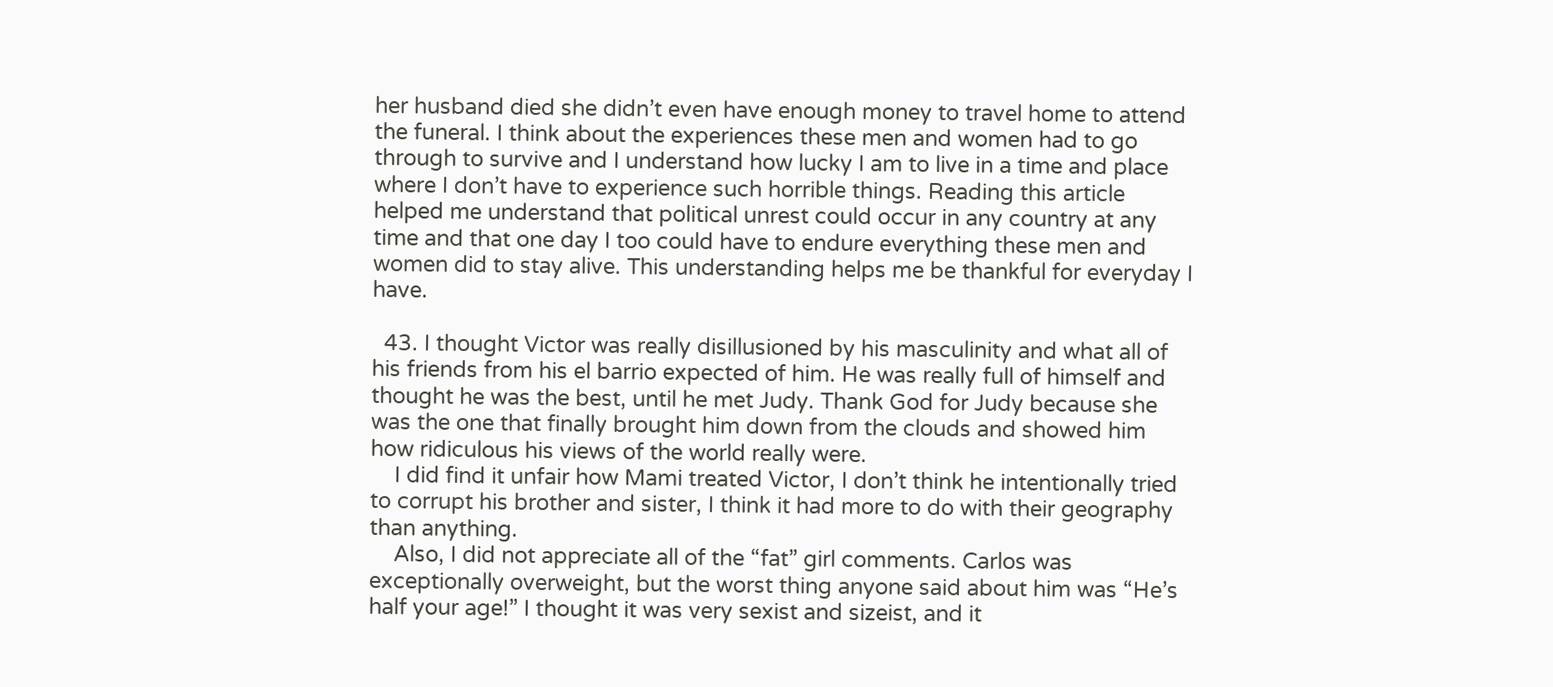her husband died she didn’t even have enough money to travel home to attend the funeral. I think about the experiences these men and women had to go through to survive and I understand how lucky I am to live in a time and place where I don’t have to experience such horrible things. Reading this article helped me understand that political unrest could occur in any country at any time and that one day I too could have to endure everything these men and women did to stay alive. This understanding helps me be thankful for everyday I have.

  43. I thought Victor was really disillusioned by his masculinity and what all of his friends from his el barrio expected of him. He was really full of himself and thought he was the best, until he met Judy. Thank God for Judy because she was the one that finally brought him down from the clouds and showed him how ridiculous his views of the world really were.
    I did find it unfair how Mami treated Victor, I don’t think he intentionally tried to corrupt his brother and sister, I think it had more to do with their geography than anything.
    Also, I did not appreciate all of the “fat” girl comments. Carlos was exceptionally overweight, but the worst thing anyone said about him was “He’s half your age!” I thought it was very sexist and sizeist, and it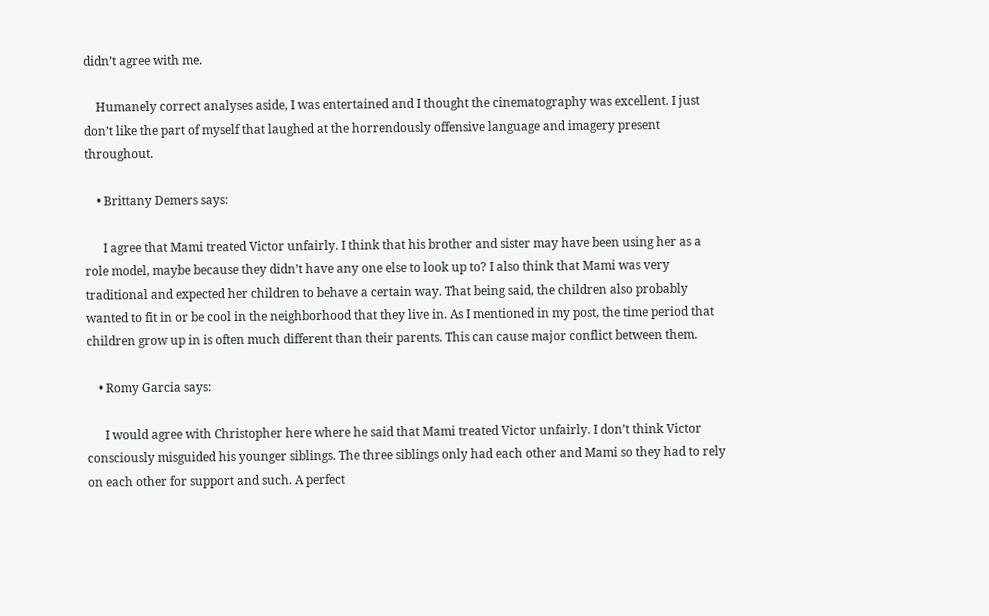didn’t agree with me.

    Humanely correct analyses aside, I was entertained and I thought the cinematography was excellent. I just don’t like the part of myself that laughed at the horrendously offensive language and imagery present throughout.

    • Brittany Demers says:

      I agree that Mami treated Victor unfairly. I think that his brother and sister may have been using her as a role model, maybe because they didn’t have any one else to look up to? I also think that Mami was very traditional and expected her children to behave a certain way. That being said, the children also probably wanted to fit in or be cool in the neighborhood that they live in. As I mentioned in my post, the time period that children grow up in is often much different than their parents. This can cause major conflict between them.

    • Romy Garcia says:

      I would agree with Christopher here where he said that Mami treated Victor unfairly. I don’t think Victor consciously misguided his younger siblings. The three siblings only had each other and Mami so they had to rely on each other for support and such. A perfect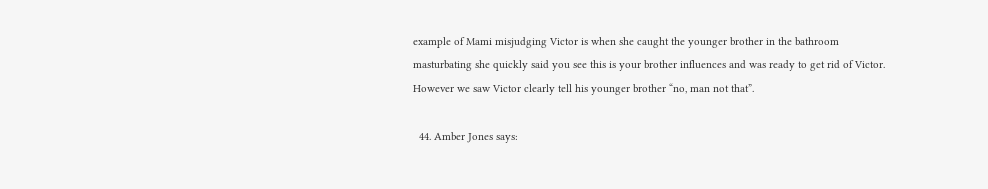example of Mami misjudging Victor is when she caught the younger brother in the bathroom masturbating she quickly said you see this is your brother influences and was ready to get rid of Victor. However we saw Victor clearly tell his younger brother “no, man not that”.

  44. Amber Jones says: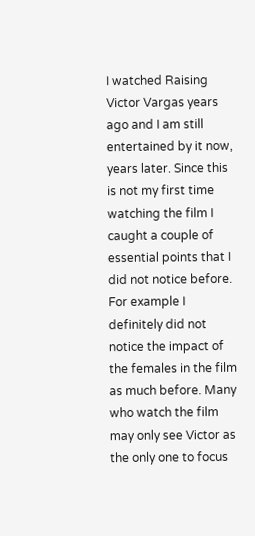I watched Raising Victor Vargas years ago and I am still entertained by it now, years later. Since this is not my first time watching the film I caught a couple of essential points that I did not notice before. For example I definitely did not notice the impact of the females in the film as much before. Many who watch the film may only see Victor as the only one to focus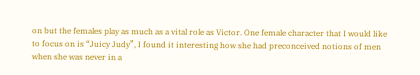on but the females play as much as a vital role as Victor. One female character that I would like to focus on is “Juicy Judy”, I found it interesting how she had preconceived notions of men when she was never in a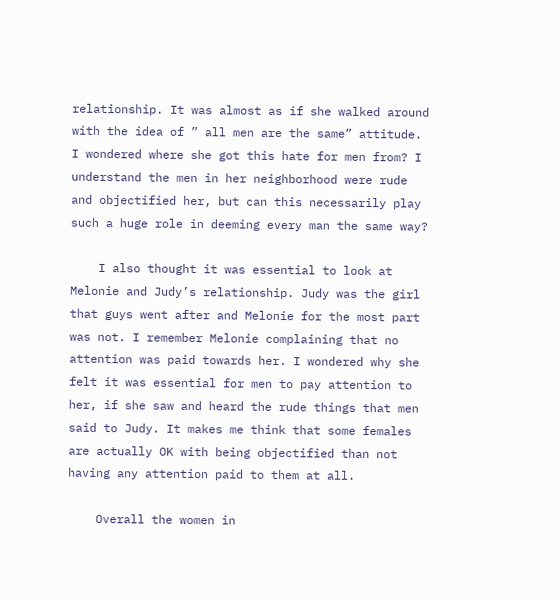relationship. It was almost as if she walked around with the idea of ” all men are the same” attitude. I wondered where she got this hate for men from? I understand the men in her neighborhood were rude and objectified her, but can this necessarily play such a huge role in deeming every man the same way?

    I also thought it was essential to look at Melonie and Judy’s relationship. Judy was the girl that guys went after and Melonie for the most part was not. I remember Melonie complaining that no attention was paid towards her. I wondered why she felt it was essential for men to pay attention to her, if she saw and heard the rude things that men said to Judy. It makes me think that some females are actually OK with being objectified than not having any attention paid to them at all.

    Overall the women in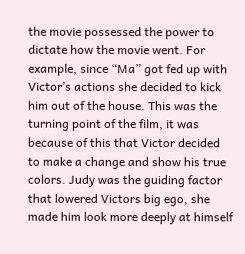the movie possessed the power to dictate how the movie went. For example, since “Ma” got fed up with Victor’s actions she decided to kick him out of the house. This was the turning point of the film, it was because of this that Victor decided to make a change and show his true colors. Judy was the guiding factor that lowered Victors big ego, she made him look more deeply at himself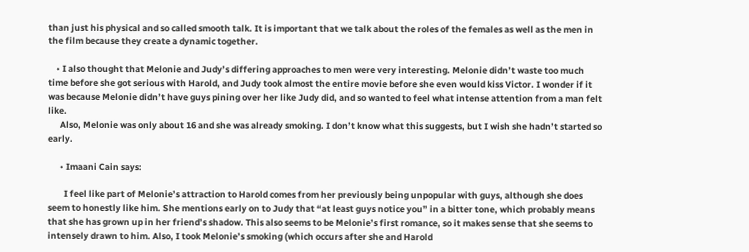than just his physical and so called smooth talk. It is important that we talk about the roles of the females as well as the men in the film because they create a dynamic together.

    • I also thought that Melonie and Judy’s differing approaches to men were very interesting. Melonie didn’t waste too much time before she got serious with Harold, and Judy took almost the entire movie before she even would kiss Victor. I wonder if it was because Melonie didn’t have guys pining over her like Judy did, and so wanted to feel what intense attention from a man felt like.
      Also, Melonie was only about 16 and she was already smoking. I don’t know what this suggests, but I wish she hadn’t started so early.

      • Imaani Cain says:

        I feel like part of Melonie’s attraction to Harold comes from her previously being unpopular with guys, although she does seem to honestly like him. She mentions early on to Judy that “at least guys notice you” in a bitter tone, which probably means that she has grown up in her friend’s shadow. This also seems to be Melonie’s first romance, so it makes sense that she seems to intensely drawn to him. Also, I took Melonie’s smoking (which occurs after she and Harold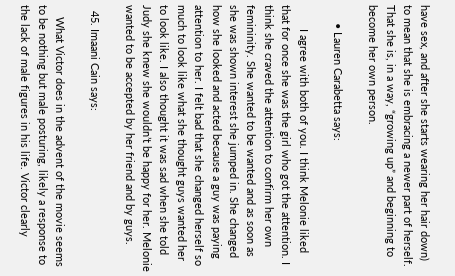have sex, and after she starts wearing her hair down) to mean that she is embracing a newer part of herself. That she is, in a way, “growing up” and beginning to become her own person.

      • Lauren Carabetta says:

        I agree with both of you. I think Melonie liked that for once she was the girl who got the attention. I think she craved the attention to confirm her own femininity. She wanted to be wanted and as soon as she was shown interest she jumped in. She changed how she looked and acted because a guy was paying attention to her. I felt bad that she changed herself so much to look like what she thought guys wanted her to look like. I also thought it was sad when she told Judy she knew she wouldn’t be happy for her. Melonie wanted to be accepted by her friend and by guys.

  45. Imaani Cain says:

    What Victor does in the advent of the movie seems to be nothing but male posturing, likely a response to the lack of male figures in his life. Victor clearly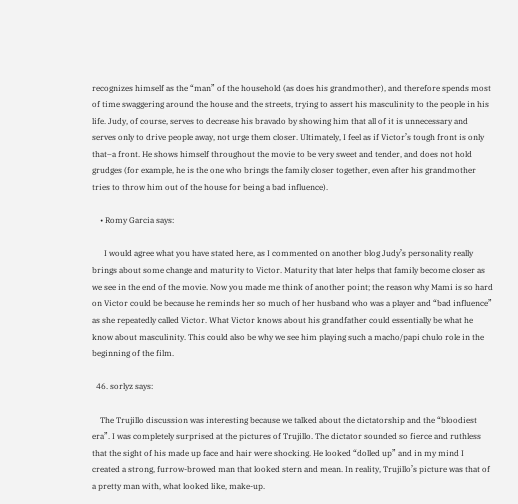recognizes himself as the “man” of the household (as does his grandmother), and therefore spends most of time swaggering around the house and the streets, trying to assert his masculinity to the people in his life. Judy, of course, serves to decrease his bravado by showing him that all of it is unnecessary and serves only to drive people away, not urge them closer. Ultimately, I feel as if Victor’s tough front is only that–a front. He shows himself throughout the movie to be very sweet and tender, and does not hold grudges (for example, he is the one who brings the family closer together, even after his grandmother tries to throw him out of the house for being a bad influence).

    • Romy Garcia says:

      I would agree what you have stated here, as I commented on another blog Judy’s personality really brings about some change and maturity to Victor. Maturity that later helps that family become closer as we see in the end of the movie. Now you made me think of another point; the reason why Mami is so hard on Victor could be because he reminds her so much of her husband who was a player and “bad influence” as she repeatedly called Victor. What Victor knows about his grandfather could essentially be what he know about masculinity. This could also be why we see him playing such a macho/papi chulo role in the beginning of the film.

  46. sorlyz says:

    The Trujillo discussion was interesting because we talked about the dictatorship and the “bloodiest era”. I was completely surprised at the pictures of Trujillo. The dictator sounded so fierce and ruthless that the sight of his made up face and hair were shocking. He looked “dolled up” and in my mind I created a strong, furrow-browed man that looked stern and mean. In reality, Trujillo’s picture was that of a pretty man with, what looked like, make-up.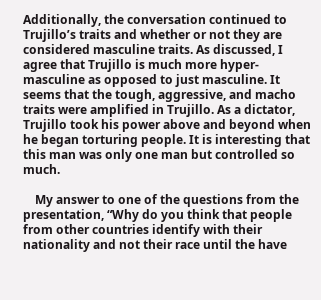Additionally, the conversation continued to Trujillo’s traits and whether or not they are considered masculine traits. As discussed, I agree that Trujillo is much more hyper-masculine as opposed to just masculine. It seems that the tough, aggressive, and macho traits were amplified in Trujillo. As a dictator, Trujillo took his power above and beyond when he began torturing people. It is interesting that this man was only one man but controlled so much.

    My answer to one of the questions from the presentation, “Why do you think that people from other countries identify with their nationality and not their race until the have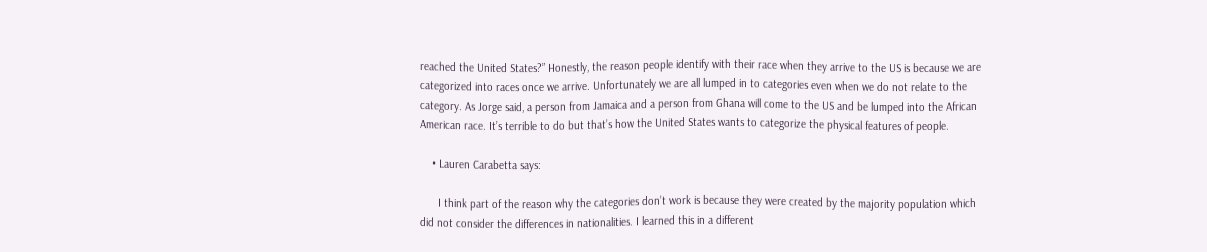reached the United States?” Honestly, the reason people identify with their race when they arrive to the US is because we are categorized into races once we arrive. Unfortunately we are all lumped in to categories even when we do not relate to the category. As Jorge said, a person from Jamaica and a person from Ghana will come to the US and be lumped into the African American race. It’s terrible to do but that’s how the United States wants to categorize the physical features of people.

    • Lauren Carabetta says:

      I think part of the reason why the categories don’t work is because they were created by the majority population which did not consider the differences in nationalities. I learned this in a different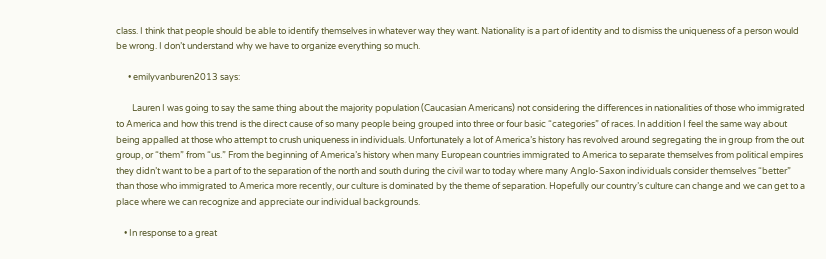class. I think that people should be able to identify themselves in whatever way they want. Nationality is a part of identity and to dismiss the uniqueness of a person would be wrong. I don’t understand why we have to organize everything so much.

      • emilyvanburen2013 says:

        Lauren I was going to say the same thing about the majority population (Caucasian Americans) not considering the differences in nationalities of those who immigrated to America and how this trend is the direct cause of so many people being grouped into three or four basic “categories” of races. In addition I feel the same way about being appalled at those who attempt to crush uniqueness in individuals. Unfortunately a lot of America’s history has revolved around segregating the in group from the out group, or “them” from “us.” From the beginning of America’s history when many European countries immigrated to America to separate themselves from political empires they didn’t want to be a part of to the separation of the north and south during the civil war to today where many Anglo-Saxon individuals consider themselves “better” than those who immigrated to America more recently, our culture is dominated by the theme of separation. Hopefully our country’s culture can change and we can get to a place where we can recognize and appreciate our individual backgrounds.

    • In response to a great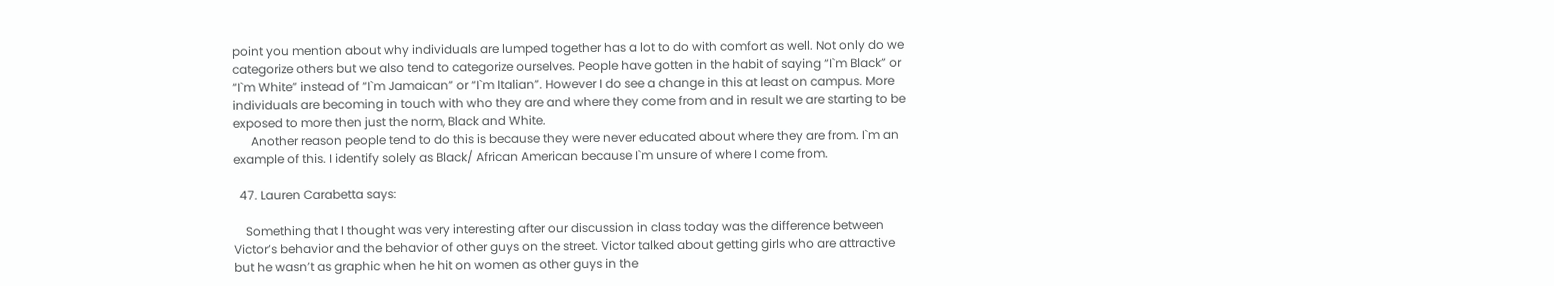point you mention about why individuals are lumped together has a lot to do with comfort as well. Not only do we categorize others but we also tend to categorize ourselves. People have gotten in the habit of saying “I`m Black” or “I`m White” instead of “I`m Jamaican” or “I`m Italian”. However I do see a change in this at least on campus. More individuals are becoming in touch with who they are and where they come from and in result we are starting to be exposed to more then just the norm, Black and White.
      Another reason people tend to do this is because they were never educated about where they are from. I`m an example of this. I identify solely as Black/ African American because I`m unsure of where I come from.

  47. Lauren Carabetta says:

    Something that I thought was very interesting after our discussion in class today was the difference between Victor’s behavior and the behavior of other guys on the street. Victor talked about getting girls who are attractive but he wasn’t as graphic when he hit on women as other guys in the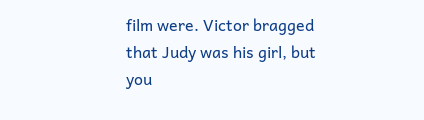film were. Victor bragged that Judy was his girl, but you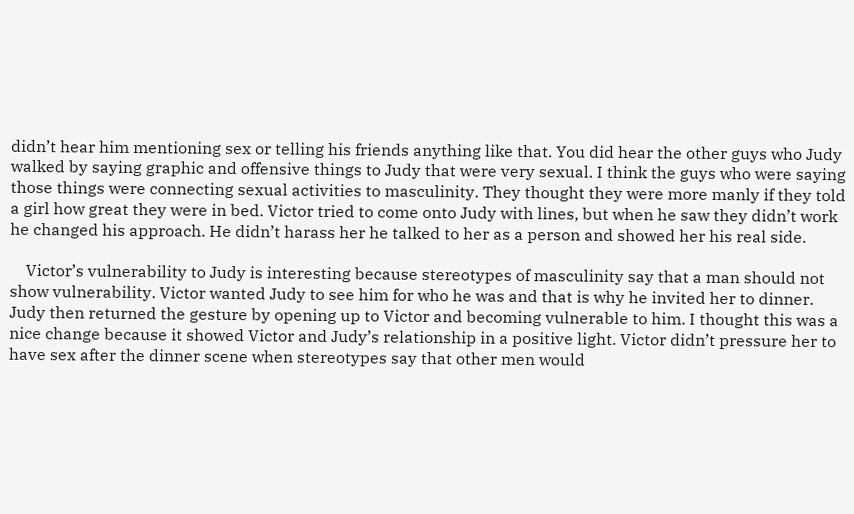didn’t hear him mentioning sex or telling his friends anything like that. You did hear the other guys who Judy walked by saying graphic and offensive things to Judy that were very sexual. I think the guys who were saying those things were connecting sexual activities to masculinity. They thought they were more manly if they told a girl how great they were in bed. Victor tried to come onto Judy with lines, but when he saw they didn’t work he changed his approach. He didn’t harass her he talked to her as a person and showed her his real side.

    Victor’s vulnerability to Judy is interesting because stereotypes of masculinity say that a man should not show vulnerability. Victor wanted Judy to see him for who he was and that is why he invited her to dinner. Judy then returned the gesture by opening up to Victor and becoming vulnerable to him. I thought this was a nice change because it showed Victor and Judy’s relationship in a positive light. Victor didn’t pressure her to have sex after the dinner scene when stereotypes say that other men would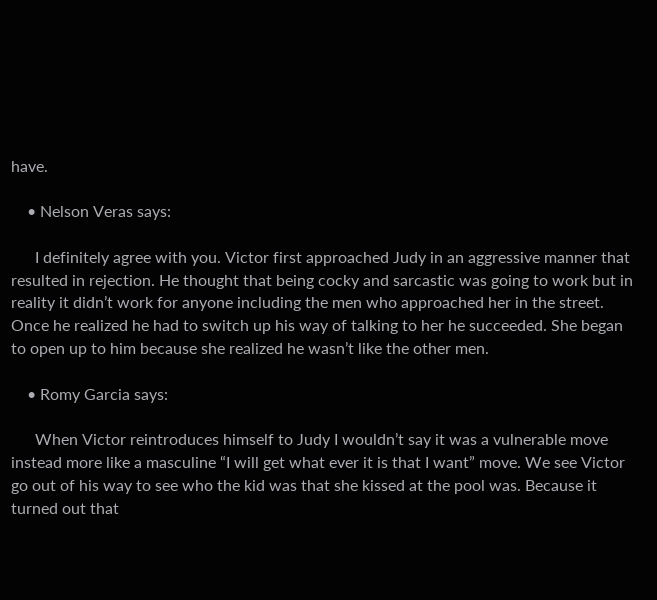have.

    • Nelson Veras says:

      I definitely agree with you. Victor first approached Judy in an aggressive manner that resulted in rejection. He thought that being cocky and sarcastic was going to work but in reality it didn’t work for anyone including the men who approached her in the street. Once he realized he had to switch up his way of talking to her he succeeded. She began to open up to him because she realized he wasn’t like the other men.

    • Romy Garcia says:

      When Victor reintroduces himself to Judy I wouldn’t say it was a vulnerable move instead more like a masculine “I will get what ever it is that I want” move. We see Victor go out of his way to see who the kid was that she kissed at the pool was. Because it turned out that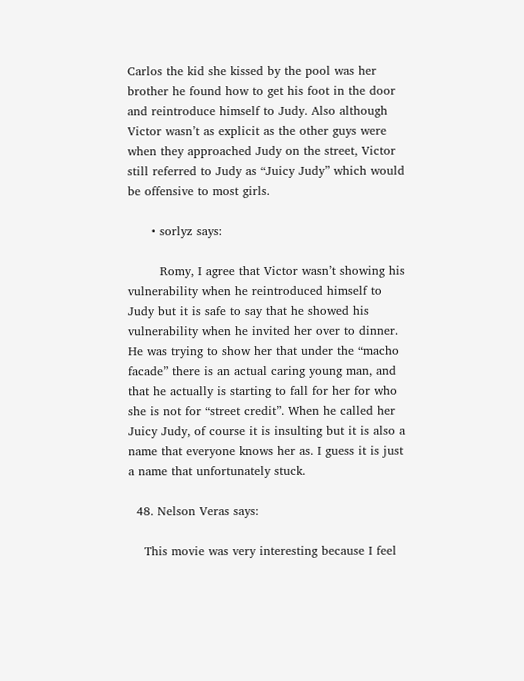Carlos the kid she kissed by the pool was her brother he found how to get his foot in the door and reintroduce himself to Judy. Also although Victor wasn’t as explicit as the other guys were when they approached Judy on the street, Victor still referred to Judy as “Juicy Judy” which would be offensive to most girls.

      • sorlyz says:

        Romy, I agree that Victor wasn’t showing his vulnerability when he reintroduced himself to Judy but it is safe to say that he showed his vulnerability when he invited her over to dinner. He was trying to show her that under the “macho facade” there is an actual caring young man, and that he actually is starting to fall for her for who she is not for “street credit”. When he called her Juicy Judy, of course it is insulting but it is also a name that everyone knows her as. I guess it is just a name that unfortunately stuck.

  48. Nelson Veras says:

    This movie was very interesting because I feel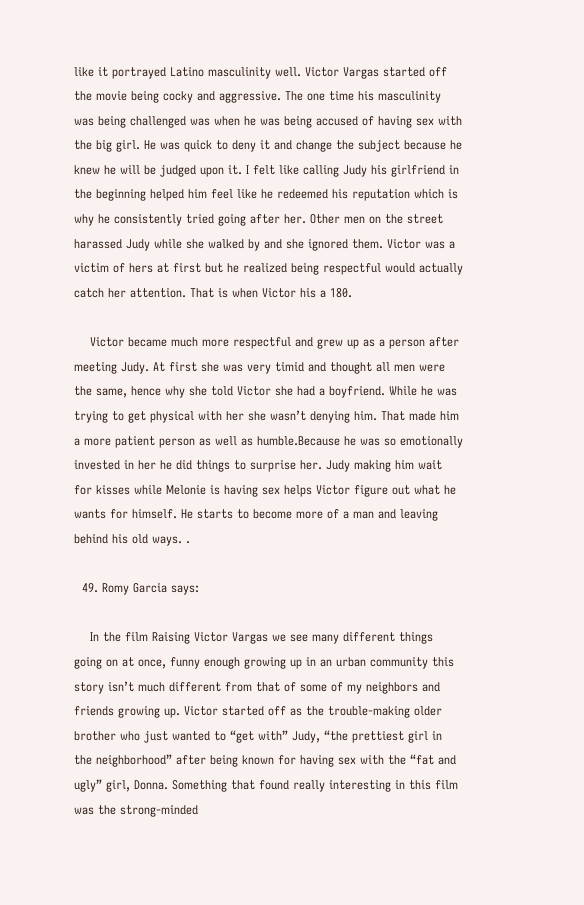like it portrayed Latino masculinity well. Victor Vargas started off the movie being cocky and aggressive. The one time his masculinity was being challenged was when he was being accused of having sex with the big girl. He was quick to deny it and change the subject because he knew he will be judged upon it. I felt like calling Judy his girlfriend in the beginning helped him feel like he redeemed his reputation which is why he consistently tried going after her. Other men on the street harassed Judy while she walked by and she ignored them. Victor was a victim of hers at first but he realized being respectful would actually catch her attention. That is when Victor his a 180.

    Victor became much more respectful and grew up as a person after meeting Judy. At first she was very timid and thought all men were the same, hence why she told Victor she had a boyfriend. While he was trying to get physical with her she wasn’t denying him. That made him a more patient person as well as humble.Because he was so emotionally invested in her he did things to surprise her. Judy making him wait for kisses while Melonie is having sex helps Victor figure out what he wants for himself. He starts to become more of a man and leaving behind his old ways. .

  49. Romy Garcia says:

    In the film Raising Victor Vargas we see many different things going on at once, funny enough growing up in an urban community this story isn’t much different from that of some of my neighbors and friends growing up. Victor started off as the trouble-making older brother who just wanted to “get with” Judy, “the prettiest girl in the neighborhood” after being known for having sex with the “fat and ugly” girl, Donna. Something that found really interesting in this film was the strong-minded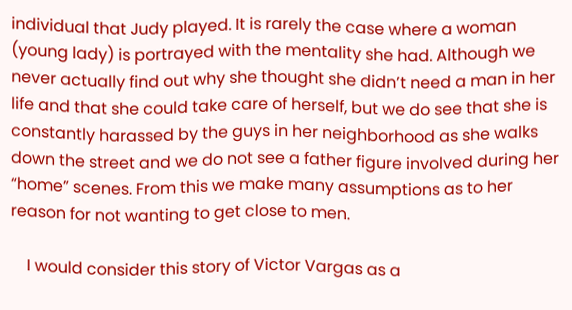individual that Judy played. It is rarely the case where a woman (young lady) is portrayed with the mentality she had. Although we never actually find out why she thought she didn’t need a man in her life and that she could take care of herself, but we do see that she is constantly harassed by the guys in her neighborhood as she walks down the street and we do not see a father figure involved during her “home” scenes. From this we make many assumptions as to her reason for not wanting to get close to men.

    I would consider this story of Victor Vargas as a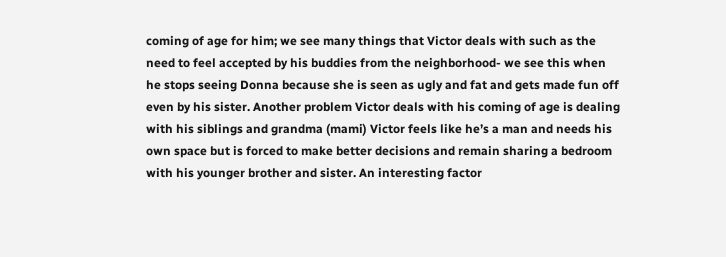coming of age for him; we see many things that Victor deals with such as the need to feel accepted by his buddies from the neighborhood- we see this when he stops seeing Donna because she is seen as ugly and fat and gets made fun off even by his sister. Another problem Victor deals with his coming of age is dealing with his siblings and grandma (mami) Victor feels like he’s a man and needs his own space but is forced to make better decisions and remain sharing a bedroom with his younger brother and sister. An interesting factor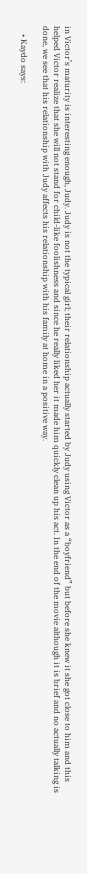in Victor’s maturity is interesting enough, Judy. Judy is not the typical girl; their relationship actually started by Judy using Victor as a “boyfriend” but before she knew it she got close to him and this helped Victor realize that she will not stand for child-like foolishness and since he really liked her it made him quickly clean up his act. In the end of the movie although it is brief and no actually talking is done, we see that his relationship with Judy affects his relationship with his family at home in a positive way.

    • Kaydo says: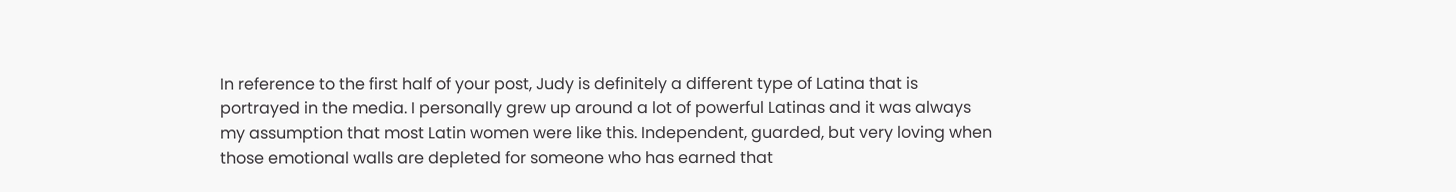In reference to the first half of your post, Judy is definitely a different type of Latina that is portrayed in the media. I personally grew up around a lot of powerful Latinas and it was always my assumption that most Latin women were like this. Independent, guarded, but very loving when those emotional walls are depleted for someone who has earned that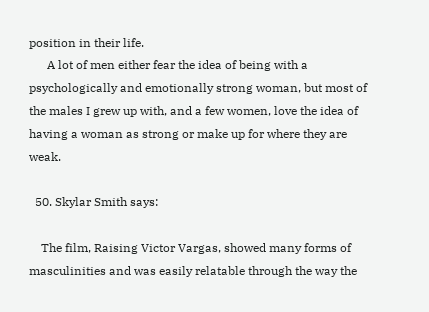position in their life.
      A lot of men either fear the idea of being with a psychologically and emotionally strong woman, but most of the males I grew up with, and a few women, love the idea of having a woman as strong or make up for where they are weak.

  50. Skylar Smith says:

    The film, Raising Victor Vargas, showed many forms of masculinities and was easily relatable through the way the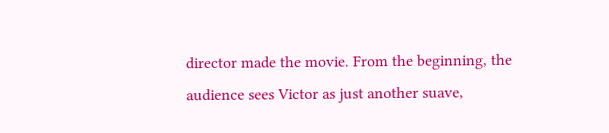director made the movie. From the beginning, the audience sees Victor as just another suave,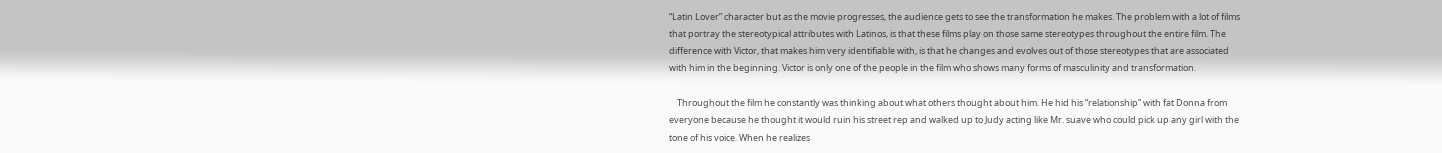“Latin Lover” character but as the movie progresses, the audience gets to see the transformation he makes. The problem with a lot of films that portray the stereotypical attributes with Latinos, is that these films play on those same stereotypes throughout the entire film. The difference with Victor, that makes him very identifiable with, is that he changes and evolves out of those stereotypes that are associated with him in the beginning. Victor is only one of the people in the film who shows many forms of masculinity and transformation.

    Throughout the film he constantly was thinking about what others thought about him. He hid his “relationship” with fat Donna from everyone because he thought it would ruin his street rep and walked up to Judy acting like Mr. suave who could pick up any girl with the tone of his voice. When he realizes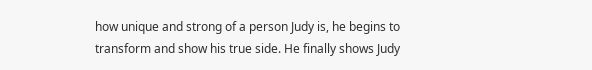how unique and strong of a person Judy is, he begins to transform and show his true side. He finally shows Judy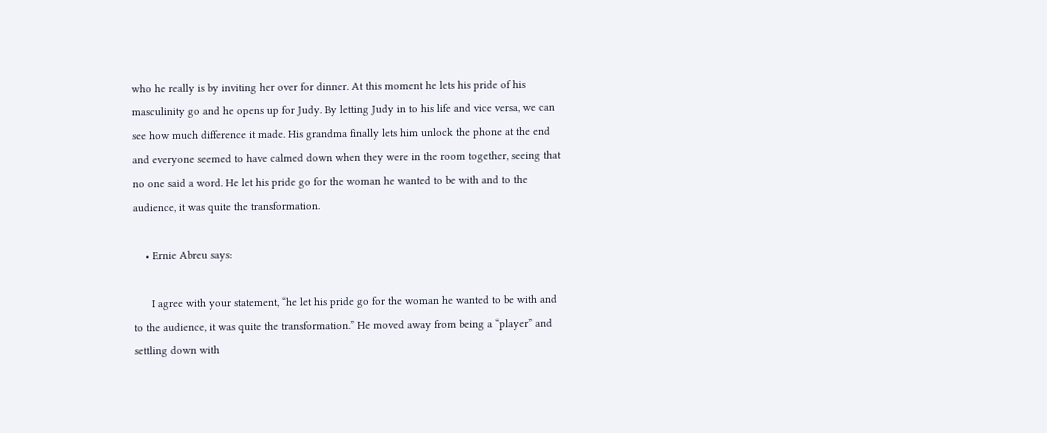who he really is by inviting her over for dinner. At this moment he lets his pride of his masculinity go and he opens up for Judy. By letting Judy in to his life and vice versa, we can see how much difference it made. His grandma finally lets him unlock the phone at the end and everyone seemed to have calmed down when they were in the room together, seeing that no one said a word. He let his pride go for the woman he wanted to be with and to the audience, it was quite the transformation.

    • Ernie Abreu says:

      I agree with your statement, “he let his pride go for the woman he wanted to be with and to the audience, it was quite the transformation.” He moved away from being a “player” and settling down with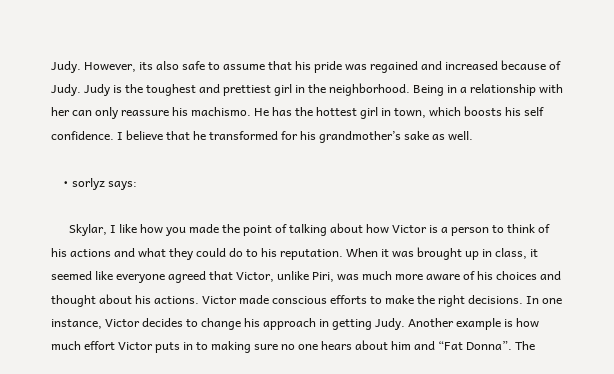Judy. However, its also safe to assume that his pride was regained and increased because of Judy. Judy is the toughest and prettiest girl in the neighborhood. Being in a relationship with her can only reassure his machismo. He has the hottest girl in town, which boosts his self confidence. I believe that he transformed for his grandmother’s sake as well.

    • sorlyz says:

      Skylar, I like how you made the point of talking about how Victor is a person to think of his actions and what they could do to his reputation. When it was brought up in class, it seemed like everyone agreed that Victor, unlike Piri, was much more aware of his choices and thought about his actions. Victor made conscious efforts to make the right decisions. In one instance, Victor decides to change his approach in getting Judy. Another example is how much effort Victor puts in to making sure no one hears about him and “Fat Donna”. The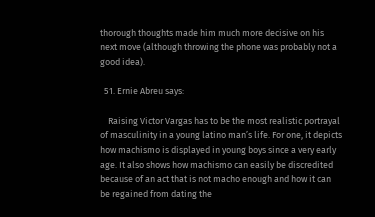thorough thoughts made him much more decisive on his next move (although throwing the phone was probably not a good idea).

  51. Ernie Abreu says:

    Raising Victor Vargas has to be the most realistic portrayal of masculinity in a young latino man’s life. For one, it depicts how machismo is displayed in young boys since a very early age. It also shows how machismo can easily be discredited because of an act that is not macho enough and how it can be regained from dating the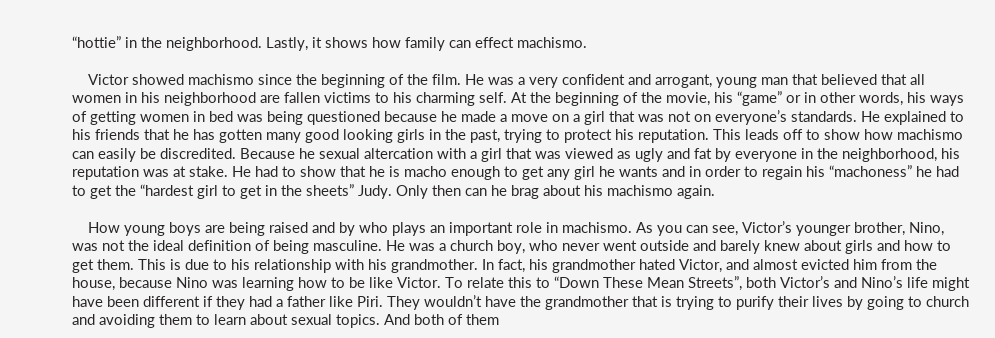“hottie” in the neighborhood. Lastly, it shows how family can effect machismo.

    Victor showed machismo since the beginning of the film. He was a very confident and arrogant, young man that believed that all women in his neighborhood are fallen victims to his charming self. At the beginning of the movie, his “game” or in other words, his ways of getting women in bed was being questioned because he made a move on a girl that was not on everyone’s standards. He explained to his friends that he has gotten many good looking girls in the past, trying to protect his reputation. This leads off to show how machismo can easily be discredited. Because he sexual altercation with a girl that was viewed as ugly and fat by everyone in the neighborhood, his reputation was at stake. He had to show that he is macho enough to get any girl he wants and in order to regain his “machoness” he had to get the “hardest girl to get in the sheets” Judy. Only then can he brag about his machismo again.

    How young boys are being raised and by who plays an important role in machismo. As you can see, Victor’s younger brother, Nino, was not the ideal definition of being masculine. He was a church boy, who never went outside and barely knew about girls and how to get them. This is due to his relationship with his grandmother. In fact, his grandmother hated Victor, and almost evicted him from the house, because Nino was learning how to be like Victor. To relate this to “Down These Mean Streets”, both Victor’s and Nino’s life might have been different if they had a father like Piri. They wouldn’t have the grandmother that is trying to purify their lives by going to church and avoiding them to learn about sexual topics. And both of them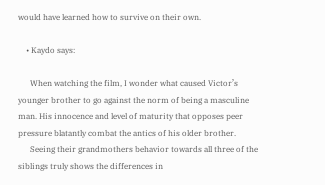would have learned how to survive on their own.

    • Kaydo says:

      When watching the film, I wonder what caused Victor’s younger brother to go against the norm of being a masculine man. His innocence and level of maturity that opposes peer pressure blatantly combat the antics of his older brother.
      Seeing their grandmothers behavior towards all three of the siblings truly shows the differences in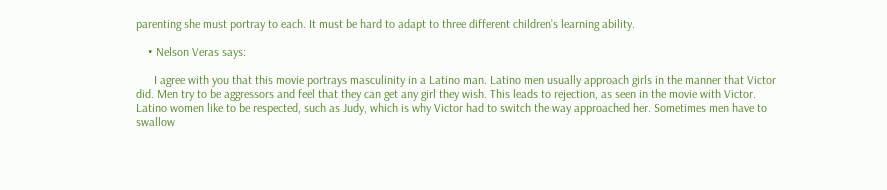parenting she must portray to each. It must be hard to adapt to three different children’s learning ability.

    • Nelson Veras says:

      I agree with you that this movie portrays masculinity in a Latino man. Latino men usually approach girls in the manner that Victor did. Men try to be aggressors and feel that they can get any girl they wish. This leads to rejection, as seen in the movie with Victor. Latino women like to be respected, such as Judy, which is why Victor had to switch the way approached her. Sometimes men have to swallow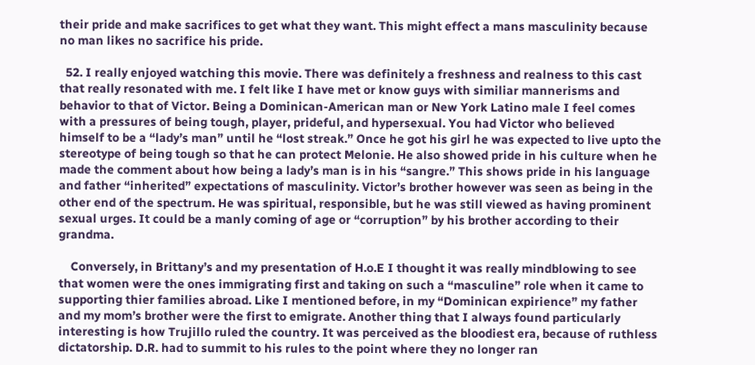their pride and make sacrifices to get what they want. This might effect a mans masculinity because no man likes no sacrifice his pride.

  52. I really enjoyed watching this movie. There was definitely a freshness and realness to this cast that really resonated with me. I felt like I have met or know guys with similiar mannerisms and behavior to that of Victor. Being a Dominican-American man or New York Latino male I feel comes with a pressures of being tough, player, prideful, and hypersexual. You had Victor who believed himself to be a “lady’s man” until he “lost streak.” Once he got his girl he was expected to live upto the stereotype of being tough so that he can protect Melonie. He also showed pride in his culture when he made the comment about how being a lady’s man is in his “sangre.” This shows pride in his language and father “inherited” expectations of masculinity. Victor’s brother however was seen as being in the other end of the spectrum. He was spiritual, responsible, but he was still viewed as having prominent sexual urges. It could be a manly coming of age or “corruption” by his brother according to their grandma.

    Conversely, in Brittany’s and my presentation of H.o.E I thought it was really mindblowing to see that women were the ones immigrating first and taking on such a “masculine” role when it came to supporting thier families abroad. Like I mentioned before, in my “Dominican expirience” my father and my mom’s brother were the first to emigrate. Another thing that I always found particularly interesting is how Trujillo ruled the country. It was perceived as the bloodiest era, because of ruthless dictatorship. D.R. had to summit to his rules to the point where they no longer ran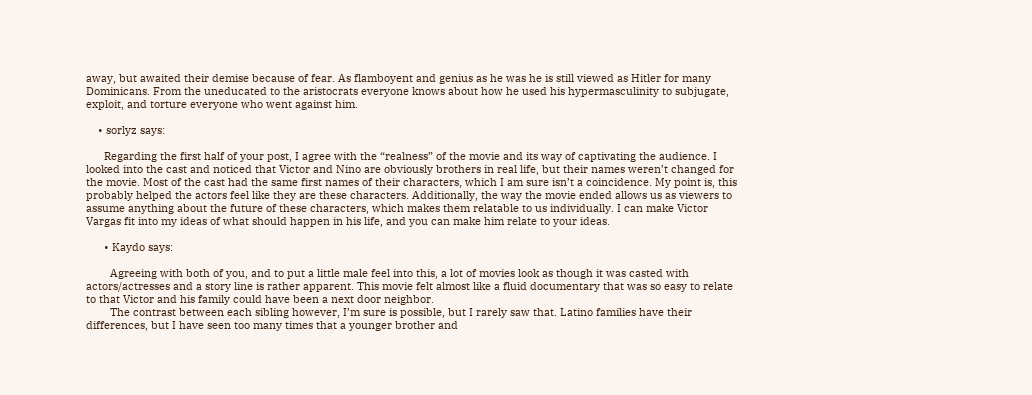away, but awaited their demise because of fear. As flamboyent and genius as he was he is still viewed as Hitler for many Dominicans. From the uneducated to the aristocrats everyone knows about how he used his hypermasculinity to subjugate, exploit, and torture everyone who went against him.

    • sorlyz says:

      Regarding the first half of your post, I agree with the “realness” of the movie and its way of captivating the audience. I looked into the cast and noticed that Victor and Nino are obviously brothers in real life, but their names weren’t changed for the movie. Most of the cast had the same first names of their characters, which I am sure isn’t a coincidence. My point is, this probably helped the actors feel like they are these characters. Additionally, the way the movie ended allows us as viewers to assume anything about the future of these characters, which makes them relatable to us individually. I can make Victor Vargas fit into my ideas of what should happen in his life, and you can make him relate to your ideas.

      • Kaydo says:

        Agreeing with both of you, and to put a little male feel into this, a lot of movies look as though it was casted with actors/actresses and a story line is rather apparent. This movie felt almost like a fluid documentary that was so easy to relate to that Victor and his family could have been a next door neighbor.
        The contrast between each sibling however, I’m sure is possible, but I rarely saw that. Latino families have their differences, but I have seen too many times that a younger brother and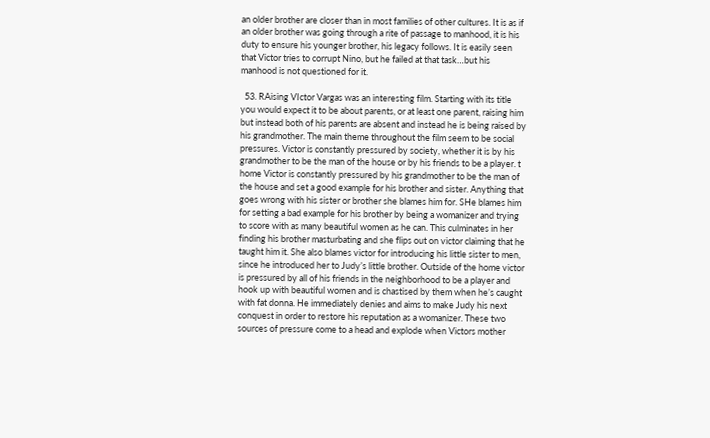an older brother are closer than in most families of other cultures. It is as if an older brother was going through a rite of passage to manhood, it is his duty to ensure his younger brother, his legacy follows. It is easily seen that Victor tries to corrupt Nino, but he failed at that task…but his manhood is not questioned for it.

  53. RAising VIctor Vargas was an interesting film. Starting with its title you would expect it to be about parents, or at least one parent, raising him but instead both of his parents are absent and instead he is being raised by his grandmother. The main theme throughout the film seem to be social pressures. Victor is constantly pressured by society, whether it is by his grandmother to be the man of the house or by his friends to be a player. t home Victor is constantly pressured by his grandmother to be the man of the house and set a good example for his brother and sister. Anything that goes wrong with his sister or brother she blames him for. SHe blames him for setting a bad example for his brother by being a womanizer and trying to score with as many beautiful women as he can. This culminates in her finding his brother masturbating and she flips out on victor claiming that he taught him it. She also blames victor for introducing his little sister to men, since he introduced her to Judy’s little brother. Outside of the home victor is pressured by all of his friends in the neighborhood to be a player and hook up with beautiful women and is chastised by them when he’s caught with fat donna. He immediately denies and aims to make Judy his next conquest in order to restore his reputation as a womanizer. These two sources of pressure come to a head and explode when Victors mother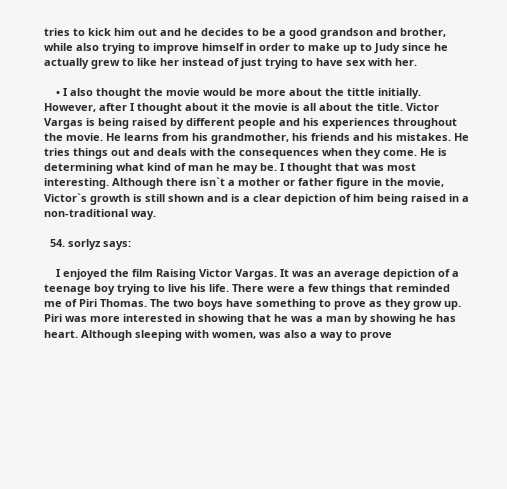tries to kick him out and he decides to be a good grandson and brother, while also trying to improve himself in order to make up to Judy since he actually grew to like her instead of just trying to have sex with her.

    • I also thought the movie would be more about the tittle initially. However, after I thought about it the movie is all about the title. Victor Vargas is being raised by different people and his experiences throughout the movie. He learns from his grandmother, his friends and his mistakes. He tries things out and deals with the consequences when they come. He is determining what kind of man he may be. I thought that was most interesting. Although there isn`t a mother or father figure in the movie, Victor`s growth is still shown and is a clear depiction of him being raised in a non-traditional way.

  54. sorlyz says:

    I enjoyed the film Raising Victor Vargas. It was an average depiction of a teenage boy trying to live his life. There were a few things that reminded me of Piri Thomas. The two boys have something to prove as they grow up. Piri was more interested in showing that he was a man by showing he has heart. Although sleeping with women, was also a way to prove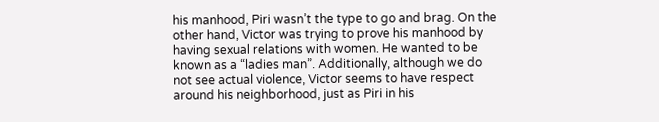his manhood, Piri wasn’t the type to go and brag. On the other hand, Victor was trying to prove his manhood by having sexual relations with women. He wanted to be known as a “ladies man”. Additionally, although we do not see actual violence, Victor seems to have respect around his neighborhood, just as Piri in his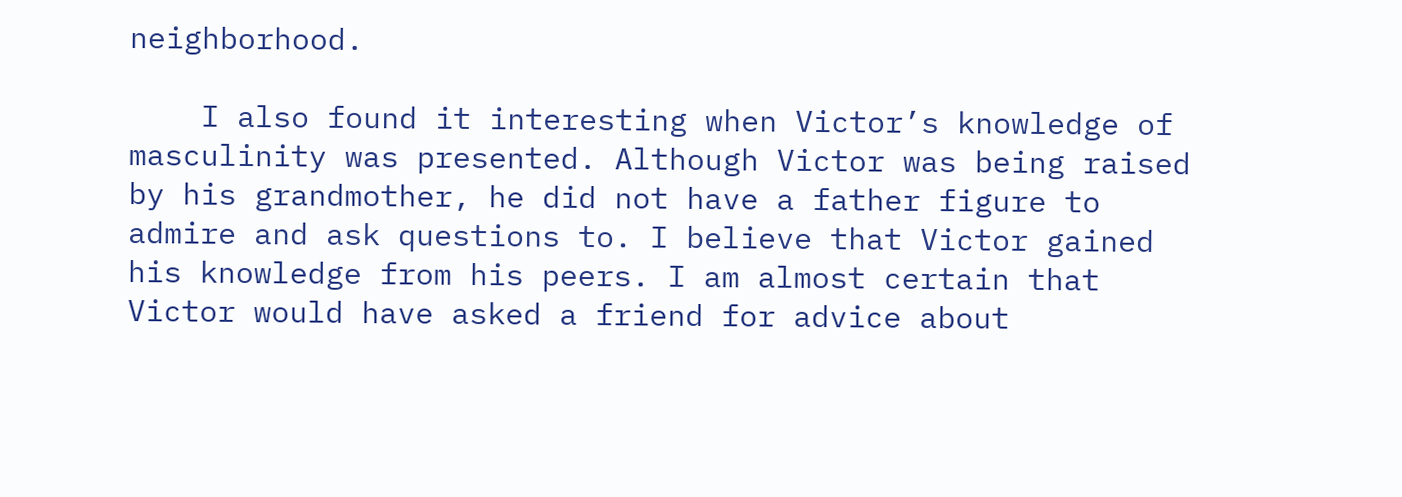neighborhood.

    I also found it interesting when Victor’s knowledge of masculinity was presented. Although Victor was being raised by his grandmother, he did not have a father figure to admire and ask questions to. I believe that Victor gained his knowledge from his peers. I am almost certain that Victor would have asked a friend for advice about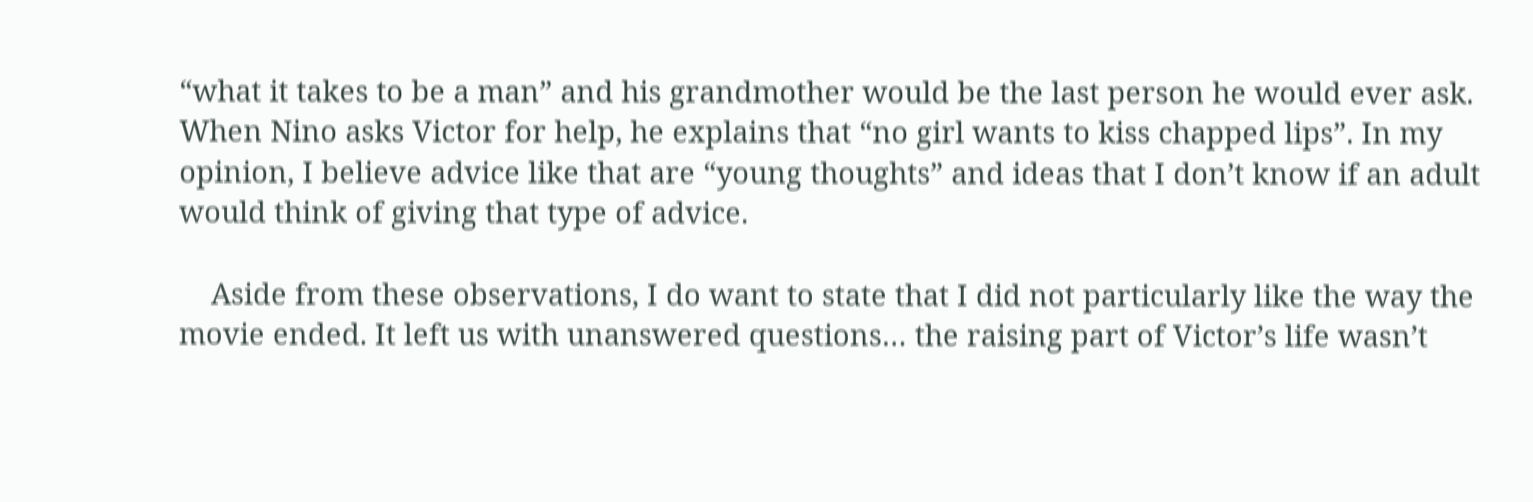“what it takes to be a man” and his grandmother would be the last person he would ever ask. When Nino asks Victor for help, he explains that “no girl wants to kiss chapped lips”. In my opinion, I believe advice like that are “young thoughts” and ideas that I don’t know if an adult would think of giving that type of advice.

    Aside from these observations, I do want to state that I did not particularly like the way the movie ended. It left us with unanswered questions… the raising part of Victor’s life wasn’t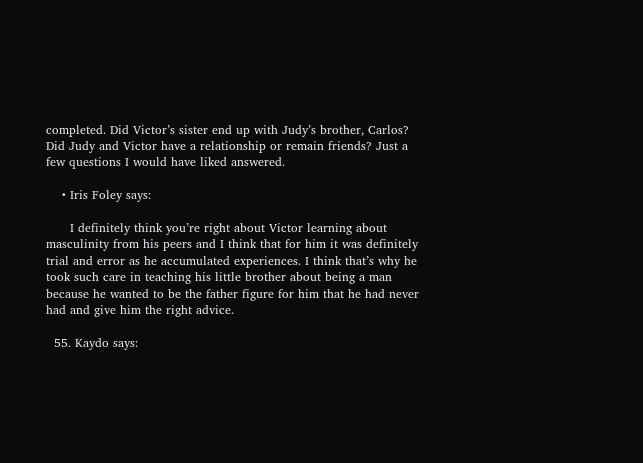completed. Did Victor’s sister end up with Judy’s brother, Carlos? Did Judy and Victor have a relationship or remain friends? Just a few questions I would have liked answered.

    • Iris Foley says:

      I definitely think you’re right about Victor learning about masculinity from his peers and I think that for him it was definitely trial and error as he accumulated experiences. I think that’s why he took such care in teaching his little brother about being a man because he wanted to be the father figure for him that he had never had and give him the right advice.

  55. Kaydo says: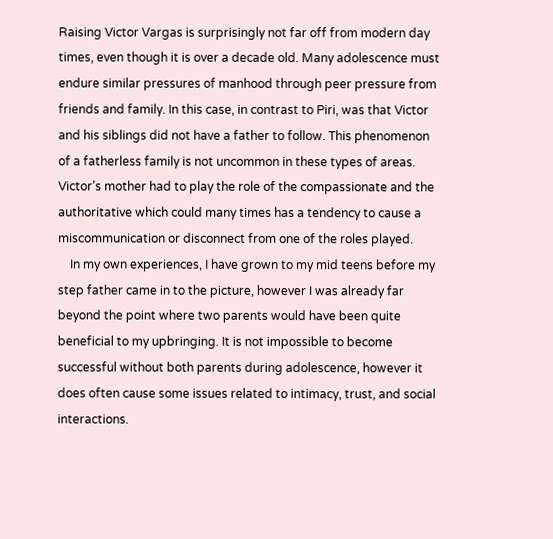Raising Victor Vargas is surprisingly not far off from modern day times, even though it is over a decade old. Many adolescence must endure similar pressures of manhood through peer pressure from friends and family. In this case, in contrast to Piri, was that Victor and his siblings did not have a father to follow. This phenomenon of a fatherless family is not uncommon in these types of areas. Victor’s mother had to play the role of the compassionate and the authoritative which could many times has a tendency to cause a miscommunication or disconnect from one of the roles played.
    In my own experiences, I have grown to my mid teens before my step father came in to the picture, however I was already far beyond the point where two parents would have been quite beneficial to my upbringing. It is not impossible to become successful without both parents during adolescence, however it does often cause some issues related to intimacy, trust, and social interactions.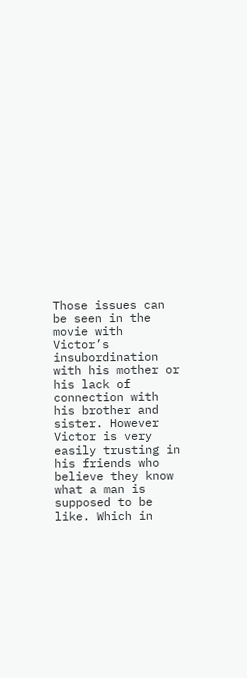Those issues can be seen in the movie with Victor’s insubordination with his mother or his lack of connection with his brother and sister. However Victor is very easily trusting in his friends who believe they know what a man is supposed to be like. Which in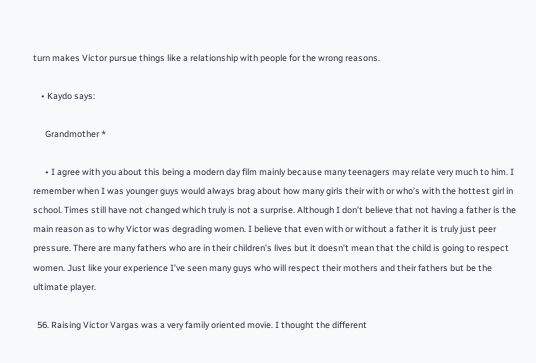turn makes Victor pursue things like a relationship with people for the wrong reasons.

    • Kaydo says:

      Grandmother *

      • I agree with you about this being a modern day film mainly because many teenagers may relate very much to him. I remember when I was younger guys would always brag about how many girls their with or who’s with the hottest girl in school. Times still have not changed which truly is not a surprise. Although I don’t believe that not having a father is the main reason as to why Victor was degrading women. I believe that even with or without a father it is truly just peer pressure. There are many fathers who are in their children’s lives but it doesn’t mean that the child is going to respect women. Just like your experience I’ve seen many guys who will respect their mothers and their fathers but be the ultimate player.

  56. Raising Victor Vargas was a very family oriented movie. I thought the different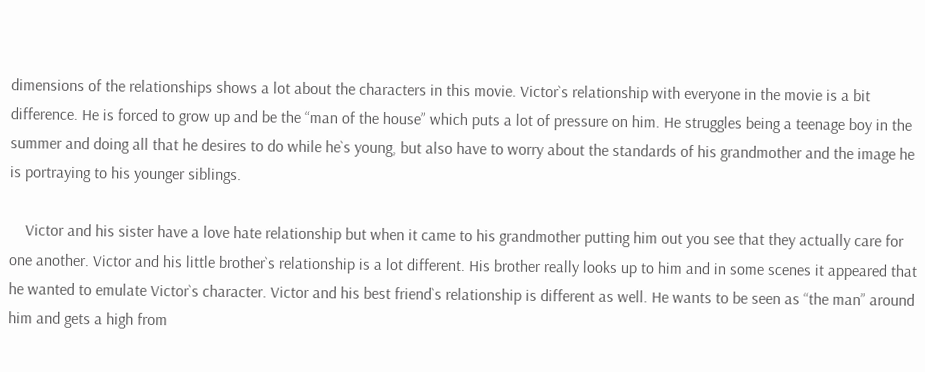dimensions of the relationships shows a lot about the characters in this movie. Victor`s relationship with everyone in the movie is a bit difference. He is forced to grow up and be the “man of the house” which puts a lot of pressure on him. He struggles being a teenage boy in the summer and doing all that he desires to do while he`s young, but also have to worry about the standards of his grandmother and the image he is portraying to his younger siblings.

    Victor and his sister have a love hate relationship but when it came to his grandmother putting him out you see that they actually care for one another. Victor and his little brother`s relationship is a lot different. His brother really looks up to him and in some scenes it appeared that he wanted to emulate Victor`s character. Victor and his best friend`s relationship is different as well. He wants to be seen as “the man” around him and gets a high from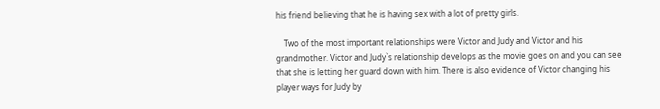his friend believing that he is having sex with a lot of pretty girls.

    Two of the most important relationships were Victor and Judy and Victor and his grandmother. Victor and Judy`s relationship develops as the movie goes on and you can see that she is letting her guard down with him. There is also evidence of Victor changing his player ways for Judy by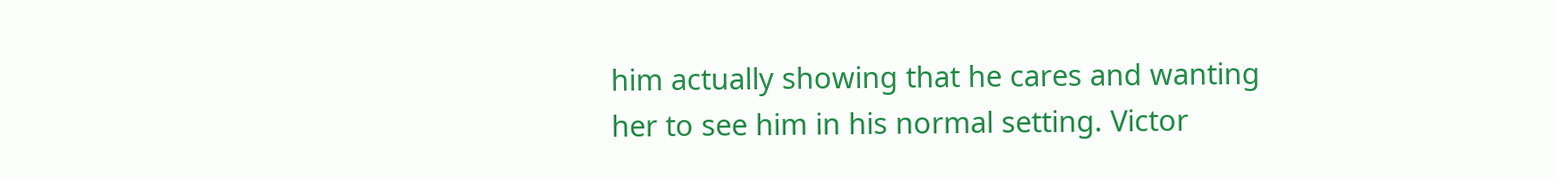him actually showing that he cares and wanting her to see him in his normal setting. Victor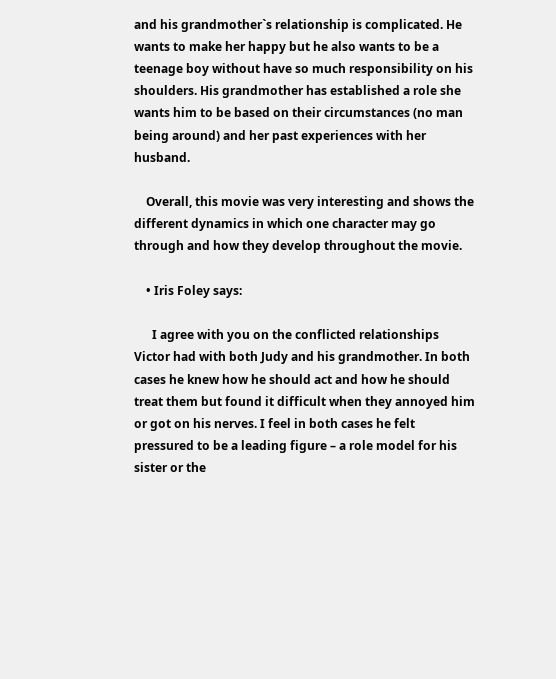and his grandmother`s relationship is complicated. He wants to make her happy but he also wants to be a teenage boy without have so much responsibility on his shoulders. His grandmother has established a role she wants him to be based on their circumstances (no man being around) and her past experiences with her husband.

    Overall, this movie was very interesting and shows the different dynamics in which one character may go through and how they develop throughout the movie.

    • Iris Foley says:

      I agree with you on the conflicted relationships Victor had with both Judy and his grandmother. In both cases he knew how he should act and how he should treat them but found it difficult when they annoyed him or got on his nerves. I feel in both cases he felt pressured to be a leading figure – a role model for his sister or the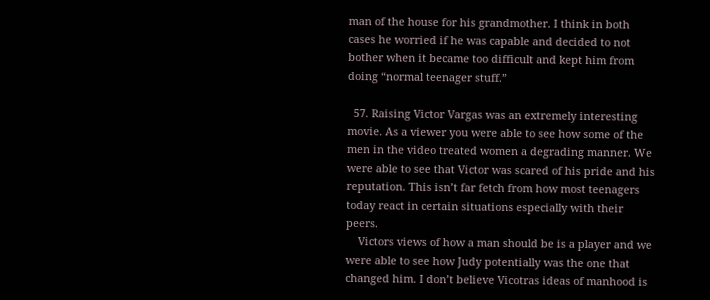man of the house for his grandmother. I think in both cases he worried if he was capable and decided to not bother when it became too difficult and kept him from doing “normal teenager stuff.”

  57. Raising Victor Vargas was an extremely interesting movie. As a viewer you were able to see how some of the men in the video treated women a degrading manner. We were able to see that Victor was scared of his pride and his reputation. This isn’t far fetch from how most teenagers today react in certain situations especially with their peers.
    Victors views of how a man should be is a player and we were able to see how Judy potentially was the one that changed him. I don’t believe Vicotras ideas of manhood is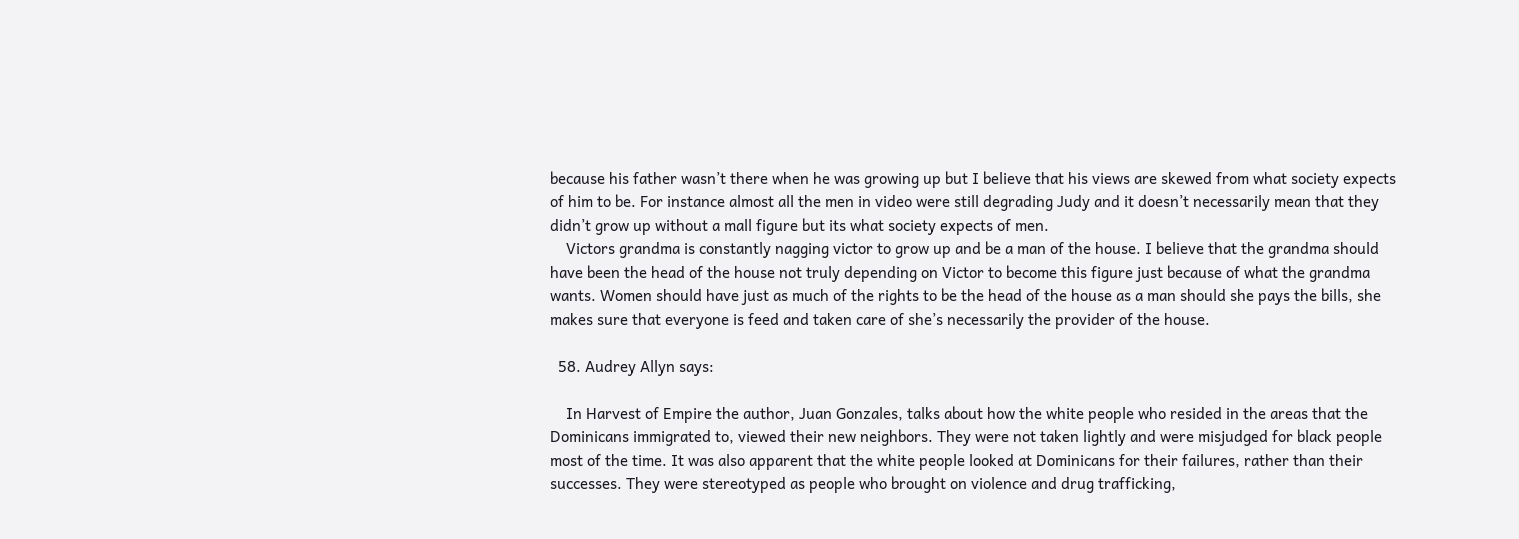because his father wasn’t there when he was growing up but I believe that his views are skewed from what society expects of him to be. For instance almost all the men in video were still degrading Judy and it doesn’t necessarily mean that they didn’t grow up without a mall figure but its what society expects of men.
    Victors grandma is constantly nagging victor to grow up and be a man of the house. I believe that the grandma should have been the head of the house not truly depending on Victor to become this figure just because of what the grandma wants. Women should have just as much of the rights to be the head of the house as a man should she pays the bills, she makes sure that everyone is feed and taken care of she’s necessarily the provider of the house.

  58. Audrey Allyn says:

    In Harvest of Empire the author, Juan Gonzales, talks about how the white people who resided in the areas that the Dominicans immigrated to, viewed their new neighbors. They were not taken lightly and were misjudged for black people most of the time. It was also apparent that the white people looked at Dominicans for their failures, rather than their successes. They were stereotyped as people who brought on violence and drug trafficking,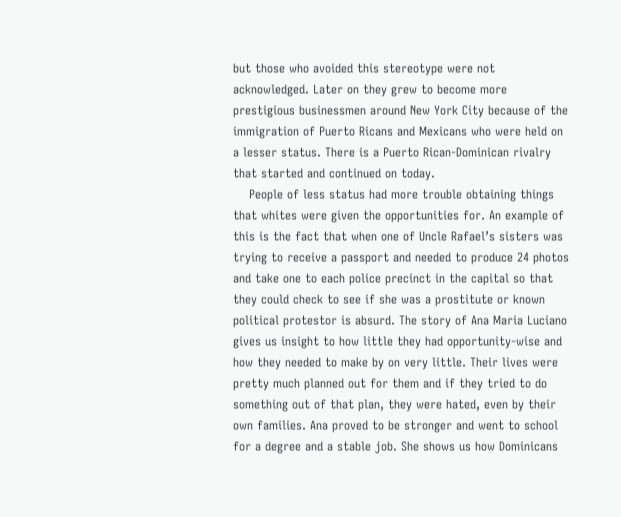but those who avoided this stereotype were not acknowledged. Later on they grew to become more prestigious businessmen around New York City because of the immigration of Puerto Ricans and Mexicans who were held on a lesser status. There is a Puerto Rican-Dominican rivalry that started and continued on today.
    People of less status had more trouble obtaining things that whites were given the opportunities for. An example of this is the fact that when one of Uncle Rafael’s sisters was trying to receive a passport and needed to produce 24 photos and take one to each police precinct in the capital so that they could check to see if she was a prostitute or known political protestor is absurd. The story of Ana Maria Luciano gives us insight to how little they had opportunity-wise and how they needed to make by on very little. Their lives were pretty much planned out for them and if they tried to do something out of that plan, they were hated, even by their own families. Ana proved to be stronger and went to school for a degree and a stable job. She shows us how Dominicans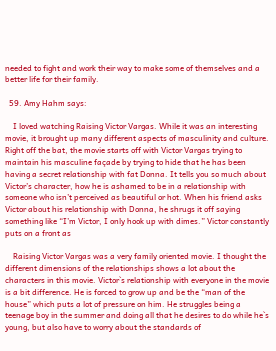needed to fight and work their way to make some of themselves and a better life for their family.

  59. Amy Hahm says:

    I loved watching Raising Victor Vargas. While it was an interesting movie, it brought up many different aspects of masculinity and culture. Right off the bat, the movie starts off with Victor Vargas trying to maintain his masculine façade by trying to hide that he has been having a secret relationship with fat Donna. It tells you so much about Victor’s character, how he is ashamed to be in a relationship with someone who isn’t perceived as beautiful or hot. When his friend asks Victor about his relationship with Donna, he shrugs it off saying something like “I’m Victor, I only hook up with dimes.” Victor constantly puts on a front as

    Raising Victor Vargas was a very family oriented movie. I thought the different dimensions of the relationships shows a lot about the characters in this movie. Victor`s relationship with everyone in the movie is a bit difference. He is forced to grow up and be the “man of the house” which puts a lot of pressure on him. He struggles being a teenage boy in the summer and doing all that he desires to do while he`s young, but also have to worry about the standards of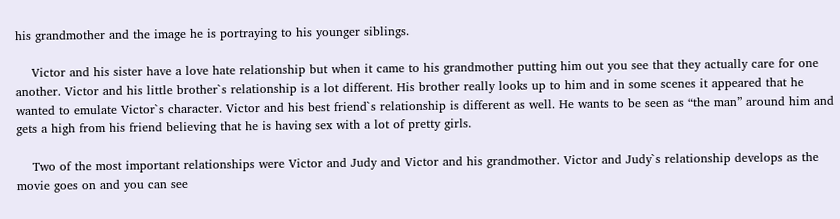his grandmother and the image he is portraying to his younger siblings.

    Victor and his sister have a love hate relationship but when it came to his grandmother putting him out you see that they actually care for one another. Victor and his little brother`s relationship is a lot different. His brother really looks up to him and in some scenes it appeared that he wanted to emulate Victor`s character. Victor and his best friend`s relationship is different as well. He wants to be seen as “the man” around him and gets a high from his friend believing that he is having sex with a lot of pretty girls.

    Two of the most important relationships were Victor and Judy and Victor and his grandmother. Victor and Judy`s relationship develops as the movie goes on and you can see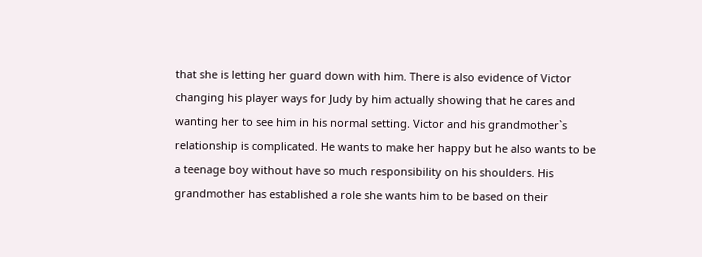that she is letting her guard down with him. There is also evidence of Victor changing his player ways for Judy by him actually showing that he cares and wanting her to see him in his normal setting. Victor and his grandmother`s relationship is complicated. He wants to make her happy but he also wants to be a teenage boy without have so much responsibility on his shoulders. His grandmother has established a role she wants him to be based on their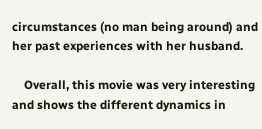circumstances (no man being around) and her past experiences with her husband.

    Overall, this movie was very interesting and shows the different dynamics in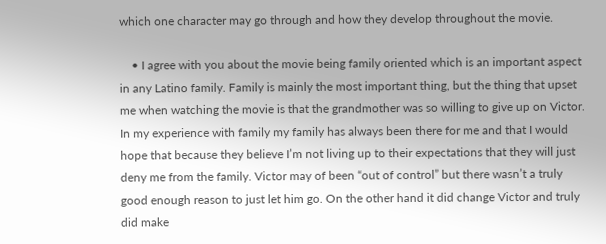which one character may go through and how they develop throughout the movie.

    • I agree with you about the movie being family oriented which is an important aspect in any Latino family. Family is mainly the most important thing, but the thing that upset me when watching the movie is that the grandmother was so willing to give up on Victor. In my experience with family my family has always been there for me and that I would hope that because they believe I’m not living up to their expectations that they will just deny me from the family. Victor may of been “out of control” but there wasn’t a truly good enough reason to just let him go. On the other hand it did change Victor and truly did make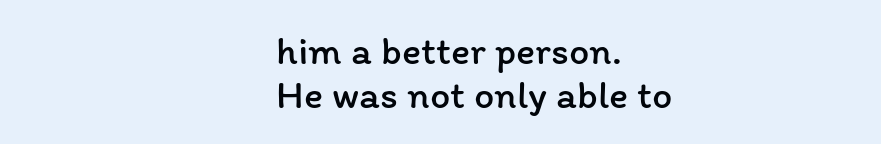him a better person. He was not only able to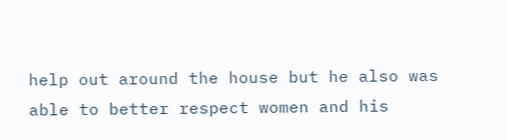help out around the house but he also was able to better respect women and his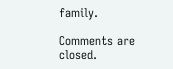family.

Comments are closed.